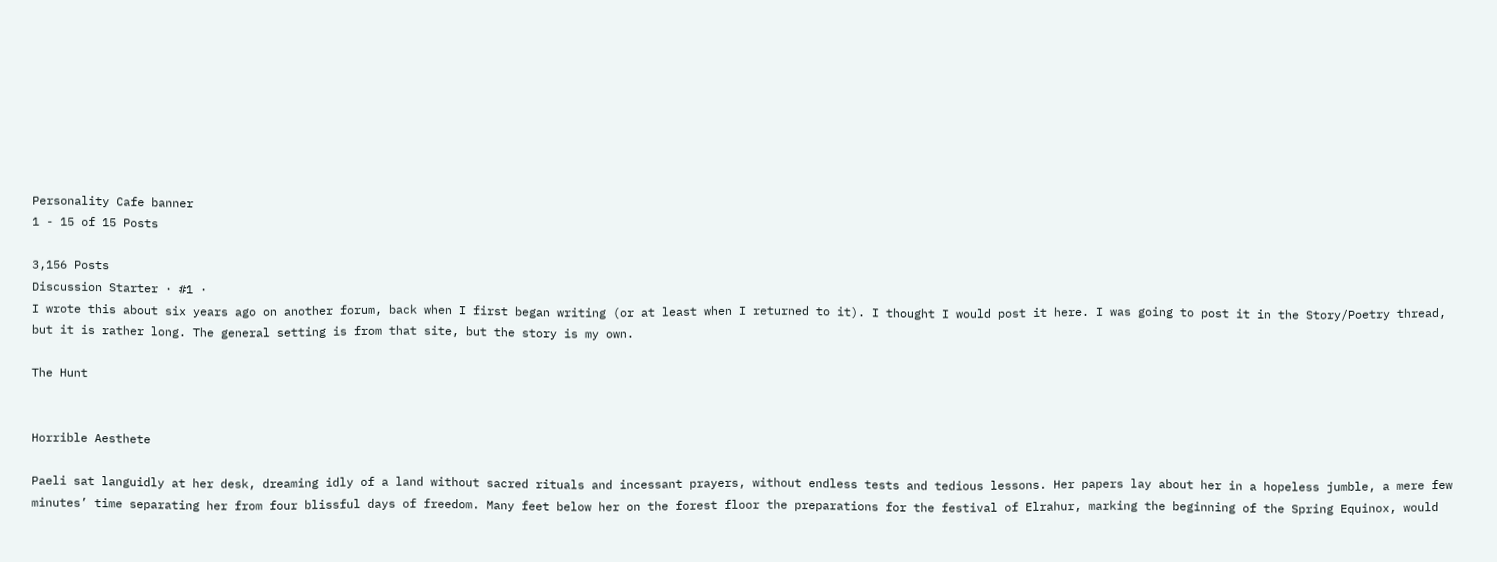Personality Cafe banner
1 - 15 of 15 Posts

3,156 Posts
Discussion Starter · #1 ·
I wrote this about six years ago on another forum, back when I first began writing (or at least when I returned to it). I thought I would post it here. I was going to post it in the Story/Poetry thread, but it is rather long. The general setting is from that site, but the story is my own.

The Hunt


Horrible Aesthete

Paeli sat languidly at her desk, dreaming idly of a land without sacred rituals and incessant prayers, without endless tests and tedious lessons. Her papers lay about her in a hopeless jumble, a mere few minutes’ time separating her from four blissful days of freedom. Many feet below her on the forest floor the preparations for the festival of Elrahur, marking the beginning of the Spring Equinox, would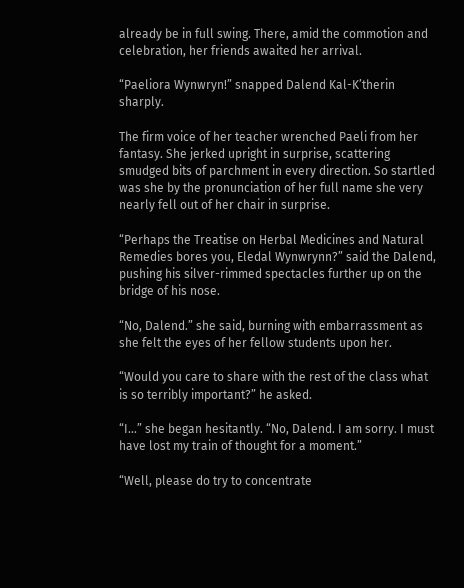already be in full swing. There, amid the commotion and celebration, her friends awaited her arrival.

“Paeliora Wynwryn!” snapped Dalend Kal-K’therin sharply.

The firm voice of her teacher wrenched Paeli from her fantasy. She jerked upright in surprise, scattering smudged bits of parchment in every direction. So startled was she by the pronunciation of her full name she very nearly fell out of her chair in surprise.

“Perhaps the Treatise on Herbal Medicines and Natural Remedies bores you, Eledal Wynwrynn?” said the Dalend, pushing his silver-rimmed spectacles further up on the bridge of his nose.

“No, Dalend.” she said, burning with embarrassment as she felt the eyes of her fellow students upon her.

“Would you care to share with the rest of the class what is so terribly important?” he asked.

“I…” she began hesitantly. “No, Dalend. I am sorry. I must have lost my train of thought for a moment.”

“Well, please do try to concentrate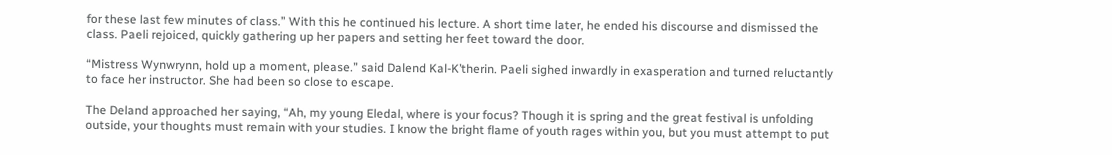for these last few minutes of class.” With this he continued his lecture. A short time later, he ended his discourse and dismissed the class. Paeli rejoiced, quickly gathering up her papers and setting her feet toward the door.

“Mistress Wynwrynn, hold up a moment, please.” said Dalend Kal-K’therin. Paeli sighed inwardly in exasperation and turned reluctantly to face her instructor. She had been so close to escape.

The Deland approached her saying, “Ah, my young Eledal, where is your focus? Though it is spring and the great festival is unfolding outside, your thoughts must remain with your studies. I know the bright flame of youth rages within you, but you must attempt to put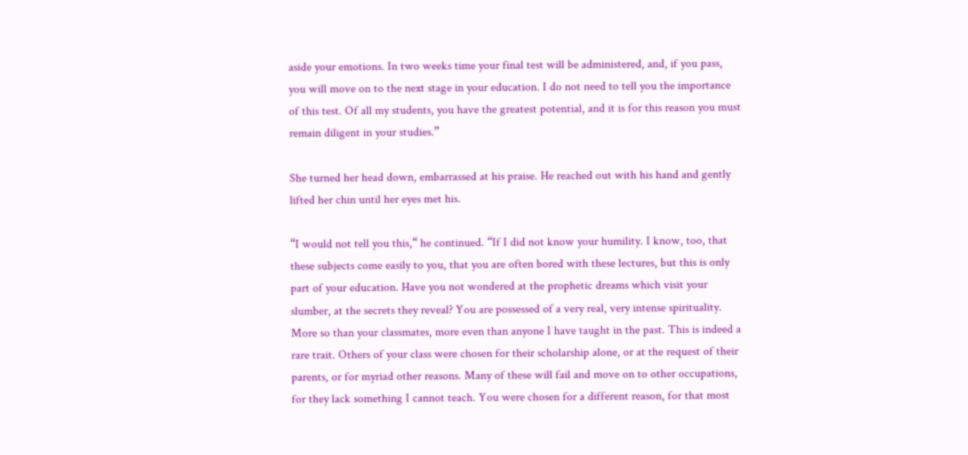aside your emotions. In two weeks time your final test will be administered, and, if you pass, you will move on to the next stage in your education. I do not need to tell you the importance of this test. Of all my students, you have the greatest potential, and it is for this reason you must remain diligent in your studies.”

She turned her head down, embarrassed at his praise. He reached out with his hand and gently lifted her chin until her eyes met his.

“I would not tell you this,“ he continued. “If I did not know your humility. I know, too, that these subjects come easily to you, that you are often bored with these lectures, but this is only part of your education. Have you not wondered at the prophetic dreams which visit your slumber, at the secrets they reveal? You are possessed of a very real, very intense spirituality. More so than your classmates, more even than anyone I have taught in the past. This is indeed a rare trait. Others of your class were chosen for their scholarship alone, or at the request of their parents, or for myriad other reasons. Many of these will fail and move on to other occupations, for they lack something I cannot teach. You were chosen for a different reason, for that most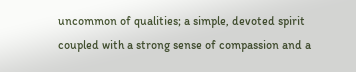uncommon of qualities; a simple, devoted spirit coupled with a strong sense of compassion and a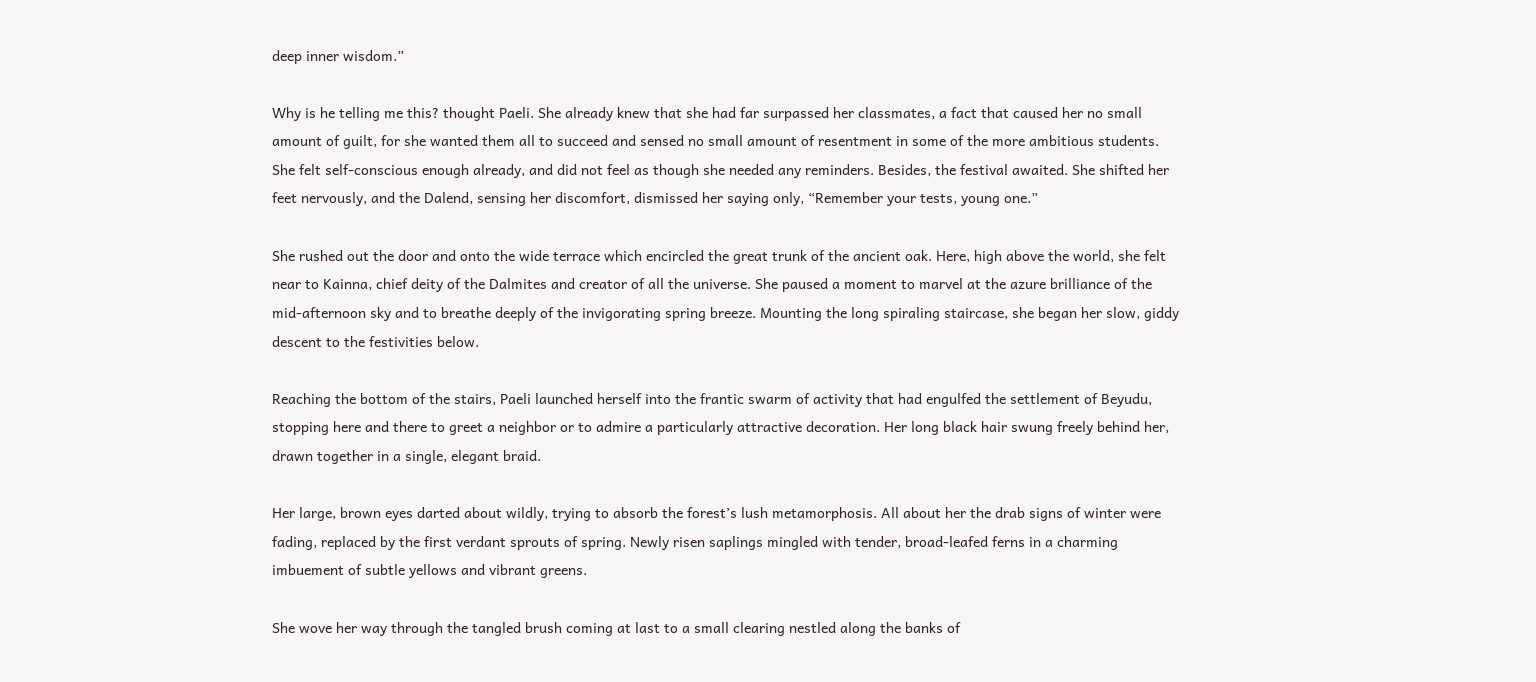deep inner wisdom.”

Why is he telling me this? thought Paeli. She already knew that she had far surpassed her classmates, a fact that caused her no small amount of guilt, for she wanted them all to succeed and sensed no small amount of resentment in some of the more ambitious students. She felt self-conscious enough already, and did not feel as though she needed any reminders. Besides, the festival awaited. She shifted her feet nervously, and the Dalend, sensing her discomfort, dismissed her saying only, “Remember your tests, young one.”

She rushed out the door and onto the wide terrace which encircled the great trunk of the ancient oak. Here, high above the world, she felt near to Kainna, chief deity of the Dalmites and creator of all the universe. She paused a moment to marvel at the azure brilliance of the mid-afternoon sky and to breathe deeply of the invigorating spring breeze. Mounting the long spiraling staircase, she began her slow, giddy descent to the festivities below.

Reaching the bottom of the stairs, Paeli launched herself into the frantic swarm of activity that had engulfed the settlement of Beyudu, stopping here and there to greet a neighbor or to admire a particularly attractive decoration. Her long black hair swung freely behind her, drawn together in a single, elegant braid.

Her large, brown eyes darted about wildly, trying to absorb the forest’s lush metamorphosis. All about her the drab signs of winter were fading, replaced by the first verdant sprouts of spring. Newly risen saplings mingled with tender, broad-leafed ferns in a charming imbuement of subtle yellows and vibrant greens.

She wove her way through the tangled brush coming at last to a small clearing nestled along the banks of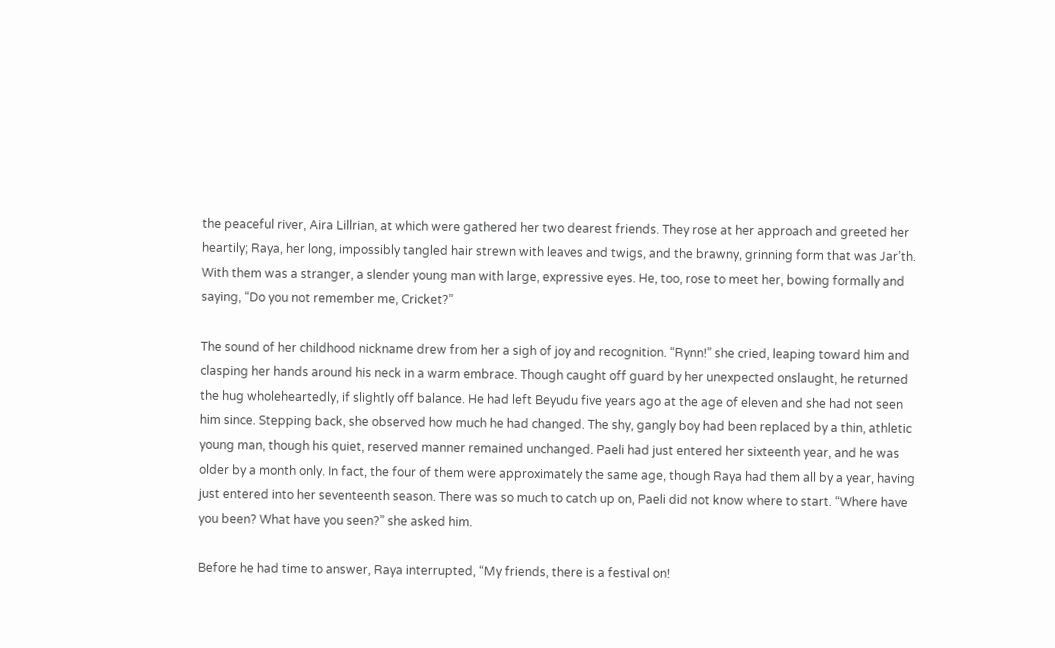the peaceful river, Aira Lillrian, at which were gathered her two dearest friends. They rose at her approach and greeted her heartily; Raya, her long, impossibly tangled hair strewn with leaves and twigs, and the brawny, grinning form that was Jar’th. With them was a stranger, a slender young man with large, expressive eyes. He, too, rose to meet her, bowing formally and saying, “Do you not remember me, Cricket?”

The sound of her childhood nickname drew from her a sigh of joy and recognition. “Rynn!” she cried, leaping toward him and clasping her hands around his neck in a warm embrace. Though caught off guard by her unexpected onslaught, he returned the hug wholeheartedly, if slightly off balance. He had left Beyudu five years ago at the age of eleven and she had not seen him since. Stepping back, she observed how much he had changed. The shy, gangly boy had been replaced by a thin, athletic young man, though his quiet, reserved manner remained unchanged. Paeli had just entered her sixteenth year, and he was older by a month only. In fact, the four of them were approximately the same age, though Raya had them all by a year, having just entered into her seventeenth season. There was so much to catch up on, Paeli did not know where to start. “Where have you been? What have you seen?” she asked him.

Before he had time to answer, Raya interrupted, “My friends, there is a festival on!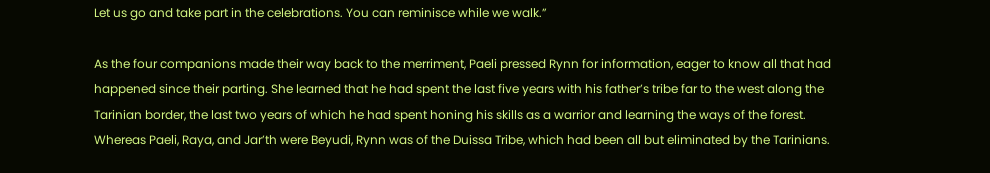Let us go and take part in the celebrations. You can reminisce while we walk.”

As the four companions made their way back to the merriment, Paeli pressed Rynn for information, eager to know all that had happened since their parting. She learned that he had spent the last five years with his father’s tribe far to the west along the Tarinian border, the last two years of which he had spent honing his skills as a warrior and learning the ways of the forest. Whereas Paeli, Raya, and Jar’th were Beyudi, Rynn was of the Duissa Tribe, which had been all but eliminated by the Tarinians.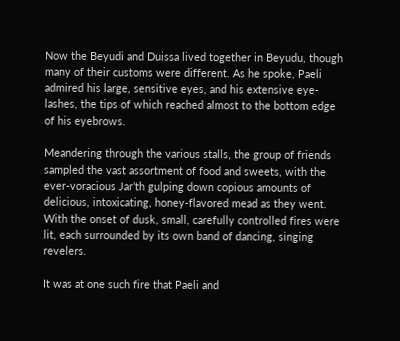Now the Beyudi and Duissa lived together in Beyudu, though many of their customs were different. As he spoke, Paeli admired his large, sensitive eyes, and his extensive eye-lashes, the tips of which reached almost to the bottom edge of his eyebrows.

Meandering through the various stalls, the group of friends sampled the vast assortment of food and sweets, with the ever-voracious Jar’th gulping down copious amounts of delicious, intoxicating, honey-flavored mead as they went. With the onset of dusk, small, carefully controlled fires were lit, each surrounded by its own band of dancing, singing revelers.

It was at one such fire that Paeli and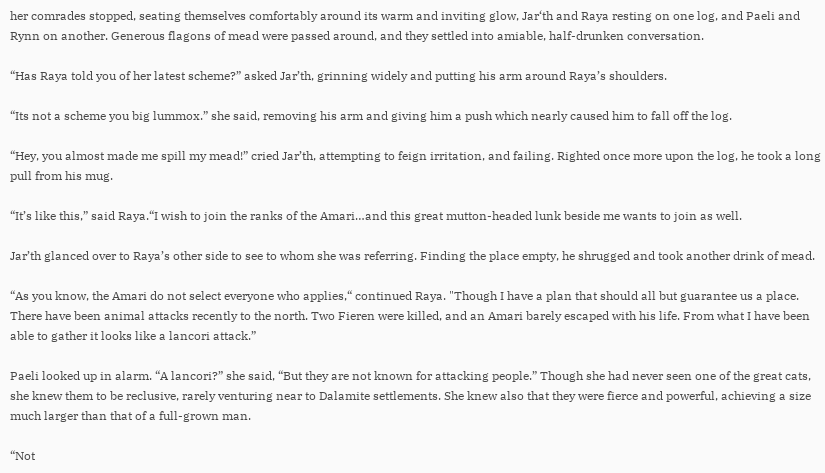her comrades stopped, seating themselves comfortably around its warm and inviting glow, Jar‘th and Raya resting on one log, and Paeli and Rynn on another. Generous flagons of mead were passed around, and they settled into amiable, half-drunken conversation.

“Has Raya told you of her latest scheme?” asked Jar’th, grinning widely and putting his arm around Raya’s shoulders.

“Its not a scheme you big lummox.” she said, removing his arm and giving him a push which nearly caused him to fall off the log.

“Hey, you almost made me spill my mead!” cried Jar’th, attempting to feign irritation, and failing. Righted once more upon the log, he took a long pull from his mug.

“It’s like this,” said Raya.“I wish to join the ranks of the Amari…and this great mutton-headed lunk beside me wants to join as well.

Jar’th glanced over to Raya’s other side to see to whom she was referring. Finding the place empty, he shrugged and took another drink of mead.

“As you know, the Amari do not select everyone who applies,“ continued Raya. "Though I have a plan that should all but guarantee us a place. There have been animal attacks recently to the north. Two Fieren were killed, and an Amari barely escaped with his life. From what I have been able to gather it looks like a lancori attack.”

Paeli looked up in alarm. “A lancori?” she said, “But they are not known for attacking people.” Though she had never seen one of the great cats, she knew them to be reclusive, rarely venturing near to Dalamite settlements. She knew also that they were fierce and powerful, achieving a size much larger than that of a full-grown man.

“Not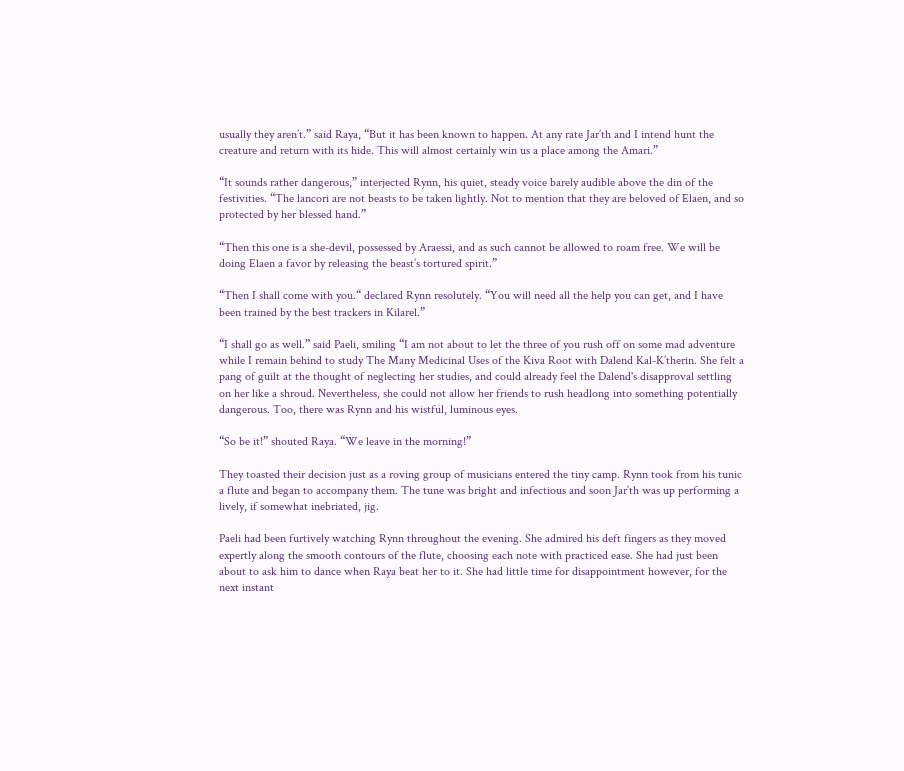usually they aren’t.” said Raya, “But it has been known to happen. At any rate Jar’th and I intend hunt the creature and return with its hide. This will almost certainly win us a place among the Amari.”

“It sounds rather dangerous,” interjected Rynn, his quiet, steady voice barely audible above the din of the festivities. “The lancori are not beasts to be taken lightly. Not to mention that they are beloved of Elaen, and so protected by her blessed hand.”

“Then this one is a she-devil, possessed by Araessi, and as such cannot be allowed to roam free. We will be doing Elaen a favor by releasing the beast’s tortured spirit.”

“Then I shall come with you.“ declared Rynn resolutely. “You will need all the help you can get, and I have been trained by the best trackers in Kilarel.”

“I shall go as well.” said Paeli, smiling “I am not about to let the three of you rush off on some mad adventure while I remain behind to study The Many Medicinal Uses of the Kiva Root with Dalend Kal-K’therin. She felt a pang of guilt at the thought of neglecting her studies, and could already feel the Dalend's disapproval settling on her like a shroud. Nevertheless, she could not allow her friends to rush headlong into something potentially dangerous. Too, there was Rynn and his wistful, luminous eyes.

“So be it!” shouted Raya. “We leave in the morning!”

They toasted their decision just as a roving group of musicians entered the tiny camp. Rynn took from his tunic a flute and began to accompany them. The tune was bright and infectious and soon Jar’th was up performing a lively, if somewhat inebriated, jig.

Paeli had been furtively watching Rynn throughout the evening. She admired his deft fingers as they moved expertly along the smooth contours of the flute, choosing each note with practiced ease. She had just been about to ask him to dance when Raya beat her to it. She had little time for disappointment however, for the next instant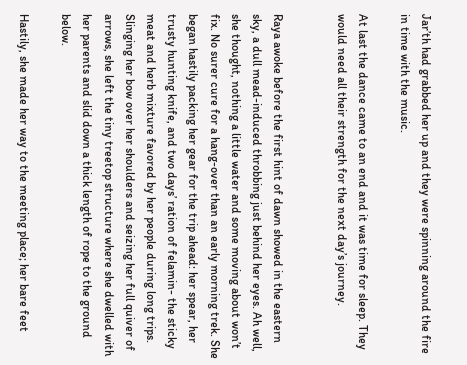Jar’th had grabbed her up and they were spinning around the fire in time with the music.

At last the dance came to an end and it was time for sleep. They would need all their strength for the next day’s journey.


Raya awoke before the first hint of dawn showed in the eastern sky, a dull mead-induced throbbing just behind her eyes. Ah well, she thought, nothing a little water and some moving about won’t fix. No surer cure for a hang-over than an early morning trek. She began hastily packing her gear for the trip ahead: her spear, her trusty hunting knife, and two days’ ration of felamin- the sticky meat and herb mixture favored by her people during long trips. Slinging her bow over her shoulders and seizing her full quiver of arrows, she left the tiny treetop structure where she dwelled with her parents and slid down a thick length of rope to the ground below.

Hastily, she made her way to the meeting place; her bare feet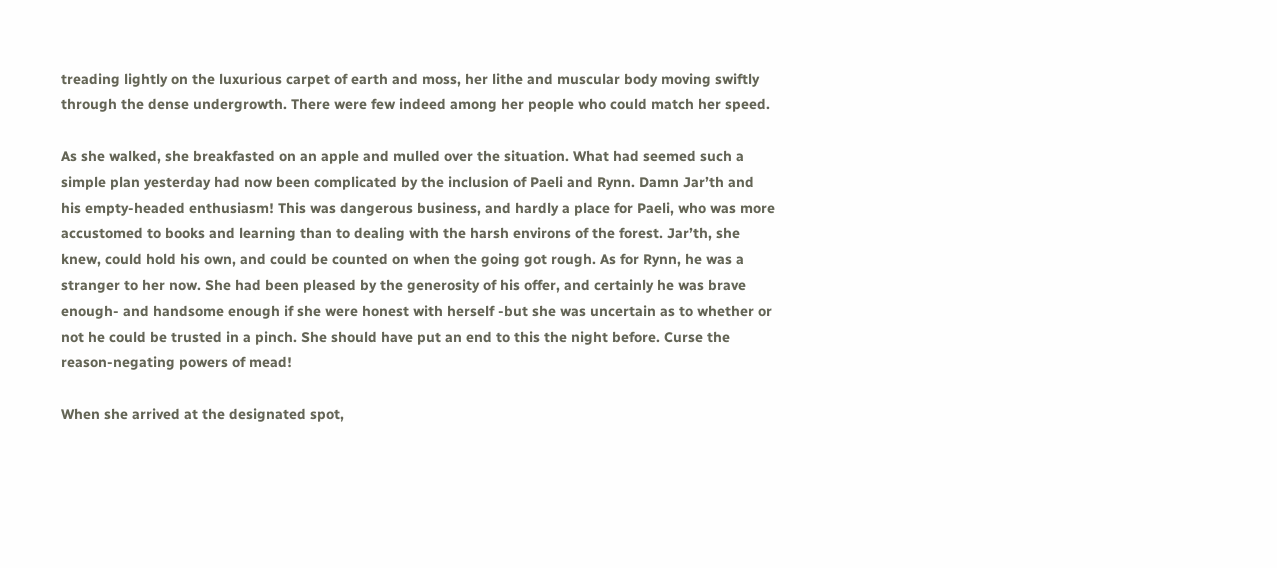treading lightly on the luxurious carpet of earth and moss, her lithe and muscular body moving swiftly through the dense undergrowth. There were few indeed among her people who could match her speed.

As she walked, she breakfasted on an apple and mulled over the situation. What had seemed such a simple plan yesterday had now been complicated by the inclusion of Paeli and Rynn. Damn Jar’th and his empty-headed enthusiasm! This was dangerous business, and hardly a place for Paeli, who was more accustomed to books and learning than to dealing with the harsh environs of the forest. Jar’th, she knew, could hold his own, and could be counted on when the going got rough. As for Rynn, he was a stranger to her now. She had been pleased by the generosity of his offer, and certainly he was brave enough- and handsome enough if she were honest with herself -but she was uncertain as to whether or not he could be trusted in a pinch. She should have put an end to this the night before. Curse the reason-negating powers of mead!

When she arrived at the designated spot,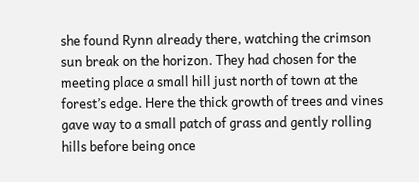she found Rynn already there, watching the crimson sun break on the horizon. They had chosen for the meeting place a small hill just north of town at the forest’s edge. Here the thick growth of trees and vines gave way to a small patch of grass and gently rolling hills before being once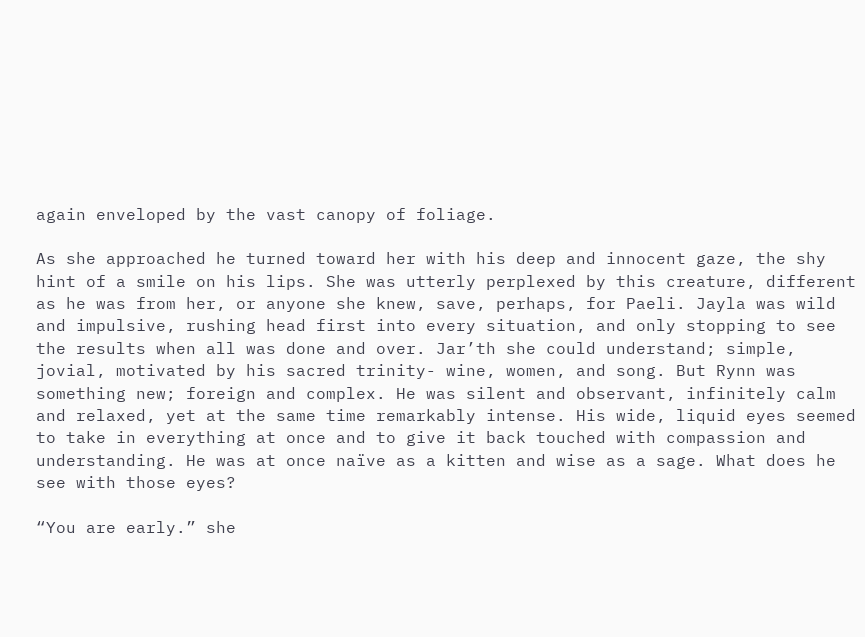again enveloped by the vast canopy of foliage.

As she approached he turned toward her with his deep and innocent gaze, the shy hint of a smile on his lips. She was utterly perplexed by this creature, different as he was from her, or anyone she knew, save, perhaps, for Paeli. Jayla was wild and impulsive, rushing head first into every situation, and only stopping to see the results when all was done and over. Jar’th she could understand; simple, jovial, motivated by his sacred trinity- wine, women, and song. But Rynn was something new; foreign and complex. He was silent and observant, infinitely calm and relaxed, yet at the same time remarkably intense. His wide, liquid eyes seemed to take in everything at once and to give it back touched with compassion and understanding. He was at once naïve as a kitten and wise as a sage. What does he see with those eyes?

“You are early.” she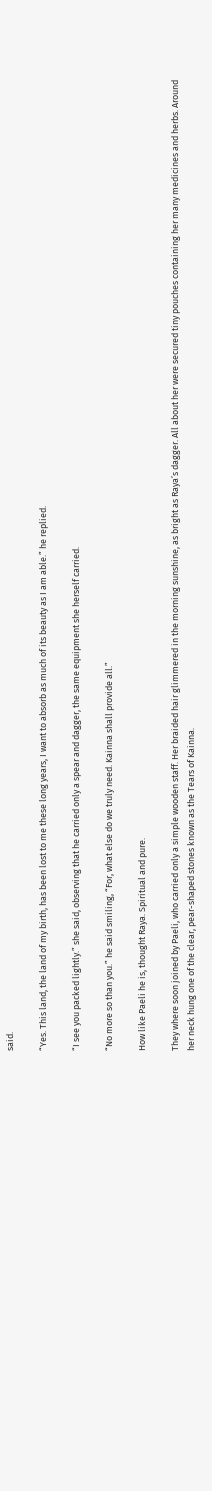said.

“Yes. This land, the land of my birth, has been lost to me these long years, I want to absorb as much of its beauty as I am able.” he replied.

“I see you packed lightly.” she said, observing that he carried only a spear and dagger, the same equipment she herself carried.

“No more so than you.” he said smiling, “For, what else do we truly need. Kainna shall provide all.”

How like Paeli he is, thought Raya. Spiritual and pure.

They where soon joined by Paeli, who carried only a simple wooden staff. Her braided hair glimmered in the morning sunshine, as bright as Raya’s dagger. All about her were secured tiny pouches containing her many medicines and herbs. Around her neck hung one of the clear, pear-shaped stones known as the Tears of Kainna.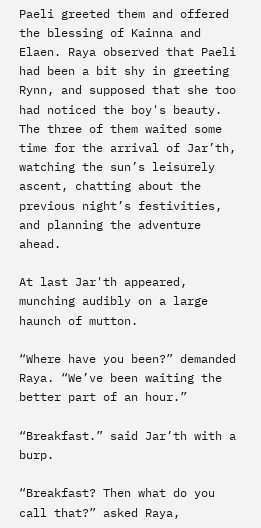Paeli greeted them and offered the blessing of Kainna and Elaen. Raya observed that Paeli had been a bit shy in greeting Rynn, and supposed that she too had noticed the boy's beauty. The three of them waited some time for the arrival of Jar’th, watching the sun’s leisurely ascent, chatting about the previous night’s festivities, and planning the adventure ahead.

At last Jar'th appeared, munching audibly on a large haunch of mutton.

“Where have you been?” demanded Raya. “We’ve been waiting the better part of an hour.”

“Breakfast.” said Jar’th with a burp.

“Breakfast? Then what do you call that?” asked Raya,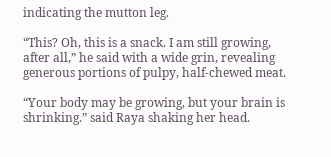indicating the mutton leg.

“This? Oh, this is a snack. I am still growing, after all,” he said with a wide grin, revealing generous portions of pulpy, half-chewed meat.

“Your body may be growing, but your brain is shrinking.” said Raya shaking her head.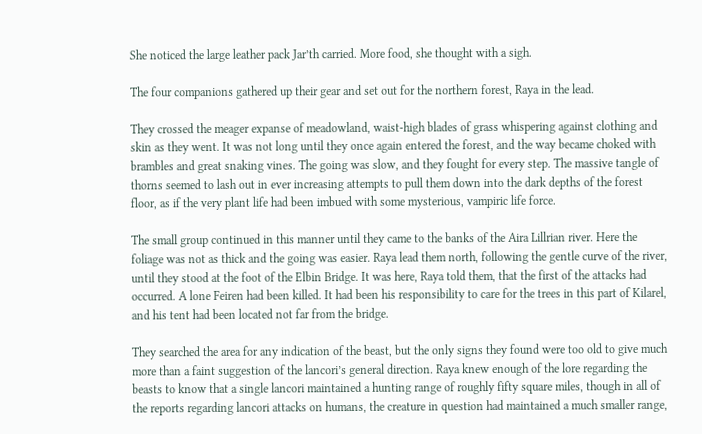She noticed the large leather pack Jar’th carried. More food, she thought with a sigh.

The four companions gathered up their gear and set out for the northern forest, Raya in the lead.

They crossed the meager expanse of meadowland, waist-high blades of grass whispering against clothing and skin as they went. It was not long until they once again entered the forest, and the way became choked with brambles and great snaking vines. The going was slow, and they fought for every step. The massive tangle of thorns seemed to lash out in ever increasing attempts to pull them down into the dark depths of the forest floor, as if the very plant life had been imbued with some mysterious, vampiric life force.

The small group continued in this manner until they came to the banks of the Aira Lillrian river. Here the foliage was not as thick and the going was easier. Raya lead them north, following the gentle curve of the river, until they stood at the foot of the Elbin Bridge. It was here, Raya told them, that the first of the attacks had occurred. A lone Feiren had been killed. It had been his responsibility to care for the trees in this part of Kilarel, and his tent had been located not far from the bridge.

They searched the area for any indication of the beast, but the only signs they found were too old to give much more than a faint suggestion of the lancori’s general direction. Raya knew enough of the lore regarding the beasts to know that a single lancori maintained a hunting range of roughly fifty square miles, though in all of the reports regarding lancori attacks on humans, the creature in question had maintained a much smaller range,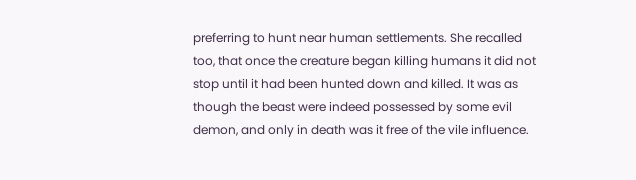preferring to hunt near human settlements. She recalled too, that once the creature began killing humans it did not stop until it had been hunted down and killed. It was as though the beast were indeed possessed by some evil demon, and only in death was it free of the vile influence.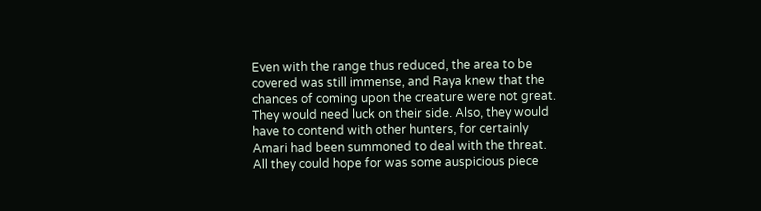Even with the range thus reduced, the area to be covered was still immense, and Raya knew that the chances of coming upon the creature were not great. They would need luck on their side. Also, they would have to contend with other hunters, for certainly Amari had been summoned to deal with the threat. All they could hope for was some auspicious piece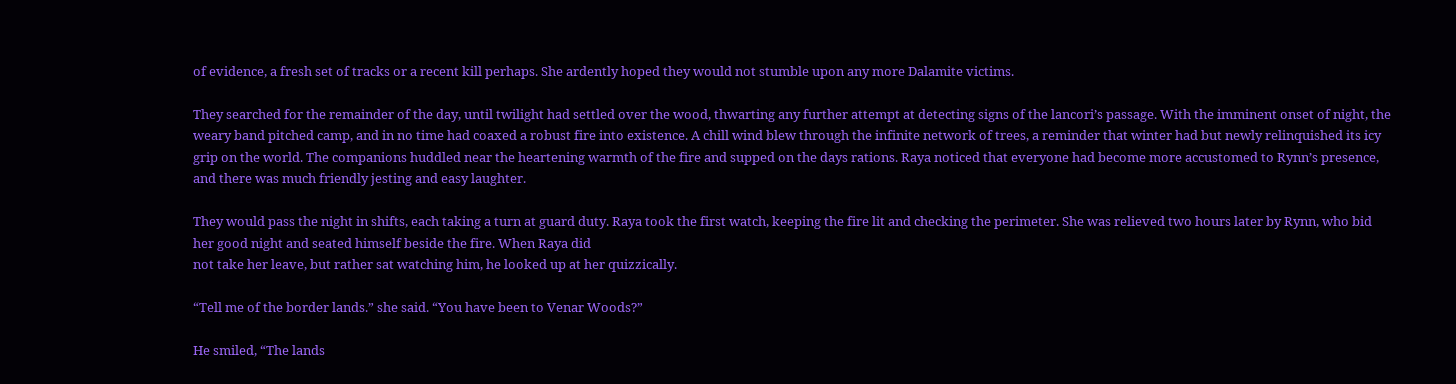of evidence, a fresh set of tracks or a recent kill perhaps. She ardently hoped they would not stumble upon any more Dalamite victims.

They searched for the remainder of the day, until twilight had settled over the wood, thwarting any further attempt at detecting signs of the lancori’s passage. With the imminent onset of night, the weary band pitched camp, and in no time had coaxed a robust fire into existence. A chill wind blew through the infinite network of trees, a reminder that winter had but newly relinquished its icy grip on the world. The companions huddled near the heartening warmth of the fire and supped on the days rations. Raya noticed that everyone had become more accustomed to Rynn’s presence, and there was much friendly jesting and easy laughter.

They would pass the night in shifts, each taking a turn at guard duty. Raya took the first watch, keeping the fire lit and checking the perimeter. She was relieved two hours later by Rynn, who bid her good night and seated himself beside the fire. When Raya did
not take her leave, but rather sat watching him, he looked up at her quizzically.

“Tell me of the border lands.” she said. “You have been to Venar Woods?”

He smiled, “The lands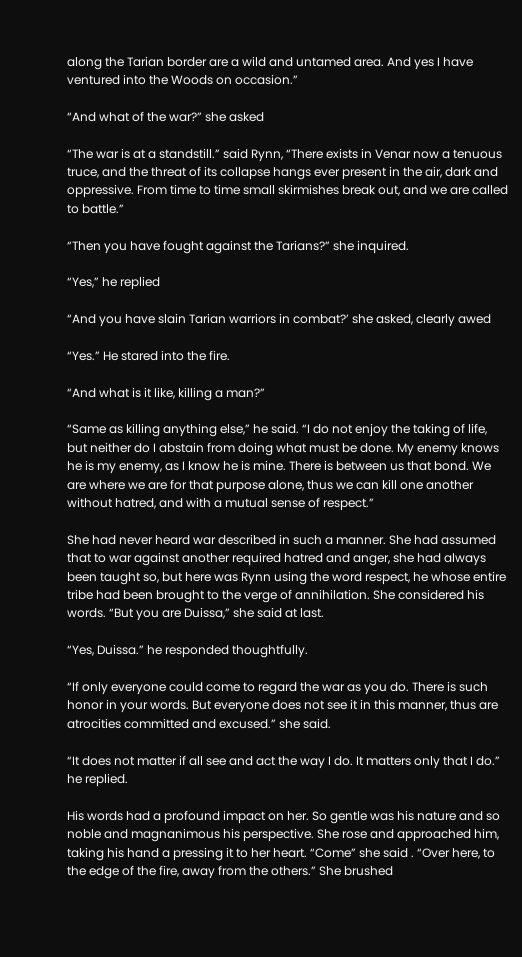along the Tarian border are a wild and untamed area. And yes I have ventured into the Woods on occasion.”

“And what of the war?” she asked

“The war is at a standstill.” said Rynn, “There exists in Venar now a tenuous truce, and the threat of its collapse hangs ever present in the air, dark and oppressive. From time to time small skirmishes break out, and we are called to battle.”

“Then you have fought against the Tarians?” she inquired.

“Yes,” he replied

“And you have slain Tarian warriors in combat?’ she asked, clearly awed

“Yes.” He stared into the fire.

“And what is it like, killing a man?”

“Same as killing anything else,” he said. “I do not enjoy the taking of life, but neither do I abstain from doing what must be done. My enemy knows he is my enemy, as I know he is mine. There is between us that bond. We are where we are for that purpose alone, thus we can kill one another without hatred, and with a mutual sense of respect.”

She had never heard war described in such a manner. She had assumed that to war against another required hatred and anger, she had always been taught so, but here was Rynn using the word respect, he whose entire tribe had been brought to the verge of annihilation. She considered his words. “But you are Duissa,” she said at last.

“Yes, Duissa.” he responded thoughtfully.

“If only everyone could come to regard the war as you do. There is such honor in your words. But everyone does not see it in this manner, thus are atrocities committed and excused.” she said.

“It does not matter if all see and act the way I do. It matters only that I do.” he replied.

His words had a profound impact on her. So gentle was his nature and so noble and magnanimous his perspective. She rose and approached him, taking his hand a pressing it to her heart. “Come” she said . “Over here, to the edge of the fire, away from the others.” She brushed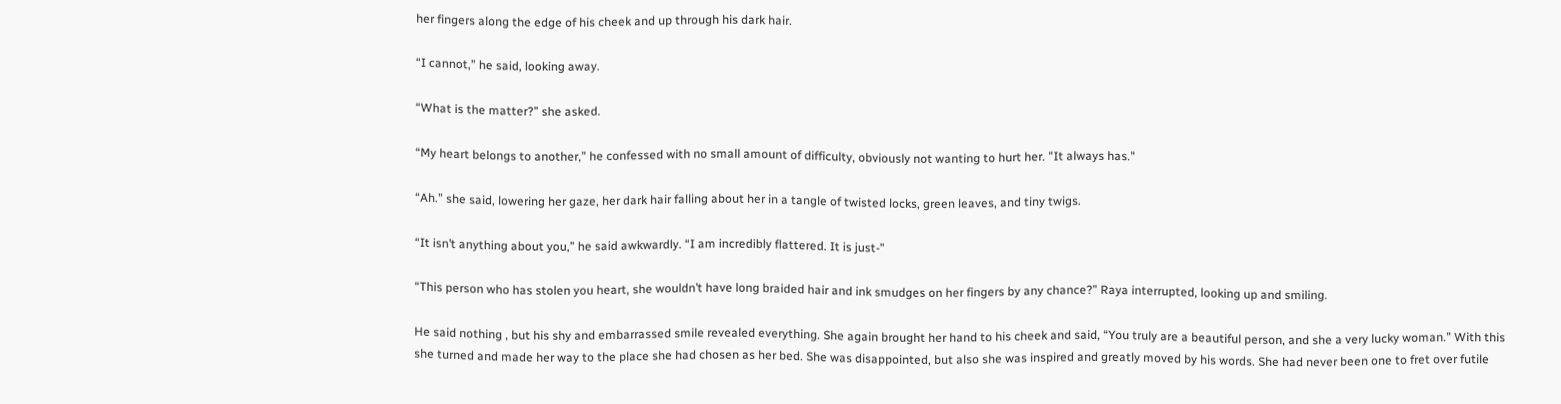her fingers along the edge of his cheek and up through his dark hair.

“I cannot,” he said, looking away.

“What is the matter?” she asked.

“My heart belongs to another,” he confessed with no small amount of difficulty, obviously not wanting to hurt her. "It always has."

“Ah.” she said, lowering her gaze, her dark hair falling about her in a tangle of twisted locks, green leaves, and tiny twigs.

“It isn’t anything about you,” he said awkwardly. “I am incredibly flattered. It is just-”

“This person who has stolen you heart, she wouldn’t have long braided hair and ink smudges on her fingers by any chance?” Raya interrupted, looking up and smiling.

He said nothing , but his shy and embarrassed smile revealed everything. She again brought her hand to his cheek and said, “You truly are a beautiful person, and she a very lucky woman.” With this she turned and made her way to the place she had chosen as her bed. She was disappointed, but also she was inspired and greatly moved by his words. She had never been one to fret over futile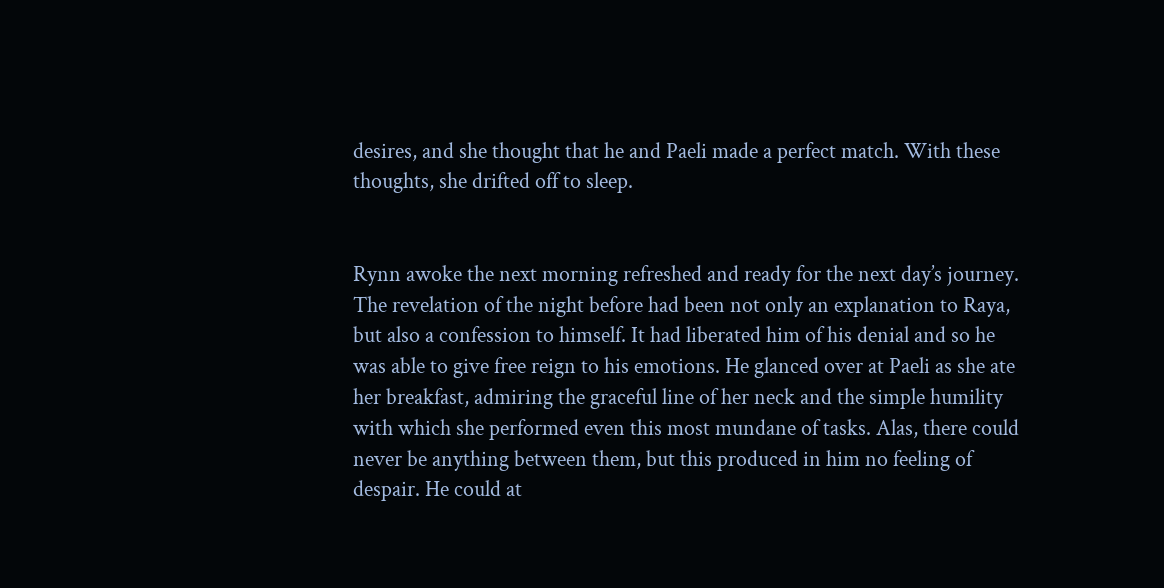desires, and she thought that he and Paeli made a perfect match. With these thoughts, she drifted off to sleep.


Rynn awoke the next morning refreshed and ready for the next day’s journey. The revelation of the night before had been not only an explanation to Raya, but also a confession to himself. It had liberated him of his denial and so he was able to give free reign to his emotions. He glanced over at Paeli as she ate her breakfast, admiring the graceful line of her neck and the simple humility with which she performed even this most mundane of tasks. Alas, there could never be anything between them, but this produced in him no feeling of despair. He could at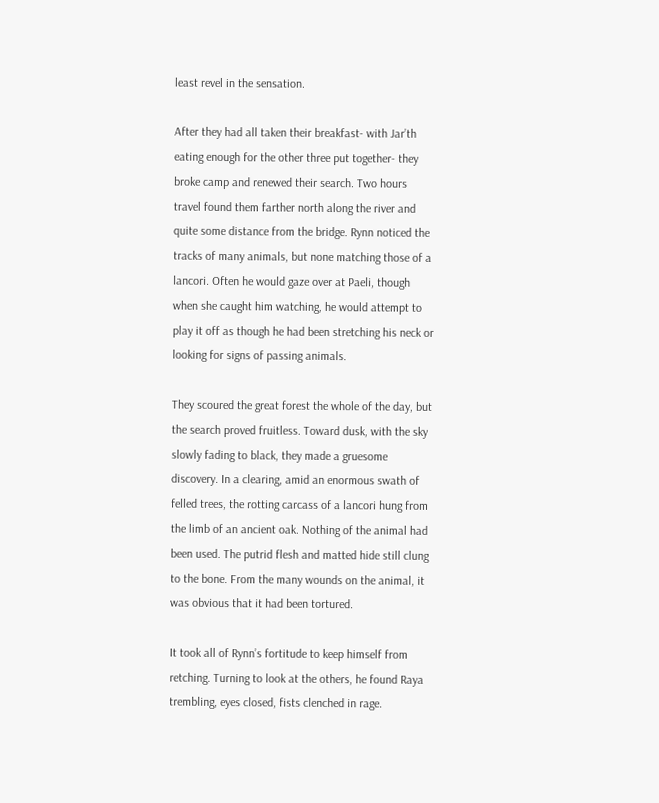least revel in the sensation.

After they had all taken their breakfast- with Jar’th eating enough for the other three put together- they broke camp and renewed their search. Two hours travel found them farther north along the river and quite some distance from the bridge. Rynn noticed the tracks of many animals, but none matching those of a lancori. Often he would gaze over at Paeli, though when she caught him watching, he would attempt to play it off as though he had been stretching his neck or looking for signs of passing animals.

They scoured the great forest the whole of the day, but the search proved fruitless. Toward dusk, with the sky slowly fading to black, they made a gruesome discovery. In a clearing, amid an enormous swath of felled trees, the rotting carcass of a lancori hung from the limb of an ancient oak. Nothing of the animal had been used. The putrid flesh and matted hide still clung to the bone. From the many wounds on the animal, it was obvious that it had been tortured.

It took all of Rynn’s fortitude to keep himself from retching. Turning to look at the others, he found Raya trembling, eyes closed, fists clenched in rage.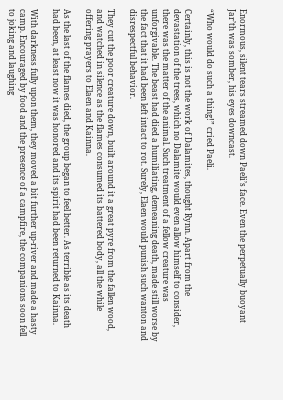Enormous, silent tears streamed down Paeli’s face. Even the perpetually buoyant Jar’th was somber, his eyes downcast.

“Who would do such a thing!” cried Paeli.

Certainly, this is not the work of Dalamites, thought Rynn. Apart from the devastation of the trees, which no Dalamite would even allow himself to consider, there was the matter of the animal. Such treatment of a fellow creature was unforgivable. The beast had died a humiliating, demeaning death, made still worse by the fact that it had been left intact to rot. Surely, Elaen would punish such wanton and disrespectful behavior.

They cut the poor creature down, built around it a great pyre from the fallen wood, and watched in silence as the flames consumed its battered body, all the while offering prayers to Elaen and Kainna.

As the last of the flames died, the group began to feel better. As terrible as its death had been, at least now it was honored and its spirit had been returned to Kainna.

With darkness fully upon them, they moved a bit further up-river and made a hasty camp. Encouraged by food and the presence of a campfire, the companions soon fell to joking and laughing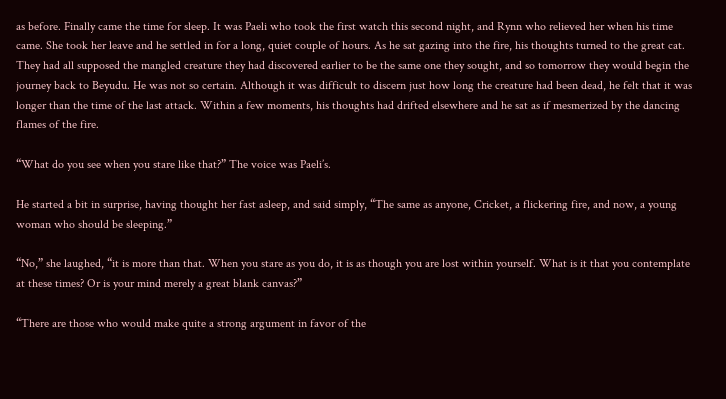as before. Finally came the time for sleep. It was Paeli who took the first watch this second night, and Rynn who relieved her when his time came. She took her leave and he settled in for a long, quiet couple of hours. As he sat gazing into the fire, his thoughts turned to the great cat. They had all supposed the mangled creature they had discovered earlier to be the same one they sought, and so tomorrow they would begin the journey back to Beyudu. He was not so certain. Although it was difficult to discern just how long the creature had been dead, he felt that it was longer than the time of the last attack. Within a few moments, his thoughts had drifted elsewhere and he sat as if mesmerized by the dancing flames of the fire.

“What do you see when you stare like that?” The voice was Paeli’s.

He started a bit in surprise, having thought her fast asleep, and said simply, “The same as anyone, Cricket, a flickering fire, and now, a young woman who should be sleeping.”

“No,” she laughed, “it is more than that. When you stare as you do, it is as though you are lost within yourself. What is it that you contemplate at these times? Or is your mind merely a great blank canvas?”

“There are those who would make quite a strong argument in favor of the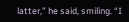latter,” he said, smiling. “I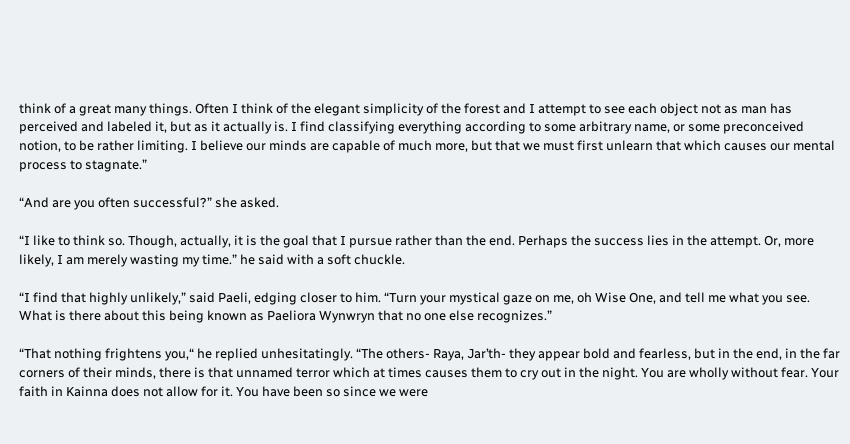think of a great many things. Often I think of the elegant simplicity of the forest and I attempt to see each object not as man has perceived and labeled it, but as it actually is. I find classifying everything according to some arbitrary name, or some preconceived notion, to be rather limiting. I believe our minds are capable of much more, but that we must first unlearn that which causes our mental process to stagnate.”

“And are you often successful?” she asked.

“I like to think so. Though, actually, it is the goal that I pursue rather than the end. Perhaps the success lies in the attempt. Or, more likely, I am merely wasting my time.” he said with a soft chuckle.

“I find that highly unlikely,” said Paeli, edging closer to him. “Turn your mystical gaze on me, oh Wise One, and tell me what you see. What is there about this being known as Paeliora Wynwryn that no one else recognizes.”

“That nothing frightens you,“ he replied unhesitatingly. “The others- Raya, Jar’th- they appear bold and fearless, but in the end, in the far corners of their minds, there is that unnamed terror which at times causes them to cry out in the night. You are wholly without fear. Your faith in Kainna does not allow for it. You have been so since we were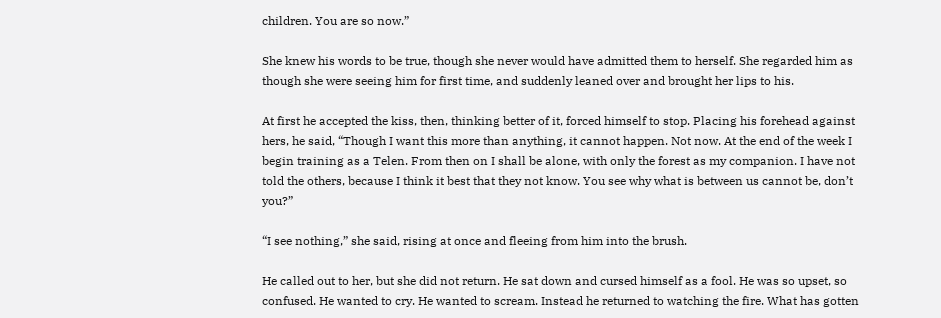children. You are so now.”

She knew his words to be true, though she never would have admitted them to herself. She regarded him as though she were seeing him for first time, and suddenly leaned over and brought her lips to his.

At first he accepted the kiss, then, thinking better of it, forced himself to stop. Placing his forehead against hers, he said, “Though I want this more than anything, it cannot happen. Not now. At the end of the week I begin training as a Telen. From then on I shall be alone, with only the forest as my companion. I have not told the others, because I think it best that they not know. You see why what is between us cannot be, don’t you?”

“I see nothing,” she said, rising at once and fleeing from him into the brush.

He called out to her, but she did not return. He sat down and cursed himself as a fool. He was so upset, so confused. He wanted to cry. He wanted to scream. Instead he returned to watching the fire. What has gotten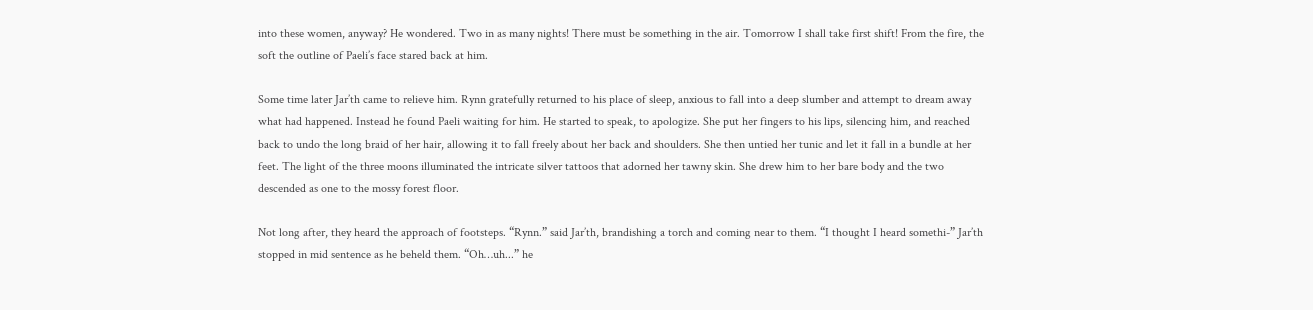into these women, anyway? He wondered. Two in as many nights! There must be something in the air. Tomorrow I shall take first shift! From the fire, the soft the outline of Paeli’s face stared back at him.

Some time later Jar’th came to relieve him. Rynn gratefully returned to his place of sleep, anxious to fall into a deep slumber and attempt to dream away what had happened. Instead he found Paeli waiting for him. He started to speak, to apologize. She put her fingers to his lips, silencing him, and reached back to undo the long braid of her hair, allowing it to fall freely about her back and shoulders. She then untied her tunic and let it fall in a bundle at her feet. The light of the three moons illuminated the intricate silver tattoos that adorned her tawny skin. She drew him to her bare body and the two descended as one to the mossy forest floor.

Not long after, they heard the approach of footsteps. “Rynn.” said Jar’th, brandishing a torch and coming near to them. “I thought I heard somethi-” Jar’th stopped in mid sentence as he beheld them. “Oh…uh...” he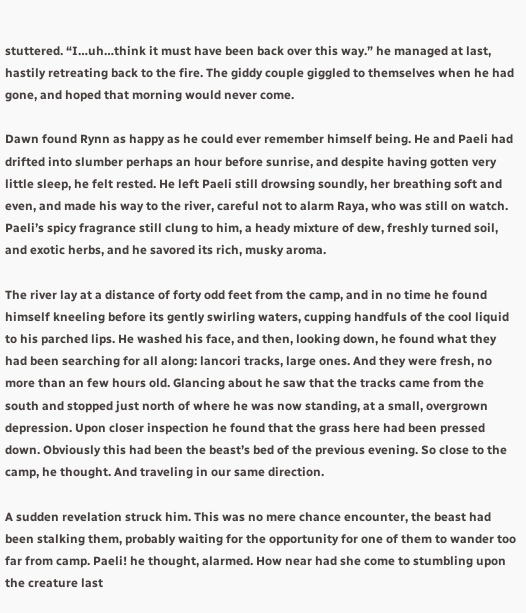stuttered. “I…uh…think it must have been back over this way.” he managed at last, hastily retreating back to the fire. The giddy couple giggled to themselves when he had gone, and hoped that morning would never come.

Dawn found Rynn as happy as he could ever remember himself being. He and Paeli had drifted into slumber perhaps an hour before sunrise, and despite having gotten very little sleep, he felt rested. He left Paeli still drowsing soundly, her breathing soft and even, and made his way to the river, careful not to alarm Raya, who was still on watch. Paeli’s spicy fragrance still clung to him, a heady mixture of dew, freshly turned soil, and exotic herbs, and he savored its rich, musky aroma.

The river lay at a distance of forty odd feet from the camp, and in no time he found himself kneeling before its gently swirling waters, cupping handfuls of the cool liquid to his parched lips. He washed his face, and then, looking down, he found what they had been searching for all along: lancori tracks, large ones. And they were fresh, no more than an few hours old. Glancing about he saw that the tracks came from the south and stopped just north of where he was now standing, at a small, overgrown depression. Upon closer inspection he found that the grass here had been pressed down. Obviously this had been the beast’s bed of the previous evening. So close to the camp, he thought. And traveling in our same direction.

A sudden revelation struck him. This was no mere chance encounter, the beast had been stalking them, probably waiting for the opportunity for one of them to wander too far from camp. Paeli! he thought, alarmed. How near had she come to stumbling upon the creature last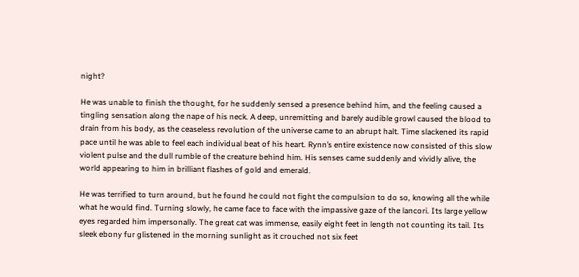night?

He was unable to finish the thought, for he suddenly sensed a presence behind him, and the feeling caused a tingling sensation along the nape of his neck. A deep, unremitting and barely audible growl caused the blood to drain from his body, as the ceaseless revolution of the universe came to an abrupt halt. Time slackened its rapid pace until he was able to feel each individual beat of his heart. Rynn’s entire existence now consisted of this slow violent pulse and the dull rumble of the creature behind him. His senses came suddenly and vividly alive, the world appearing to him in brilliant flashes of gold and emerald.

He was terrified to turn around, but he found he could not fight the compulsion to do so, knowing all the while what he would find. Turning slowly, he came face to face with the impassive gaze of the lancori. Its large yellow eyes regarded him impersonally. The great cat was immense, easily eight feet in length not counting its tail. Its sleek ebony fur glistened in the morning sunlight as it crouched not six feet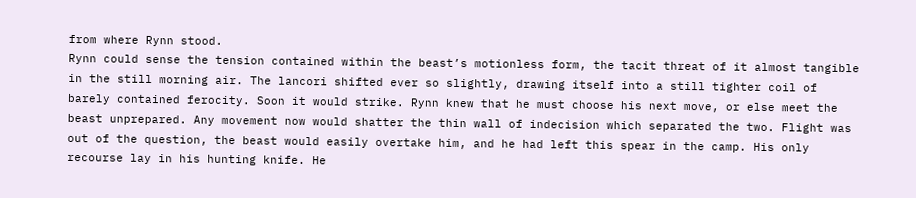from where Rynn stood.
Rynn could sense the tension contained within the beast’s motionless form, the tacit threat of it almost tangible in the still morning air. The lancori shifted ever so slightly, drawing itself into a still tighter coil of barely contained ferocity. Soon it would strike. Rynn knew that he must choose his next move, or else meet the beast unprepared. Any movement now would shatter the thin wall of indecision which separated the two. Flight was out of the question, the beast would easily overtake him, and he had left this spear in the camp. His only recourse lay in his hunting knife. He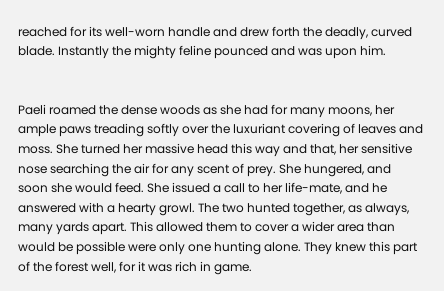reached for its well-worn handle and drew forth the deadly, curved blade. Instantly the mighty feline pounced and was upon him.


Paeli roamed the dense woods as she had for many moons, her ample paws treading softly over the luxuriant covering of leaves and moss. She turned her massive head this way and that, her sensitive nose searching the air for any scent of prey. She hungered, and soon she would feed. She issued a call to her life-mate, and he answered with a hearty growl. The two hunted together, as always, many yards apart. This allowed them to cover a wider area than would be possible were only one hunting alone. They knew this part of the forest well, for it was rich in game.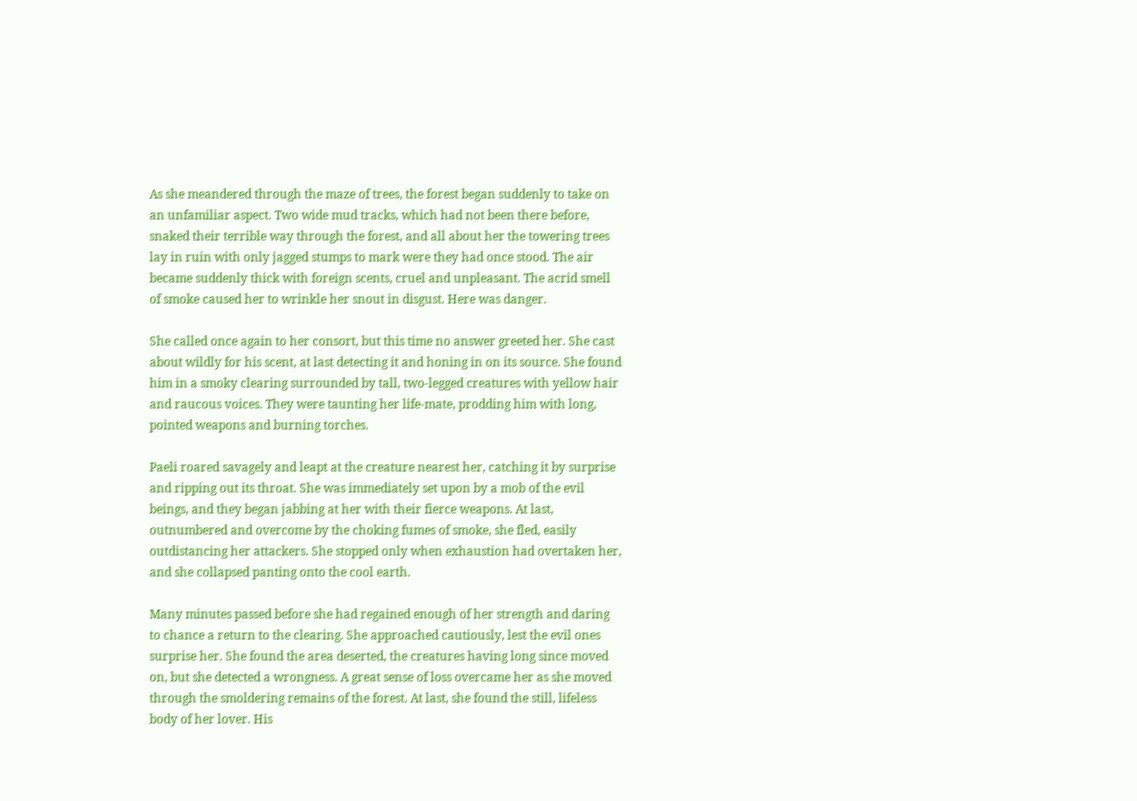As she meandered through the maze of trees, the forest began suddenly to take on an unfamiliar aspect. Two wide mud tracks, which had not been there before, snaked their terrible way through the forest, and all about her the towering trees lay in ruin with only jagged stumps to mark were they had once stood. The air became suddenly thick with foreign scents, cruel and unpleasant. The acrid smell of smoke caused her to wrinkle her snout in disgust. Here was danger.

She called once again to her consort, but this time no answer greeted her. She cast about wildly for his scent, at last detecting it and honing in on its source. She found him in a smoky clearing surrounded by tall, two-legged creatures with yellow hair and raucous voices. They were taunting her life-mate, prodding him with long, pointed weapons and burning torches.

Paeli roared savagely and leapt at the creature nearest her, catching it by surprise and ripping out its throat. She was immediately set upon by a mob of the evil beings, and they began jabbing at her with their fierce weapons. At last, outnumbered and overcome by the choking fumes of smoke, she fled, easily outdistancing her attackers. She stopped only when exhaustion had overtaken her, and she collapsed panting onto the cool earth.

Many minutes passed before she had regained enough of her strength and daring to chance a return to the clearing. She approached cautiously, lest the evil ones surprise her. She found the area deserted, the creatures having long since moved on, but she detected a wrongness. A great sense of loss overcame her as she moved through the smoldering remains of the forest. At last, she found the still, lifeless body of her lover. His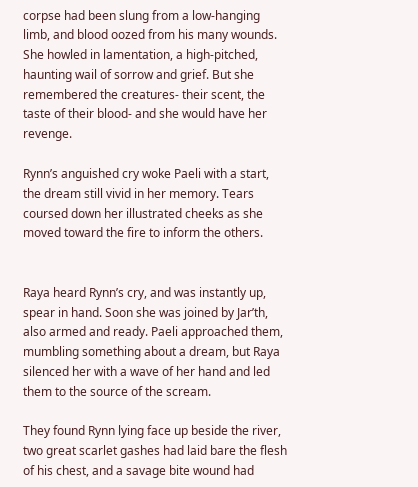corpse had been slung from a low-hanging limb, and blood oozed from his many wounds. She howled in lamentation, a high-pitched, haunting wail of sorrow and grief. But she remembered the creatures- their scent, the taste of their blood- and she would have her revenge.

Rynn’s anguished cry woke Paeli with a start, the dream still vivid in her memory. Tears coursed down her illustrated cheeks as she moved toward the fire to inform the others.


Raya heard Rynn’s cry, and was instantly up, spear in hand. Soon she was joined by Jar’th, also armed and ready. Paeli approached them, mumbling something about a dream, but Raya silenced her with a wave of her hand and led them to the source of the scream.

They found Rynn lying face up beside the river, two great scarlet gashes had laid bare the flesh of his chest, and a savage bite wound had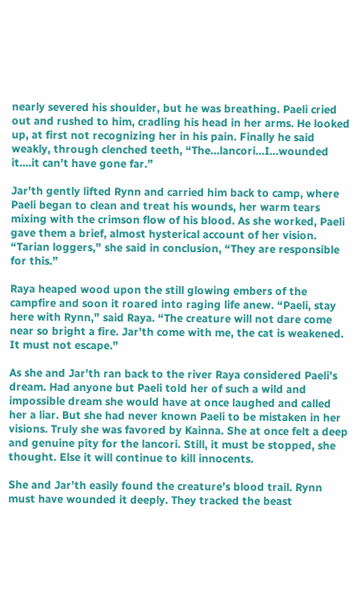nearly severed his shoulder, but he was breathing. Paeli cried out and rushed to him, cradling his head in her arms. He looked up, at first not recognizing her in his pain. Finally he said weakly, through clenched teeth, “The…lancori…I…wounded it….it can’t have gone far.”

Jar’th gently lifted Rynn and carried him back to camp, where Paeli began to clean and treat his wounds, her warm tears mixing with the crimson flow of his blood. As she worked, Paeli gave them a brief, almost hysterical account of her vision. “Tarian loggers,” she said in conclusion, “They are responsible for this.”

Raya heaped wood upon the still glowing embers of the campfire and soon it roared into raging life anew. “Paeli, stay here with Rynn,” said Raya. “The creature will not dare come near so bright a fire. Jar’th come with me, the cat is weakened. It must not escape.”

As she and Jar’th ran back to the river Raya considered Paeli’s dream. Had anyone but Paeli told her of such a wild and impossible dream she would have at once laughed and called her a liar. But she had never known Paeli to be mistaken in her visions. Truly she was favored by Kainna. She at once felt a deep and genuine pity for the lancori. Still, it must be stopped, she thought. Else it will continue to kill innocents.

She and Jar’th easily found the creature’s blood trail. Rynn must have wounded it deeply. They tracked the beast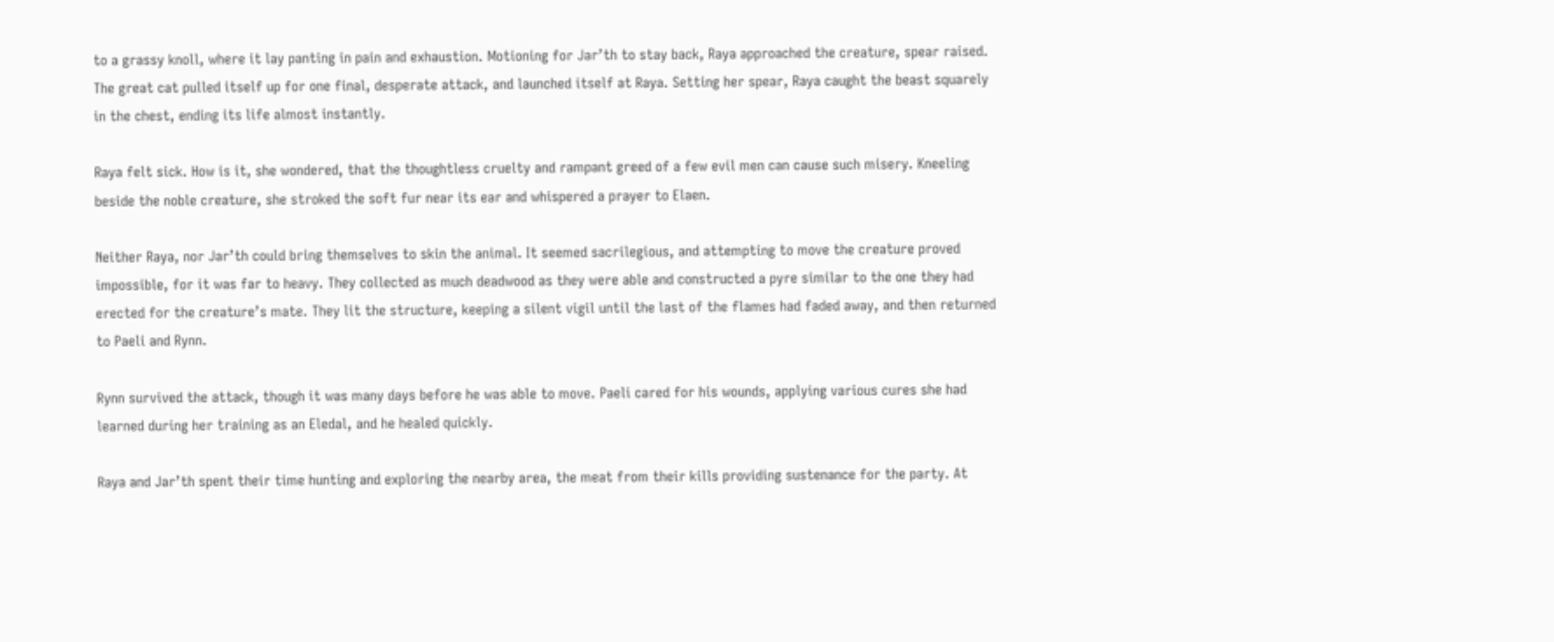to a grassy knoll, where it lay panting in pain and exhaustion. Motioning for Jar’th to stay back, Raya approached the creature, spear raised. The great cat pulled itself up for one final, desperate attack, and launched itself at Raya. Setting her spear, Raya caught the beast squarely in the chest, ending its life almost instantly.

Raya felt sick. How is it, she wondered, that the thoughtless cruelty and rampant greed of a few evil men can cause such misery. Kneeling beside the noble creature, she stroked the soft fur near its ear and whispered a prayer to Elaen.

Neither Raya, nor Jar’th could bring themselves to skin the animal. It seemed sacrilegious, and attempting to move the creature proved impossible, for it was far to heavy. They collected as much deadwood as they were able and constructed a pyre similar to the one they had erected for the creature’s mate. They lit the structure, keeping a silent vigil until the last of the flames had faded away, and then returned to Paeli and Rynn.

Rynn survived the attack, though it was many days before he was able to move. Paeli cared for his wounds, applying various cures she had learned during her training as an Eledal, and he healed quickly.

Raya and Jar’th spent their time hunting and exploring the nearby area, the meat from their kills providing sustenance for the party. At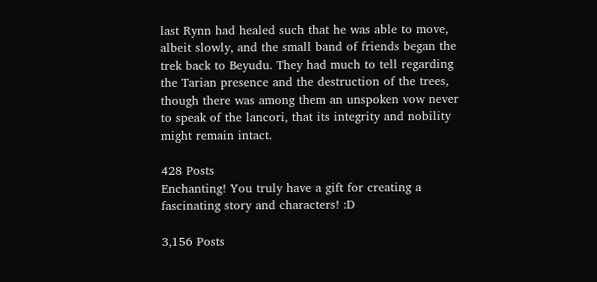last Rynn had healed such that he was able to move, albeit slowly, and the small band of friends began the trek back to Beyudu. They had much to tell regarding the Tarian presence and the destruction of the trees, though there was among them an unspoken vow never to speak of the lancori, that its integrity and nobility might remain intact.

428 Posts
Enchanting! You truly have a gift for creating a fascinating story and characters! :D

3,156 Posts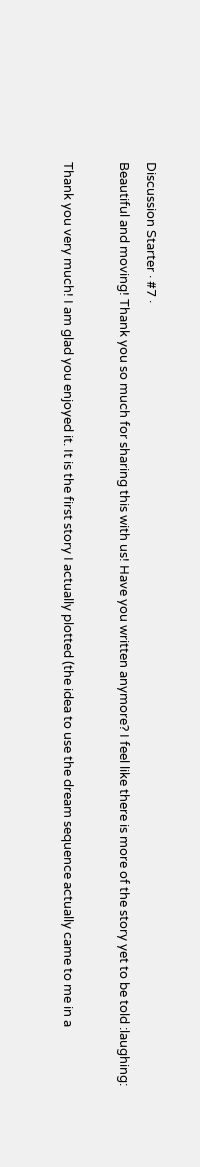Discussion Starter · #7 ·
Beautiful and moving! Thank you so much for sharing this with us! Have you written anymore? I feel like there is more of the story yet to be told :laughing:

Thank you very much! I am glad you enjoyed it. It is the first story I actually plotted (the idea to use the dream sequence actually came to me in a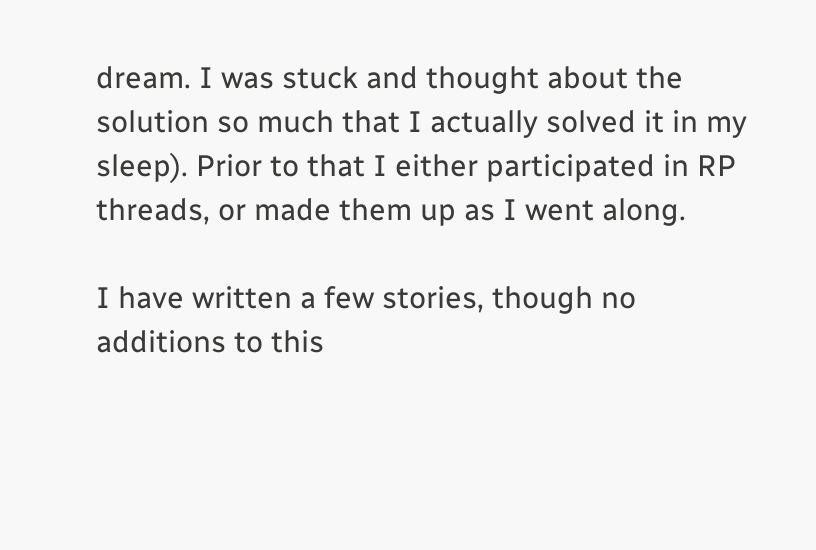dream. I was stuck and thought about the solution so much that I actually solved it in my sleep). Prior to that I either participated in RP threads, or made them up as I went along.

I have written a few stories, though no additions to this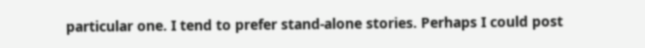particular one. I tend to prefer stand-alone stories. Perhaps I could post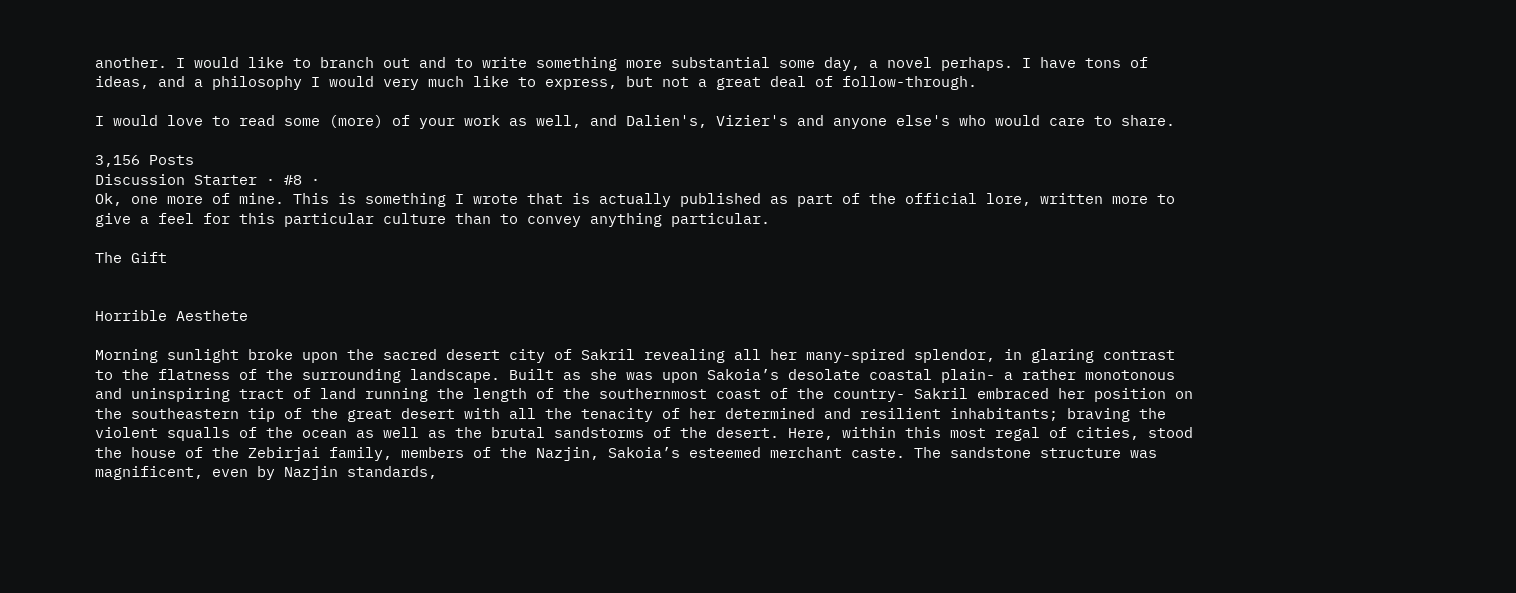another. I would like to branch out and to write something more substantial some day, a novel perhaps. I have tons of ideas, and a philosophy I would very much like to express, but not a great deal of follow-through.

I would love to read some (more) of your work as well, and Dalien's, Vizier's and anyone else's who would care to share.

3,156 Posts
Discussion Starter · #8 ·
Ok, one more of mine. This is something I wrote that is actually published as part of the official lore, written more to give a feel for this particular culture than to convey anything particular.

The Gift


Horrible Aesthete

Morning sunlight broke upon the sacred desert city of Sakril revealing all her many-spired splendor, in glaring contrast to the flatness of the surrounding landscape. Built as she was upon Sakoia’s desolate coastal plain- a rather monotonous and uninspiring tract of land running the length of the southernmost coast of the country- Sakril embraced her position on the southeastern tip of the great desert with all the tenacity of her determined and resilient inhabitants; braving the violent squalls of the ocean as well as the brutal sandstorms of the desert. Here, within this most regal of cities, stood the house of the Zebirjai family, members of the Nazjin, Sakoia’s esteemed merchant caste. The sandstone structure was magnificent, even by Nazjin standards,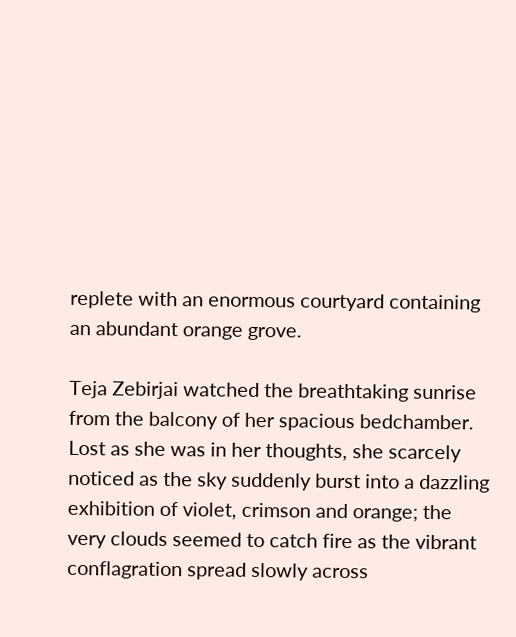replete with an enormous courtyard containing an abundant orange grove.

Teja Zebirjai watched the breathtaking sunrise from the balcony of her spacious bedchamber. Lost as she was in her thoughts, she scarcely noticed as the sky suddenly burst into a dazzling exhibition of violet, crimson and orange; the very clouds seemed to catch fire as the vibrant conflagration spread slowly across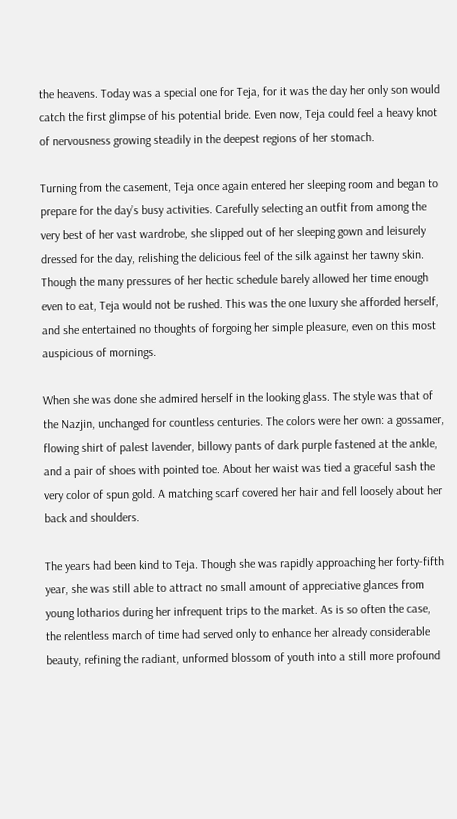the heavens. Today was a special one for Teja, for it was the day her only son would catch the first glimpse of his potential bride. Even now, Teja could feel a heavy knot of nervousness growing steadily in the deepest regions of her stomach.

Turning from the casement, Teja once again entered her sleeping room and began to prepare for the day’s busy activities. Carefully selecting an outfit from among the very best of her vast wardrobe, she slipped out of her sleeping gown and leisurely dressed for the day, relishing the delicious feel of the silk against her tawny skin. Though the many pressures of her hectic schedule barely allowed her time enough even to eat, Teja would not be rushed. This was the one luxury she afforded herself, and she entertained no thoughts of forgoing her simple pleasure, even on this most auspicious of mornings.

When she was done she admired herself in the looking glass. The style was that of the Nazjin, unchanged for countless centuries. The colors were her own: a gossamer, flowing shirt of palest lavender, billowy pants of dark purple fastened at the ankle, and a pair of shoes with pointed toe. About her waist was tied a graceful sash the very color of spun gold. A matching scarf covered her hair and fell loosely about her back and shoulders.

The years had been kind to Teja. Though she was rapidly approaching her forty-fifth year, she was still able to attract no small amount of appreciative glances from young lotharios during her infrequent trips to the market. As is so often the case, the relentless march of time had served only to enhance her already considerable beauty, refining the radiant, unformed blossom of youth into a still more profound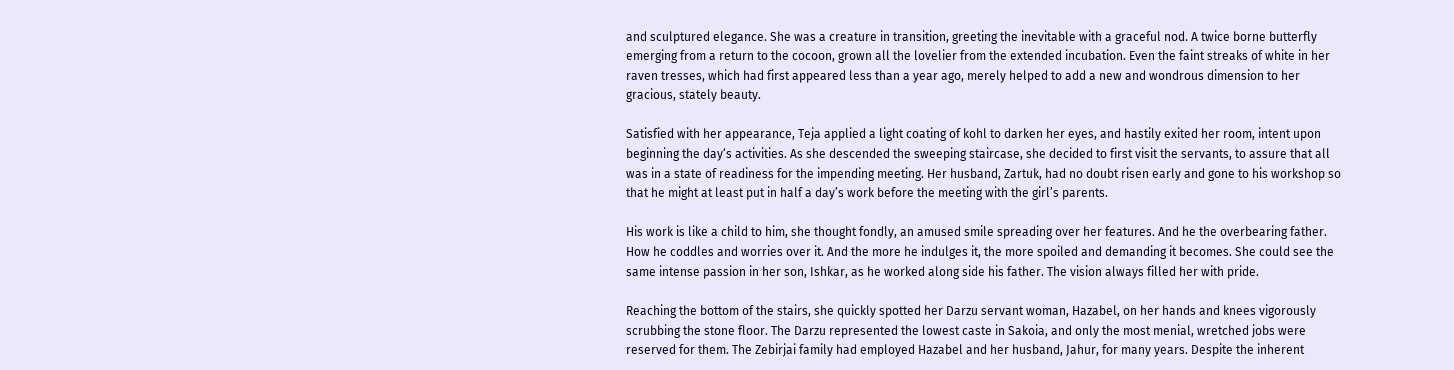and sculptured elegance. She was a creature in transition, greeting the inevitable with a graceful nod. A twice borne butterfly emerging from a return to the cocoon, grown all the lovelier from the extended incubation. Even the faint streaks of white in her raven tresses, which had first appeared less than a year ago, merely helped to add a new and wondrous dimension to her gracious, stately beauty.

Satisfied with her appearance, Teja applied a light coating of kohl to darken her eyes, and hastily exited her room, intent upon beginning the day‘s activities. As she descended the sweeping staircase, she decided to first visit the servants, to assure that all was in a state of readiness for the impending meeting. Her husband, Zartuk, had no doubt risen early and gone to his workshop so that he might at least put in half a day’s work before the meeting with the girl’s parents.

His work is like a child to him, she thought fondly, an amused smile spreading over her features. And he the overbearing father. How he coddles and worries over it. And the more he indulges it, the more spoiled and demanding it becomes. She could see the same intense passion in her son, Ishkar, as he worked along side his father. The vision always filled her with pride.

Reaching the bottom of the stairs, she quickly spotted her Darzu servant woman, Hazabel, on her hands and knees vigorously scrubbing the stone floor. The Darzu represented the lowest caste in Sakoia, and only the most menial, wretched jobs were reserved for them. The Zebirjai family had employed Hazabel and her husband, Jahur, for many years. Despite the inherent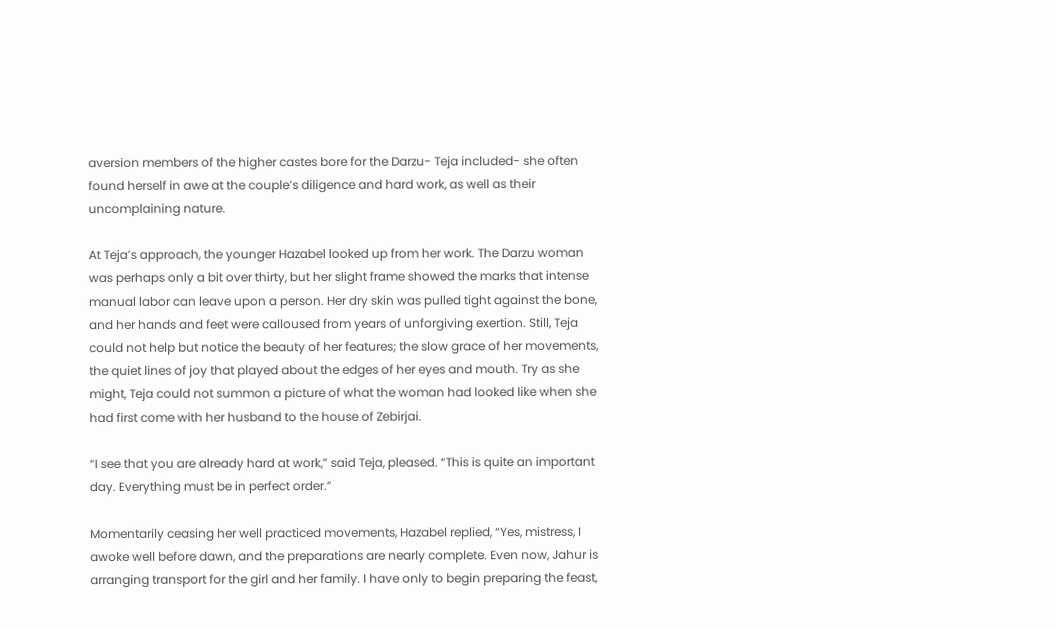aversion members of the higher castes bore for the Darzu- Teja included- she often found herself in awe at the couple’s diligence and hard work, as well as their uncomplaining nature.

At Teja’s approach, the younger Hazabel looked up from her work. The Darzu woman was perhaps only a bit over thirty, but her slight frame showed the marks that intense manual labor can leave upon a person. Her dry skin was pulled tight against the bone, and her hands and feet were calloused from years of unforgiving exertion. Still, Teja could not help but notice the beauty of her features; the slow grace of her movements, the quiet lines of joy that played about the edges of her eyes and mouth. Try as she might, Teja could not summon a picture of what the woman had looked like when she had first come with her husband to the house of Zebirjai.

“I see that you are already hard at work,” said Teja, pleased. “This is quite an important day. Everything must be in perfect order.”

Momentarily ceasing her well practiced movements, Hazabel replied, “Yes, mistress, I awoke well before dawn, and the preparations are nearly complete. Even now, Jahur is arranging transport for the girl and her family. I have only to begin preparing the feast,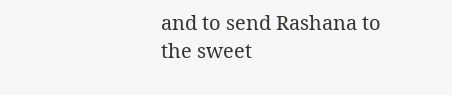and to send Rashana to the sweet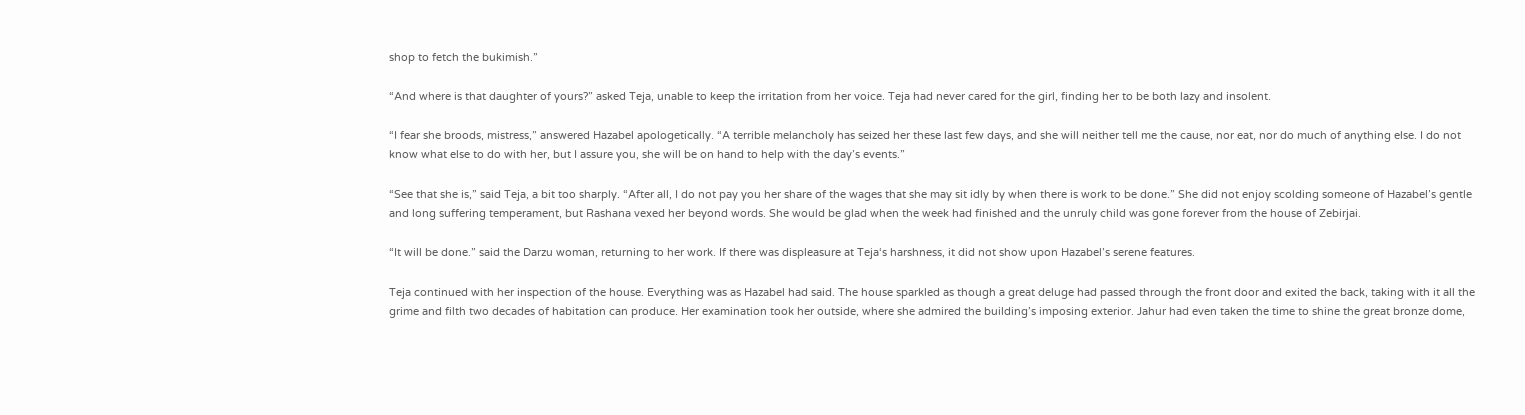shop to fetch the bukimish.”

“And where is that daughter of yours?” asked Teja, unable to keep the irritation from her voice. Teja had never cared for the girl, finding her to be both lazy and insolent.

“I fear she broods, mistress,” answered Hazabel apologetically. “A terrible melancholy has seized her these last few days, and she will neither tell me the cause, nor eat, nor do much of anything else. I do not know what else to do with her, but I assure you, she will be on hand to help with the day’s events.”

“See that she is,” said Teja, a bit too sharply. “After all, I do not pay you her share of the wages that she may sit idly by when there is work to be done.” She did not enjoy scolding someone of Hazabel’s gentle and long suffering temperament, but Rashana vexed her beyond words. She would be glad when the week had finished and the unruly child was gone forever from the house of Zebirjai.

“It will be done.” said the Darzu woman, returning to her work. If there was displeasure at Teja‘s harshness, it did not show upon Hazabel’s serene features.

Teja continued with her inspection of the house. Everything was as Hazabel had said. The house sparkled as though a great deluge had passed through the front door and exited the back, taking with it all the grime and filth two decades of habitation can produce. Her examination took her outside, where she admired the building’s imposing exterior. Jahur had even taken the time to shine the great bronze dome,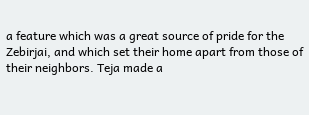a feature which was a great source of pride for the Zebirjai, and which set their home apart from those of their neighbors. Teja made a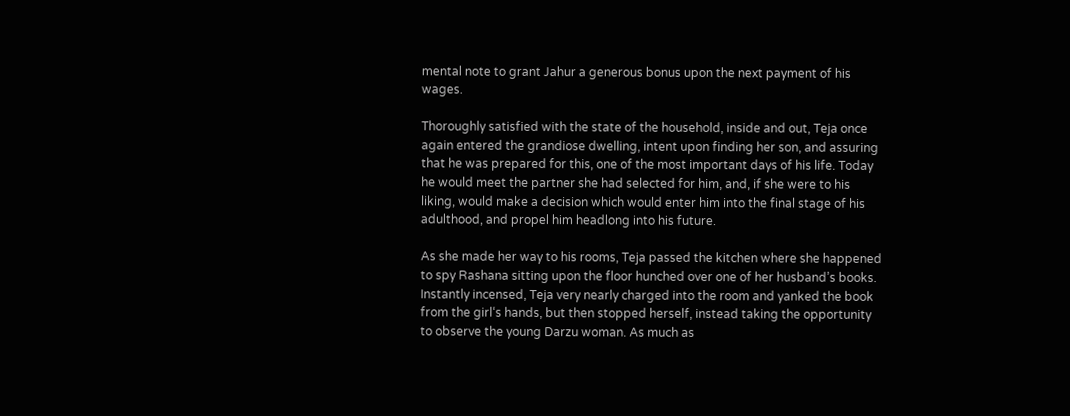mental note to grant Jahur a generous bonus upon the next payment of his wages.

Thoroughly satisfied with the state of the household, inside and out, Teja once again entered the grandiose dwelling, intent upon finding her son, and assuring that he was prepared for this, one of the most important days of his life. Today he would meet the partner she had selected for him, and, if she were to his liking, would make a decision which would enter him into the final stage of his adulthood, and propel him headlong into his future.

As she made her way to his rooms, Teja passed the kitchen where she happened to spy Rashana sitting upon the floor hunched over one of her husband’s books. Instantly incensed, Teja very nearly charged into the room and yanked the book from the girl‘s hands, but then stopped herself, instead taking the opportunity to observe the young Darzu woman. As much as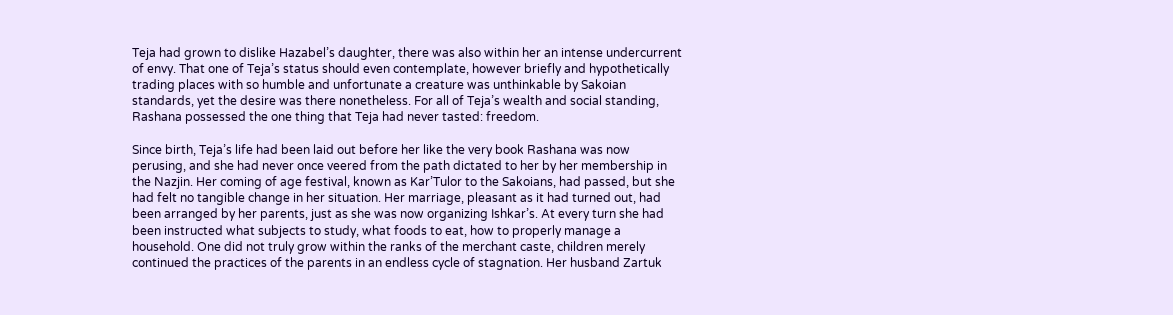Teja had grown to dislike Hazabel’s daughter, there was also within her an intense undercurrent of envy. That one of Teja’s status should even contemplate, however briefly and hypothetically trading places with so humble and unfortunate a creature was unthinkable by Sakoian standards, yet the desire was there nonetheless. For all of Teja’s wealth and social standing, Rashana possessed the one thing that Teja had never tasted: freedom.

Since birth, Teja’s life had been laid out before her like the very book Rashana was now perusing, and she had never once veered from the path dictated to her by her membership in the Nazjin. Her coming of age festival, known as Kar’Tulor to the Sakoians, had passed, but she had felt no tangible change in her situation. Her marriage, pleasant as it had turned out, had been arranged by her parents, just as she was now organizing Ishkar’s. At every turn she had been instructed what subjects to study, what foods to eat, how to properly manage a household. One did not truly grow within the ranks of the merchant caste, children merely continued the practices of the parents in an endless cycle of stagnation. Her husband Zartuk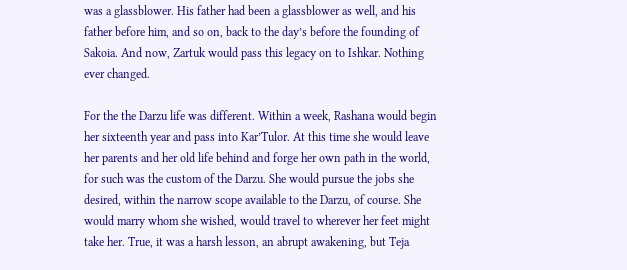was a glassblower. His father had been a glassblower as well, and his father before him, and so on, back to the day’s before the founding of Sakoia. And now, Zartuk would pass this legacy on to Ishkar. Nothing ever changed.

For the the Darzu life was different. Within a week, Rashana would begin her sixteenth year and pass into Kar’Tulor. At this time she would leave her parents and her old life behind and forge her own path in the world, for such was the custom of the Darzu. She would pursue the jobs she desired, within the narrow scope available to the Darzu, of course. She would marry whom she wished, would travel to wherever her feet might take her. True, it was a harsh lesson, an abrupt awakening, but Teja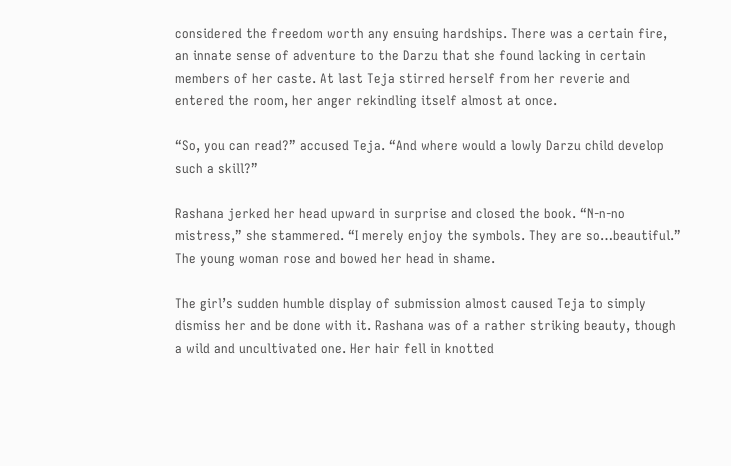considered the freedom worth any ensuing hardships. There was a certain fire, an innate sense of adventure to the Darzu that she found lacking in certain members of her caste. At last Teja stirred herself from her reverie and entered the room, her anger rekindling itself almost at once.

“So, you can read?” accused Teja. “And where would a lowly Darzu child develop such a skill?”

Rashana jerked her head upward in surprise and closed the book. “N-n-no mistress,” she stammered. “I merely enjoy the symbols. They are so…beautiful.” The young woman rose and bowed her head in shame.

The girl’s sudden humble display of submission almost caused Teja to simply dismiss her and be done with it. Rashana was of a rather striking beauty, though a wild and uncultivated one. Her hair fell in knotted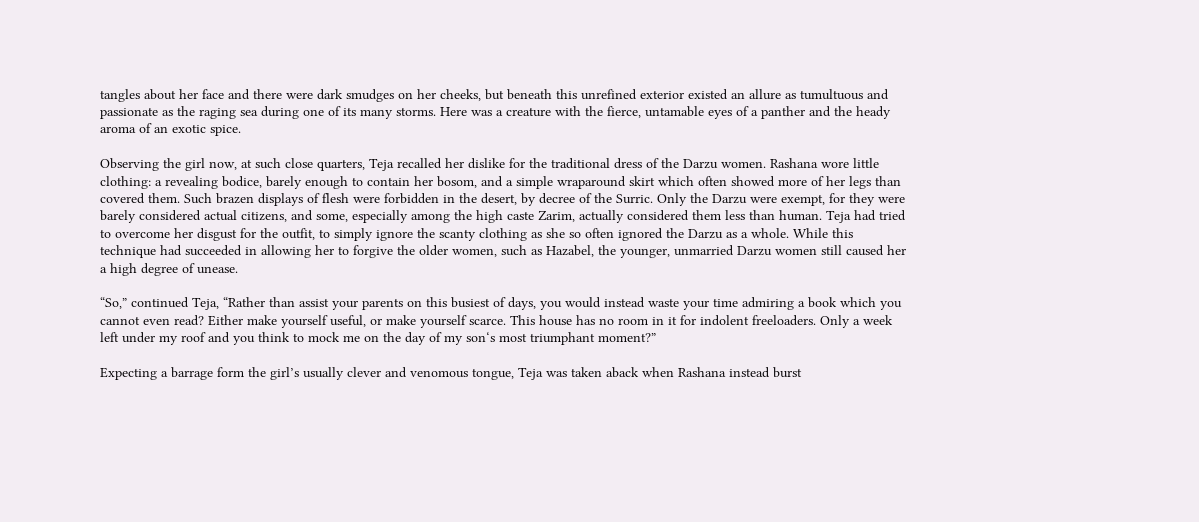tangles about her face and there were dark smudges on her cheeks, but beneath this unrefined exterior existed an allure as tumultuous and passionate as the raging sea during one of its many storms. Here was a creature with the fierce, untamable eyes of a panther and the heady aroma of an exotic spice.

Observing the girl now, at such close quarters, Teja recalled her dislike for the traditional dress of the Darzu women. Rashana wore little clothing: a revealing bodice, barely enough to contain her bosom, and a simple wraparound skirt which often showed more of her legs than covered them. Such brazen displays of flesh were forbidden in the desert, by decree of the Surric. Only the Darzu were exempt, for they were barely considered actual citizens, and some, especially among the high caste Zarim, actually considered them less than human. Teja had tried to overcome her disgust for the outfit, to simply ignore the scanty clothing as she so often ignored the Darzu as a whole. While this technique had succeeded in allowing her to forgive the older women, such as Hazabel, the younger, unmarried Darzu women still caused her a high degree of unease.

“So,” continued Teja, “Rather than assist your parents on this busiest of days, you would instead waste your time admiring a book which you cannot even read? Either make yourself useful, or make yourself scarce. This house has no room in it for indolent freeloaders. Only a week left under my roof and you think to mock me on the day of my son‘s most triumphant moment?”

Expecting a barrage form the girl’s usually clever and venomous tongue, Teja was taken aback when Rashana instead burst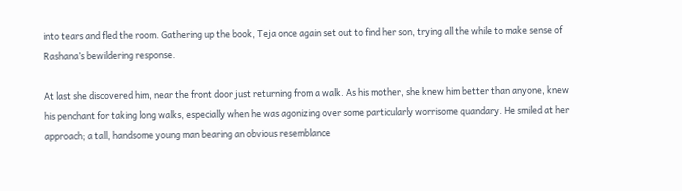into tears and fled the room. Gathering up the book, Teja once again set out to find her son, trying all the while to make sense of Rashana’s bewildering response.

At last she discovered him, near the front door just returning from a walk. As his mother, she knew him better than anyone, knew his penchant for taking long walks, especially when he was agonizing over some particularly worrisome quandary. He smiled at her approach; a tall, handsome young man bearing an obvious resemblance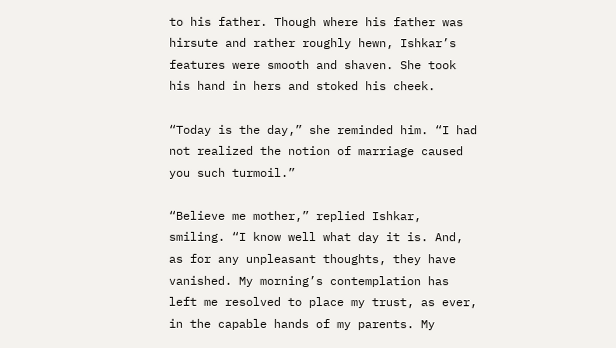to his father. Though where his father was hirsute and rather roughly hewn, Ishkar’s features were smooth and shaven. She took his hand in hers and stoked his cheek.

“Today is the day,” she reminded him. “I had not realized the notion of marriage caused you such turmoil.”

“Believe me mother,” replied Ishkar, smiling. “I know well what day it is. And, as for any unpleasant thoughts, they have vanished. My morning’s contemplation has left me resolved to place my trust, as ever, in the capable hands of my parents. My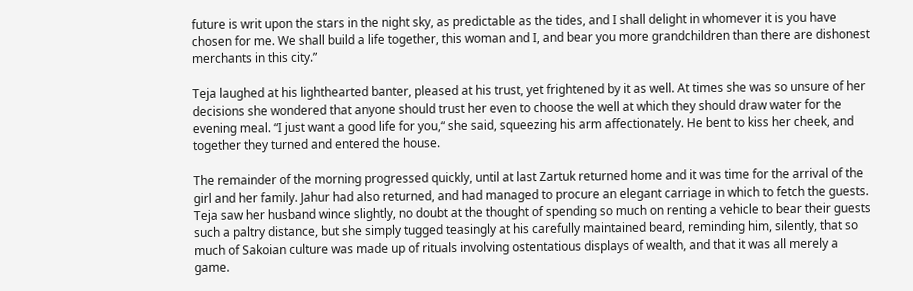future is writ upon the stars in the night sky, as predictable as the tides, and I shall delight in whomever it is you have chosen for me. We shall build a life together, this woman and I, and bear you more grandchildren than there are dishonest merchants in this city.”

Teja laughed at his lighthearted banter, pleased at his trust, yet frightened by it as well. At times she was so unsure of her decisions she wondered that anyone should trust her even to choose the well at which they should draw water for the evening meal. “I just want a good life for you,“ she said, squeezing his arm affectionately. He bent to kiss her cheek, and together they turned and entered the house.

The remainder of the morning progressed quickly, until at last Zartuk returned home and it was time for the arrival of the girl and her family. Jahur had also returned, and had managed to procure an elegant carriage in which to fetch the guests. Teja saw her husband wince slightly, no doubt at the thought of spending so much on renting a vehicle to bear their guests such a paltry distance, but she simply tugged teasingly at his carefully maintained beard, reminding him, silently, that so much of Sakoian culture was made up of rituals involving ostentatious displays of wealth, and that it was all merely a game.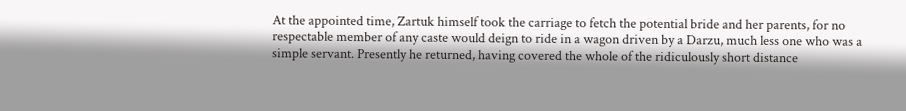At the appointed time, Zartuk himself took the carriage to fetch the potential bride and her parents, for no respectable member of any caste would deign to ride in a wagon driven by a Darzu, much less one who was a simple servant. Presently he returned, having covered the whole of the ridiculously short distance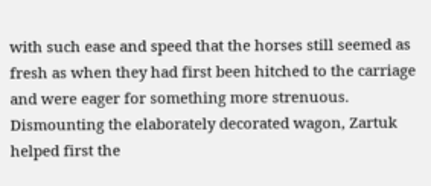with such ease and speed that the horses still seemed as fresh as when they had first been hitched to the carriage and were eager for something more strenuous. Dismounting the elaborately decorated wagon, Zartuk helped first the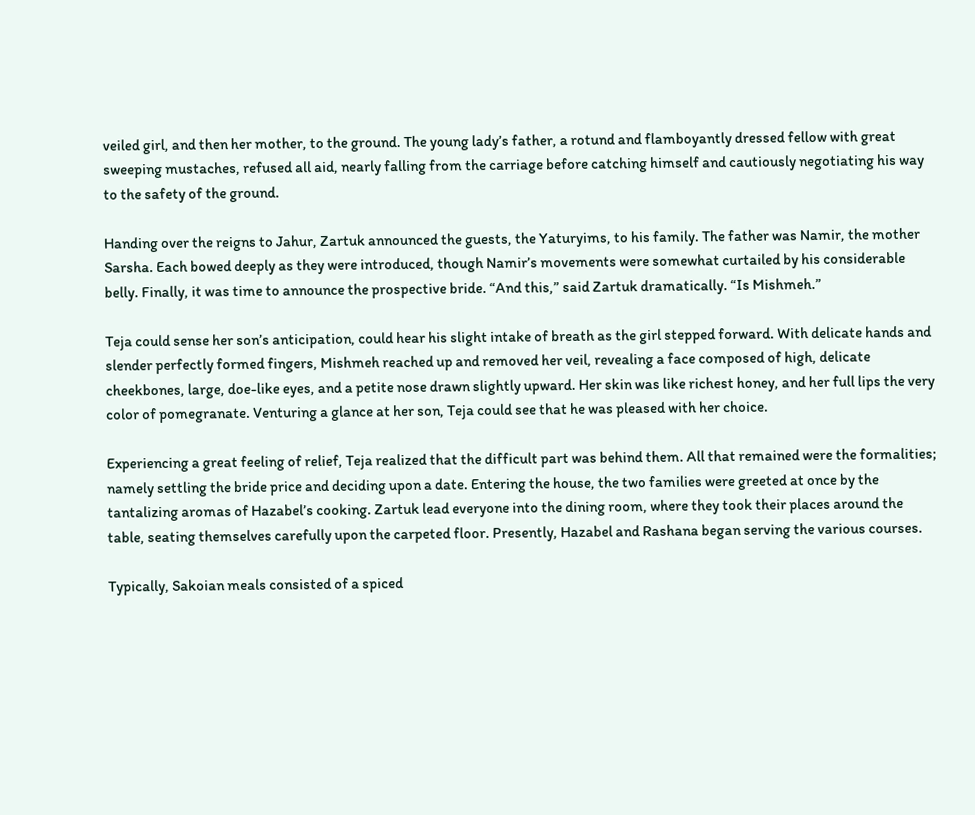veiled girl, and then her mother, to the ground. The young lady’s father, a rotund and flamboyantly dressed fellow with great sweeping mustaches, refused all aid, nearly falling from the carriage before catching himself and cautiously negotiating his way to the safety of the ground.

Handing over the reigns to Jahur, Zartuk announced the guests, the Yaturyims, to his family. The father was Namir, the mother Sarsha. Each bowed deeply as they were introduced, though Namir’s movements were somewhat curtailed by his considerable belly. Finally, it was time to announce the prospective bride. “And this,” said Zartuk dramatically. “Is Mishmeh.”

Teja could sense her son’s anticipation, could hear his slight intake of breath as the girl stepped forward. With delicate hands and slender perfectly formed fingers, Mishmeh reached up and removed her veil, revealing a face composed of high, delicate cheekbones, large, doe-like eyes, and a petite nose drawn slightly upward. Her skin was like richest honey, and her full lips the very color of pomegranate. Venturing a glance at her son, Teja could see that he was pleased with her choice.

Experiencing a great feeling of relief, Teja realized that the difficult part was behind them. All that remained were the formalities; namely settling the bride price and deciding upon a date. Entering the house, the two families were greeted at once by the tantalizing aromas of Hazabel’s cooking. Zartuk lead everyone into the dining room, where they took their places around the table, seating themselves carefully upon the carpeted floor. Presently, Hazabel and Rashana began serving the various courses.

Typically, Sakoian meals consisted of a spiced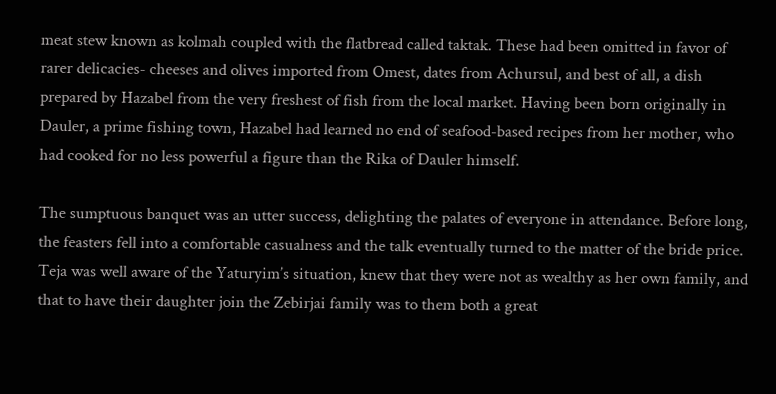meat stew known as kolmah coupled with the flatbread called taktak. These had been omitted in favor of rarer delicacies- cheeses and olives imported from Omest, dates from Achursul, and best of all, a dish prepared by Hazabel from the very freshest of fish from the local market. Having been born originally in Dauler, a prime fishing town, Hazabel had learned no end of seafood-based recipes from her mother, who had cooked for no less powerful a figure than the Rika of Dauler himself.

The sumptuous banquet was an utter success, delighting the palates of everyone in attendance. Before long, the feasters fell into a comfortable casualness and the talk eventually turned to the matter of the bride price. Teja was well aware of the Yaturyim’s situation, knew that they were not as wealthy as her own family, and that to have their daughter join the Zebirjai family was to them both a great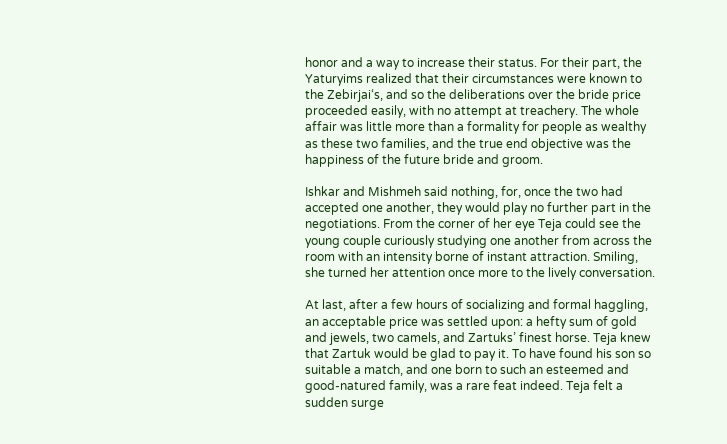honor and a way to increase their status. For their part, the Yaturyims realized that their circumstances were known to the Zebirjai‘s, and so the deliberations over the bride price proceeded easily, with no attempt at treachery. The whole affair was little more than a formality for people as wealthy as these two families, and the true end objective was the happiness of the future bride and groom.

Ishkar and Mishmeh said nothing, for, once the two had accepted one another, they would play no further part in the negotiations. From the corner of her eye Teja could see the young couple curiously studying one another from across the room with an intensity borne of instant attraction. Smiling, she turned her attention once more to the lively conversation.

At last, after a few hours of socializing and formal haggling, an acceptable price was settled upon: a hefty sum of gold and jewels, two camels, and Zartuks’ finest horse. Teja knew that Zartuk would be glad to pay it. To have found his son so suitable a match, and one born to such an esteemed and good-natured family, was a rare feat indeed. Teja felt a sudden surge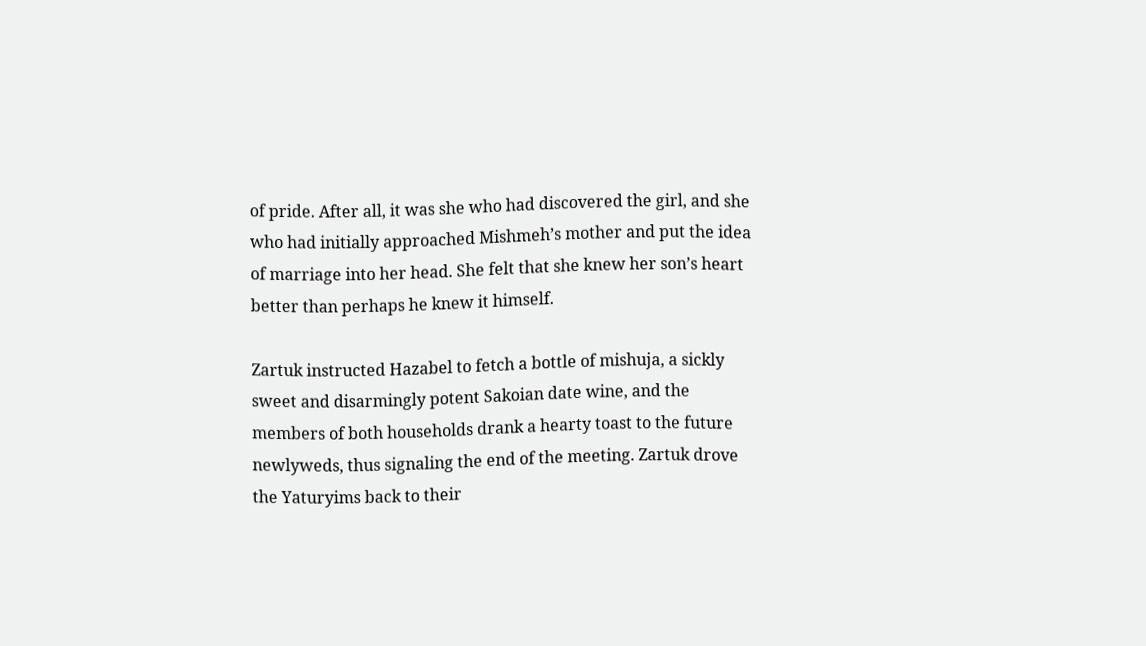of pride. After all, it was she who had discovered the girl, and she who had initially approached Mishmeh’s mother and put the idea of marriage into her head. She felt that she knew her son’s heart better than perhaps he knew it himself.

Zartuk instructed Hazabel to fetch a bottle of mishuja, a sickly sweet and disarmingly potent Sakoian date wine, and the members of both households drank a hearty toast to the future newlyweds, thus signaling the end of the meeting. Zartuk drove the Yaturyims back to their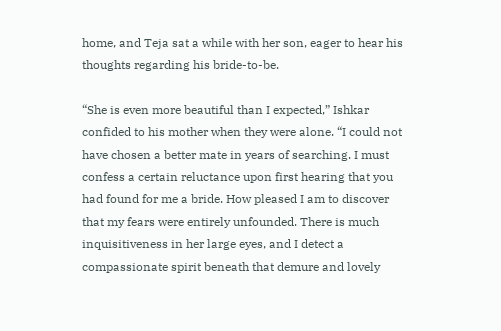home, and Teja sat a while with her son, eager to hear his thoughts regarding his bride-to-be.

“She is even more beautiful than I expected,” Ishkar confided to his mother when they were alone. “I could not have chosen a better mate in years of searching. I must confess a certain reluctance upon first hearing that you had found for me a bride. How pleased I am to discover that my fears were entirely unfounded. There is much inquisitiveness in her large eyes, and I detect a compassionate spirit beneath that demure and lovely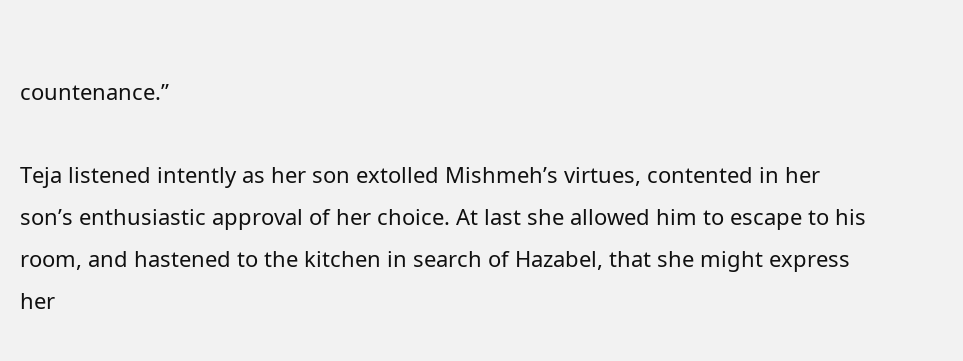countenance.”

Teja listened intently as her son extolled Mishmeh’s virtues, contented in her son’s enthusiastic approval of her choice. At last she allowed him to escape to his room, and hastened to the kitchen in search of Hazabel, that she might express her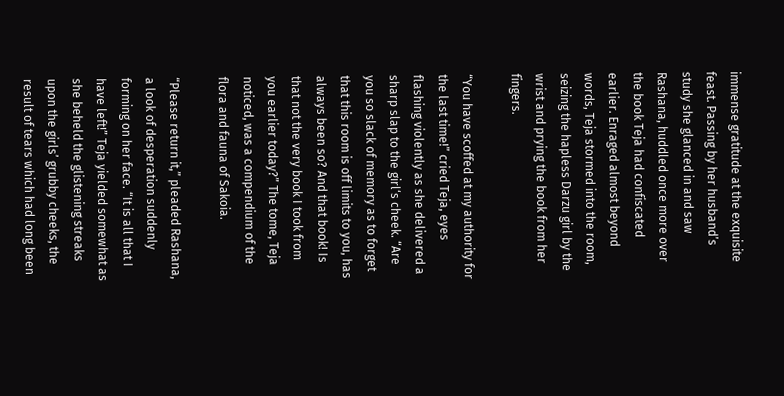immense gratitude at the exquisite feast. Passing by her husband’s study she glanced in and saw Rashana, huddled once more over the book Teja had confiscated earlier. Enraged almost beyond words, Teja stormed into the room, seizing the hapless Darzu girl by the wrist and prying the book from her fingers.

“You have scoffed at my authority for the last time!” cried Teja, eyes flashing violently as she delivered a sharp slap to the girl‘s cheek. “Are you so slack of memory as to forget that this room is off limits to you, has always been so? And that book! Is that not the very book I took from you earlier today?” The tome, Teja noticed, was a compendium of the flora and fauna of Sakoia.

“Please return it,” pleaded Rashana, a look of desperation suddenly forming on her face. “It is all that I have left!” Teja yielded somewhat as she beheld the glistening streaks upon the girls’ grubby cheeks, the result of tears which had long been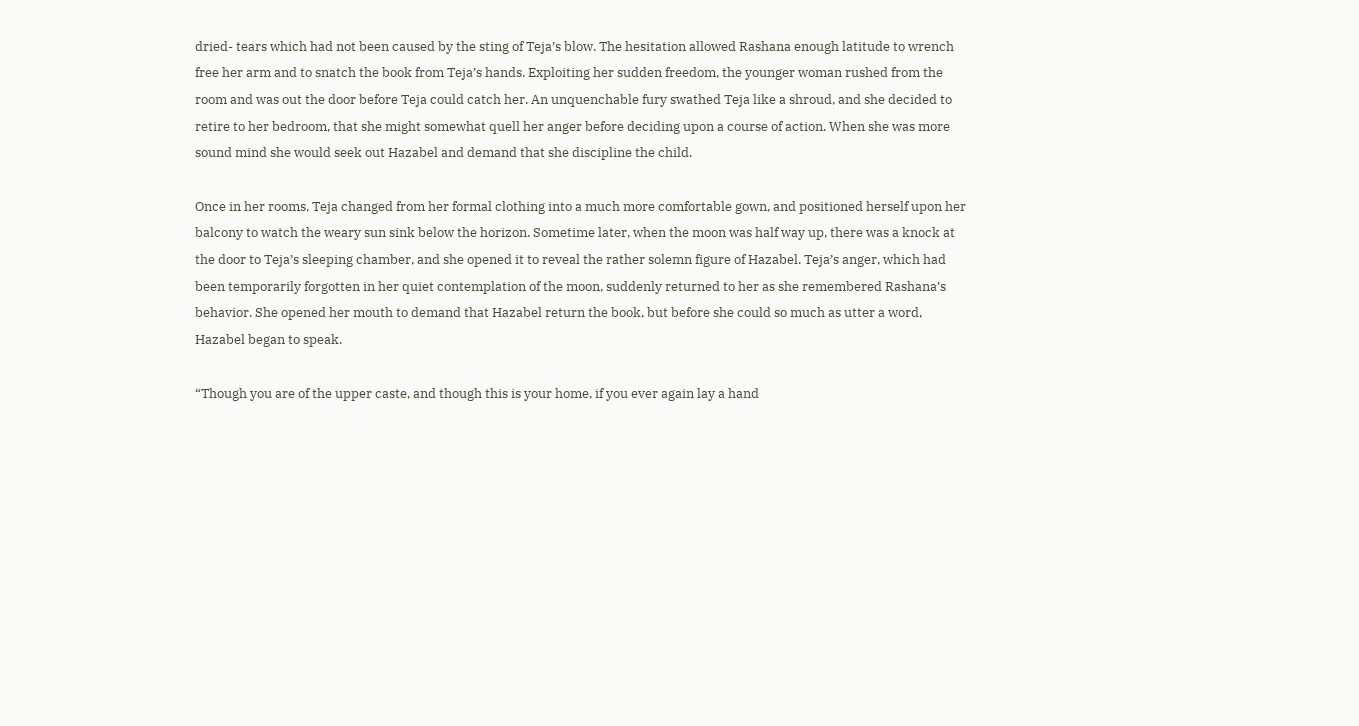dried- tears which had not been caused by the sting of Teja’s blow. The hesitation allowed Rashana enough latitude to wrench free her arm and to snatch the book from Teja’s hands. Exploiting her sudden freedom, the younger woman rushed from the room and was out the door before Teja could catch her. An unquenchable fury swathed Teja like a shroud, and she decided to retire to her bedroom, that she might somewhat quell her anger before deciding upon a course of action. When she was more sound mind she would seek out Hazabel and demand that she discipline the child.

Once in her rooms, Teja changed from her formal clothing into a much more comfortable gown, and positioned herself upon her balcony to watch the weary sun sink below the horizon. Sometime later, when the moon was half way up, there was a knock at the door to Teja’s sleeping chamber, and she opened it to reveal the rather solemn figure of Hazabel. Teja’s anger, which had been temporarily forgotten in her quiet contemplation of the moon, suddenly returned to her as she remembered Rashana’s behavior. She opened her mouth to demand that Hazabel return the book, but before she could so much as utter a word, Hazabel began to speak.

“Though you are of the upper caste, and though this is your home, if you ever again lay a hand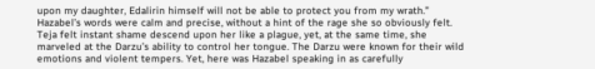upon my daughter, Edalirin himself will not be able to protect you from my wrath.” Hazabel’s words were calm and precise, without a hint of the rage she so obviously felt. Teja felt instant shame descend upon her like a plague, yet, at the same time, she marveled at the Darzu’s ability to control her tongue. The Darzu were known for their wild emotions and violent tempers. Yet, here was Hazabel speaking in as carefully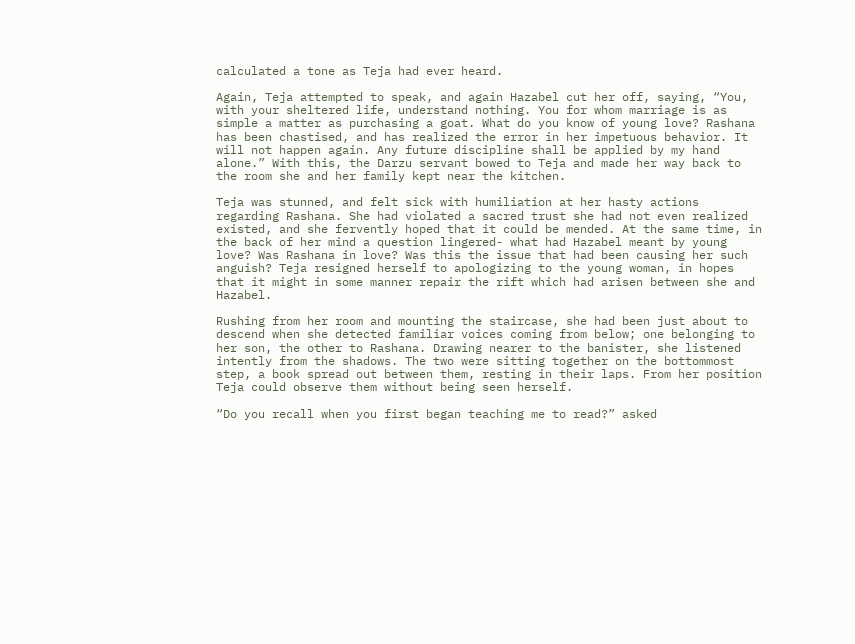calculated a tone as Teja had ever heard.

Again, Teja attempted to speak, and again Hazabel cut her off, saying, “You, with your sheltered life, understand nothing. You for whom marriage is as simple a matter as purchasing a goat. What do you know of young love? Rashana has been chastised, and has realized the error in her impetuous behavior. It will not happen again. Any future discipline shall be applied by my hand alone.” With this, the Darzu servant bowed to Teja and made her way back to the room she and her family kept near the kitchen.

Teja was stunned, and felt sick with humiliation at her hasty actions regarding Rashana. She had violated a sacred trust she had not even realized existed, and she fervently hoped that it could be mended. At the same time, in the back of her mind a question lingered- what had Hazabel meant by young love? Was Rashana in love? Was this the issue that had been causing her such anguish? Teja resigned herself to apologizing to the young woman, in hopes that it might in some manner repair the rift which had arisen between she and Hazabel.

Rushing from her room and mounting the staircase, she had been just about to descend when she detected familiar voices coming from below; one belonging to her son, the other to Rashana. Drawing nearer to the banister, she listened intently from the shadows. The two were sitting together on the bottommost step, a book spread out between them, resting in their laps. From her position Teja could observe them without being seen herself.

“Do you recall when you first began teaching me to read?” asked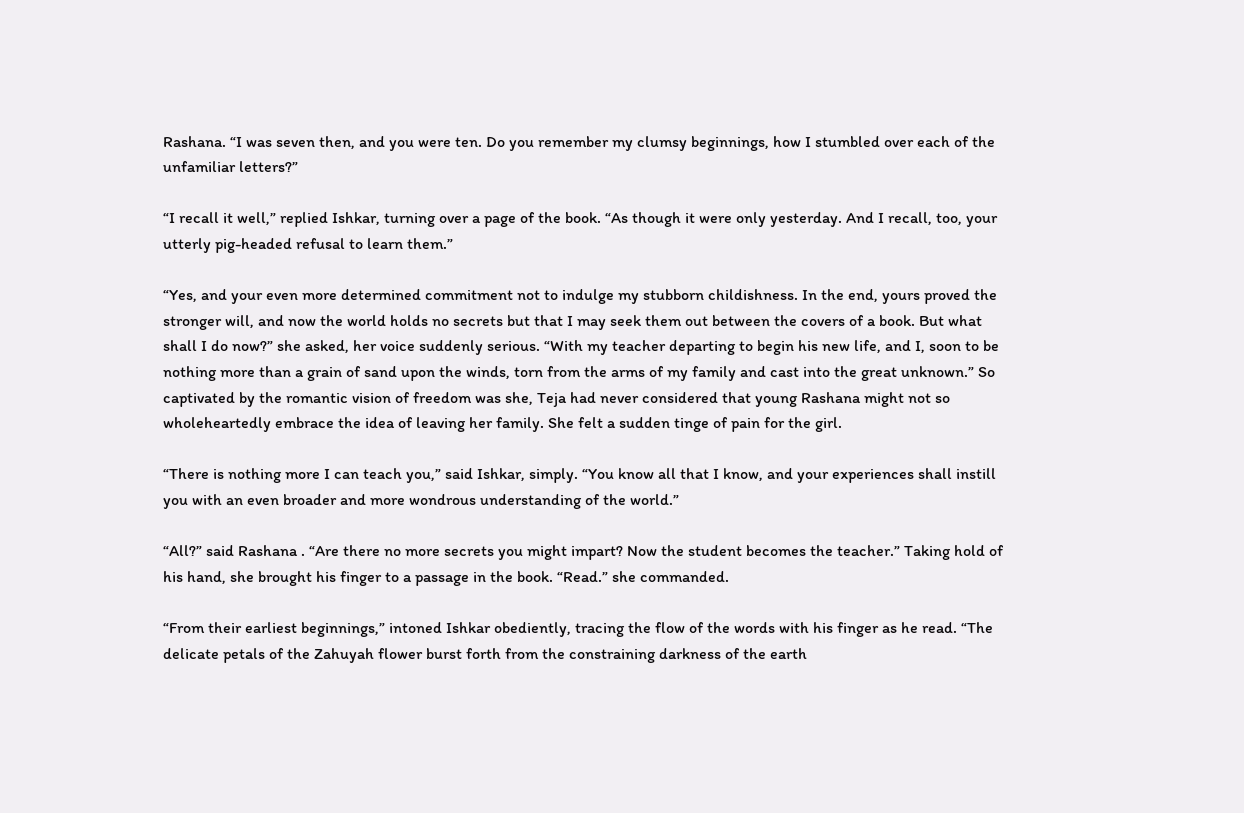Rashana. “I was seven then, and you were ten. Do you remember my clumsy beginnings, how I stumbled over each of the unfamiliar letters?”

“I recall it well,” replied Ishkar, turning over a page of the book. “As though it were only yesterday. And I recall, too, your utterly pig-headed refusal to learn them.”

“Yes, and your even more determined commitment not to indulge my stubborn childishness. In the end, yours proved the stronger will, and now the world holds no secrets but that I may seek them out between the covers of a book. But what shall I do now?” she asked, her voice suddenly serious. “With my teacher departing to begin his new life, and I, soon to be nothing more than a grain of sand upon the winds, torn from the arms of my family and cast into the great unknown.” So captivated by the romantic vision of freedom was she, Teja had never considered that young Rashana might not so wholeheartedly embrace the idea of leaving her family. She felt a sudden tinge of pain for the girl.

“There is nothing more I can teach you,” said Ishkar, simply. “You know all that I know, and your experiences shall instill you with an even broader and more wondrous understanding of the world.”

“All?” said Rashana . “Are there no more secrets you might impart? Now the student becomes the teacher.” Taking hold of his hand, she brought his finger to a passage in the book. “Read.” she commanded.

“From their earliest beginnings,” intoned Ishkar obediently, tracing the flow of the words with his finger as he read. “The delicate petals of the Zahuyah flower burst forth from the constraining darkness of the earth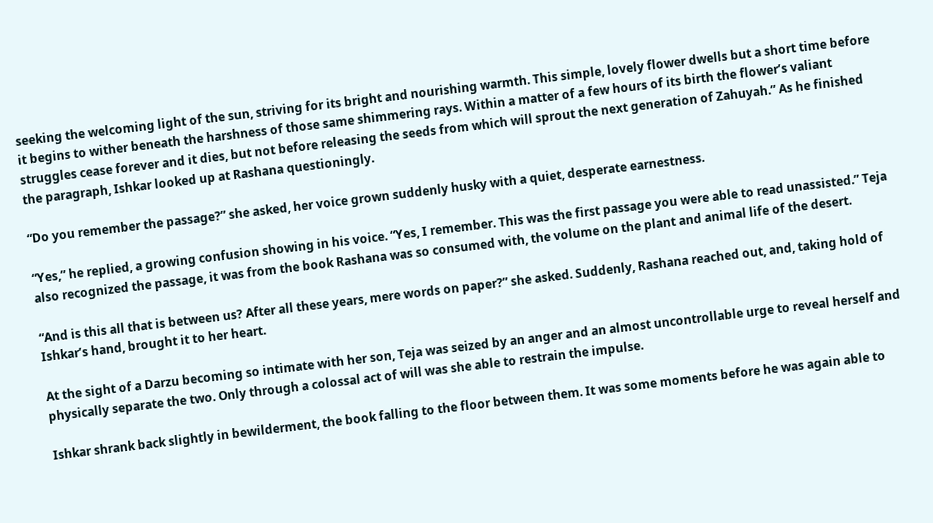seeking the welcoming light of the sun, striving for its bright and nourishing warmth. This simple, lovely flower dwells but a short time before it begins to wither beneath the harshness of those same shimmering rays. Within a matter of a few hours of its birth the flower’s valiant struggles cease forever and it dies, but not before releasing the seeds from which will sprout the next generation of Zahuyah.” As he finished the paragraph, Ishkar looked up at Rashana questioningly.

“Do you remember the passage?” she asked, her voice grown suddenly husky with a quiet, desperate earnestness.

“Yes,” he replied, a growing confusion showing in his voice. “Yes, I remember. This was the first passage you were able to read unassisted.” Teja also recognized the passage, it was from the book Rashana was so consumed with, the volume on the plant and animal life of the desert.

“And is this all that is between us? After all these years, mere words on paper?” she asked. Suddenly, Rashana reached out, and, taking hold of Ishkar’s hand, brought it to her heart.

At the sight of a Darzu becoming so intimate with her son, Teja was seized by an anger and an almost uncontrollable urge to reveal herself and physically separate the two. Only through a colossal act of will was she able to restrain the impulse.

Ishkar shrank back slightly in bewilderment, the book falling to the floor between them. It was some moments before he was again able to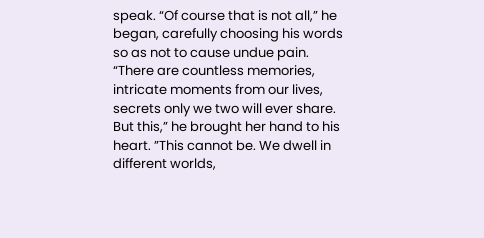speak. “Of course that is not all,” he began, carefully choosing his words so as not to cause undue pain. “There are countless memories, intricate moments from our lives, secrets only we two will ever share. But this,” he brought her hand to his heart. ”This cannot be. We dwell in different worlds,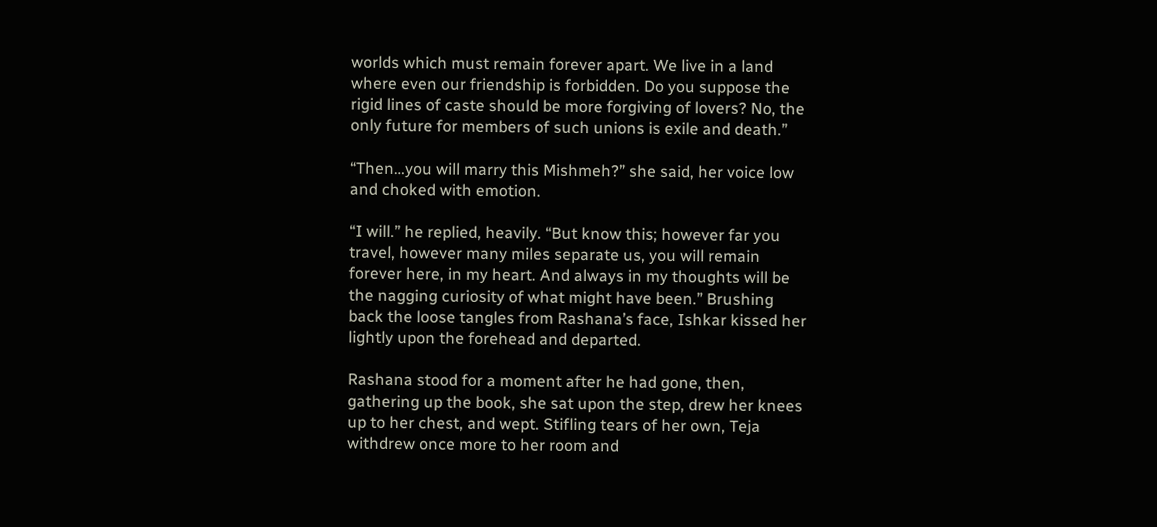worlds which must remain forever apart. We live in a land where even our friendship is forbidden. Do you suppose the rigid lines of caste should be more forgiving of lovers? No, the only future for members of such unions is exile and death.”

“Then…you will marry this Mishmeh?” she said, her voice low and choked with emotion.

“I will.” he replied, heavily. “But know this; however far you travel, however many miles separate us, you will remain forever here, in my heart. And always in my thoughts will be the nagging curiosity of what might have been.” Brushing back the loose tangles from Rashana’s face, Ishkar kissed her lightly upon the forehead and departed.

Rashana stood for a moment after he had gone, then, gathering up the book, she sat upon the step, drew her knees up to her chest, and wept. Stifling tears of her own, Teja withdrew once more to her room and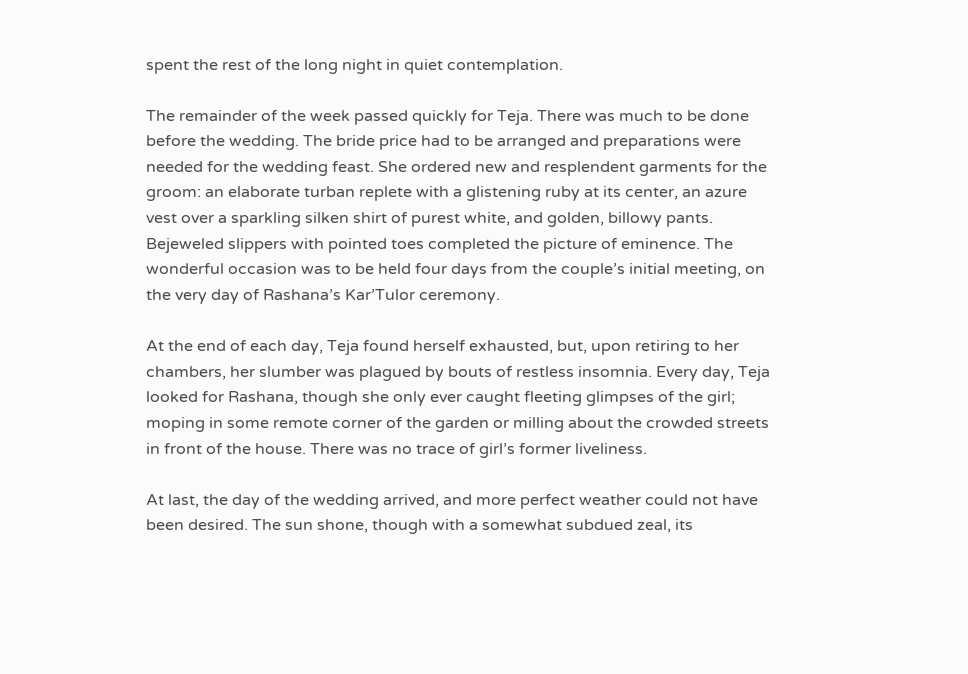spent the rest of the long night in quiet contemplation.

The remainder of the week passed quickly for Teja. There was much to be done before the wedding. The bride price had to be arranged and preparations were needed for the wedding feast. She ordered new and resplendent garments for the groom: an elaborate turban replete with a glistening ruby at its center, an azure vest over a sparkling silken shirt of purest white, and golden, billowy pants. Bejeweled slippers with pointed toes completed the picture of eminence. The wonderful occasion was to be held four days from the couple’s initial meeting, on the very day of Rashana’s Kar’Tulor ceremony.

At the end of each day, Teja found herself exhausted, but, upon retiring to her chambers, her slumber was plagued by bouts of restless insomnia. Every day, Teja looked for Rashana, though she only ever caught fleeting glimpses of the girl; moping in some remote corner of the garden or milling about the crowded streets in front of the house. There was no trace of girl’s former liveliness.

At last, the day of the wedding arrived, and more perfect weather could not have been desired. The sun shone, though with a somewhat subdued zeal, its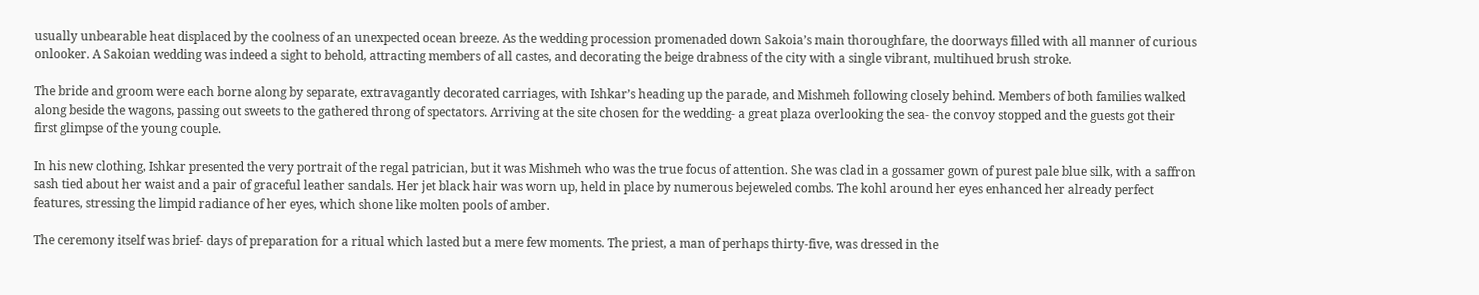usually unbearable heat displaced by the coolness of an unexpected ocean breeze. As the wedding procession promenaded down Sakoia’s main thoroughfare, the doorways filled with all manner of curious onlooker. A Sakoian wedding was indeed a sight to behold, attracting members of all castes, and decorating the beige drabness of the city with a single vibrant, multihued brush stroke.

The bride and groom were each borne along by separate, extravagantly decorated carriages, with Ishkar’s heading up the parade, and Mishmeh following closely behind. Members of both families walked along beside the wagons, passing out sweets to the gathered throng of spectators. Arriving at the site chosen for the wedding- a great plaza overlooking the sea- the convoy stopped and the guests got their first glimpse of the young couple.

In his new clothing, Ishkar presented the very portrait of the regal patrician, but it was Mishmeh who was the true focus of attention. She was clad in a gossamer gown of purest pale blue silk, with a saffron sash tied about her waist and a pair of graceful leather sandals. Her jet black hair was worn up, held in place by numerous bejeweled combs. The kohl around her eyes enhanced her already perfect features, stressing the limpid radiance of her eyes, which shone like molten pools of amber.

The ceremony itself was brief- days of preparation for a ritual which lasted but a mere few moments. The priest, a man of perhaps thirty-five, was dressed in the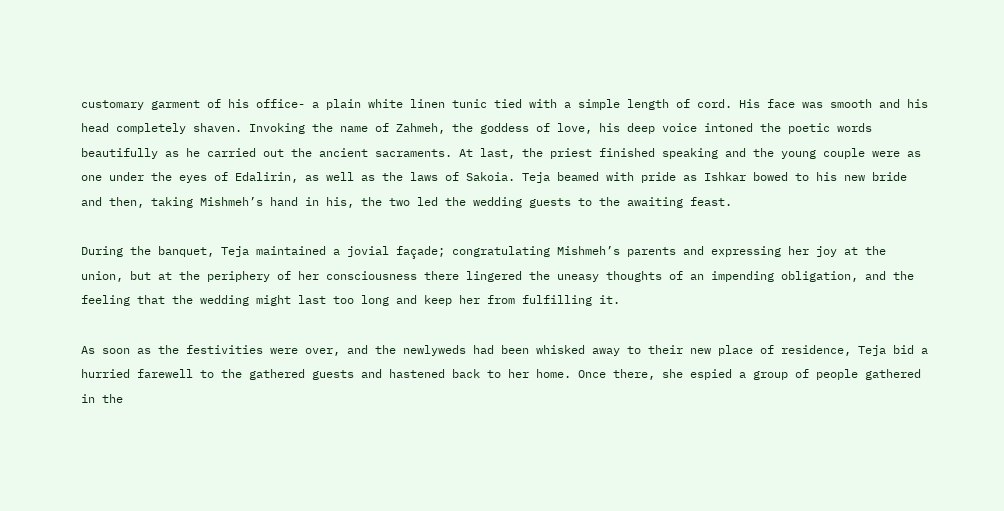customary garment of his office- a plain white linen tunic tied with a simple length of cord. His face was smooth and his head completely shaven. Invoking the name of Zahmeh, the goddess of love, his deep voice intoned the poetic words beautifully as he carried out the ancient sacraments. At last, the priest finished speaking and the young couple were as one under the eyes of Edalirin, as well as the laws of Sakoia. Teja beamed with pride as Ishkar bowed to his new bride and then, taking Mishmeh’s hand in his, the two led the wedding guests to the awaiting feast.

During the banquet, Teja maintained a jovial façade; congratulating Mishmeh’s parents and expressing her joy at the union, but at the periphery of her consciousness there lingered the uneasy thoughts of an impending obligation, and the feeling that the wedding might last too long and keep her from fulfilling it.

As soon as the festivities were over, and the newlyweds had been whisked away to their new place of residence, Teja bid a hurried farewell to the gathered guests and hastened back to her home. Once there, she espied a group of people gathered in the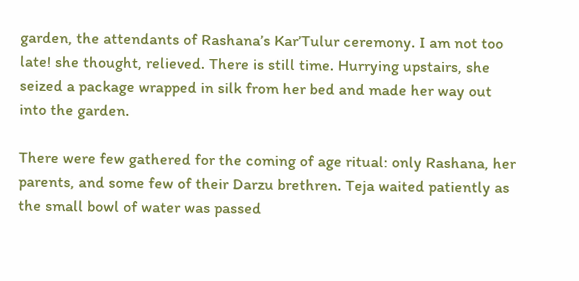garden, the attendants of Rashana’s Kar’Tulur ceremony. I am not too late! she thought, relieved. There is still time. Hurrying upstairs, she seized a package wrapped in silk from her bed and made her way out into the garden.

There were few gathered for the coming of age ritual: only Rashana, her parents, and some few of their Darzu brethren. Teja waited patiently as the small bowl of water was passed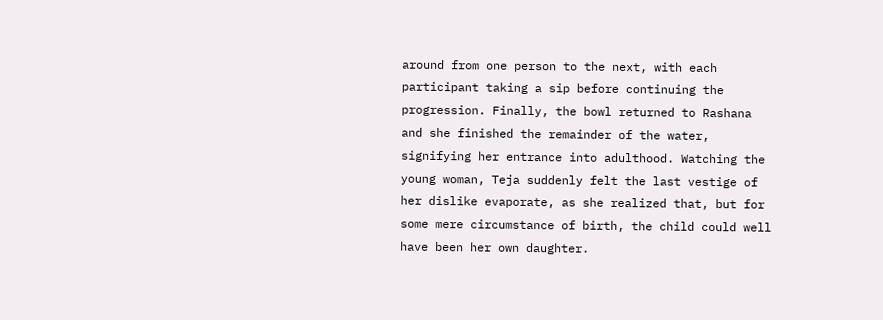around from one person to the next, with each participant taking a sip before continuing the progression. Finally, the bowl returned to Rashana and she finished the remainder of the water, signifying her entrance into adulthood. Watching the young woman, Teja suddenly felt the last vestige of her dislike evaporate, as she realized that, but for some mere circumstance of birth, the child could well have been her own daughter.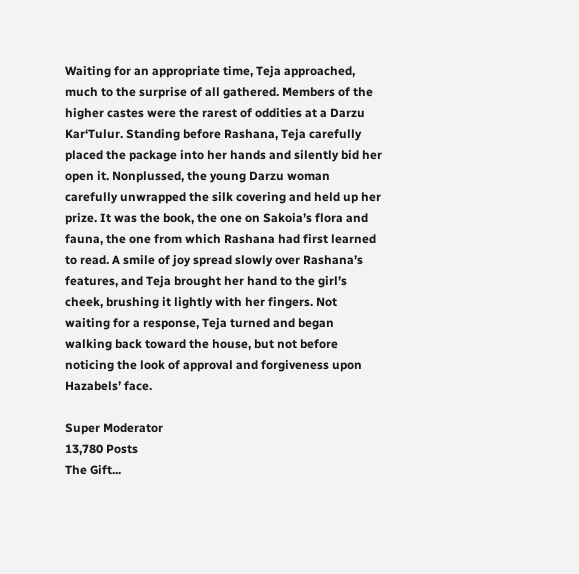Waiting for an appropriate time, Teja approached, much to the surprise of all gathered. Members of the higher castes were the rarest of oddities at a Darzu Kar‘Tulur. Standing before Rashana, Teja carefully placed the package into her hands and silently bid her open it. Nonplussed, the young Darzu woman carefully unwrapped the silk covering and held up her prize. It was the book, the one on Sakoia’s flora and fauna, the one from which Rashana had first learned to read. A smile of joy spread slowly over Rashana’s features, and Teja brought her hand to the girl’s cheek, brushing it lightly with her fingers. Not waiting for a response, Teja turned and began walking back toward the house, but not before noticing the look of approval and forgiveness upon Hazabels’ face.

Super Moderator
13,780 Posts
The Gift...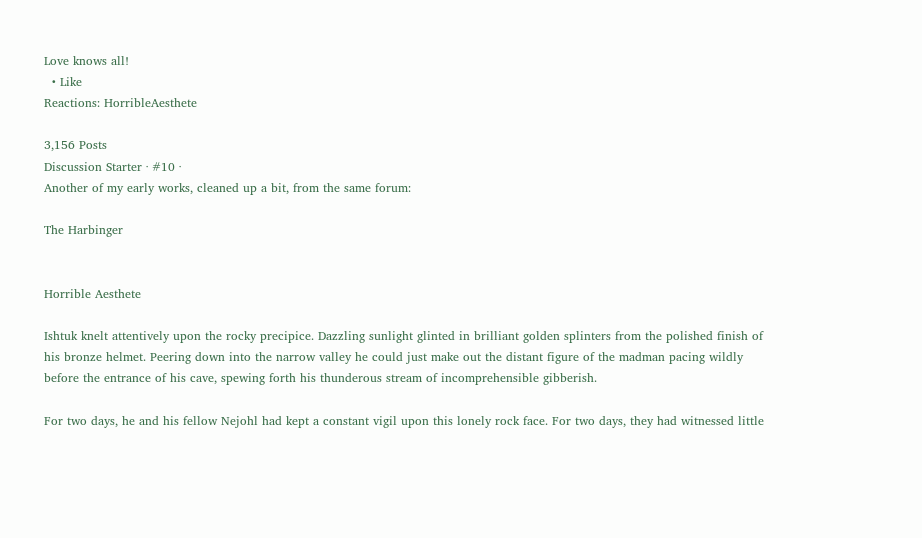Love knows all!
  • Like
Reactions: HorribleAesthete

3,156 Posts
Discussion Starter · #10 ·
Another of my early works, cleaned up a bit, from the same forum:

The Harbinger


Horrible Aesthete

Ishtuk knelt attentively upon the rocky precipice. Dazzling sunlight glinted in brilliant golden splinters from the polished finish of his bronze helmet. Peering down into the narrow valley he could just make out the distant figure of the madman pacing wildly before the entrance of his cave, spewing forth his thunderous stream of incomprehensible gibberish.

For two days, he and his fellow Nejohl had kept a constant vigil upon this lonely rock face. For two days, they had witnessed little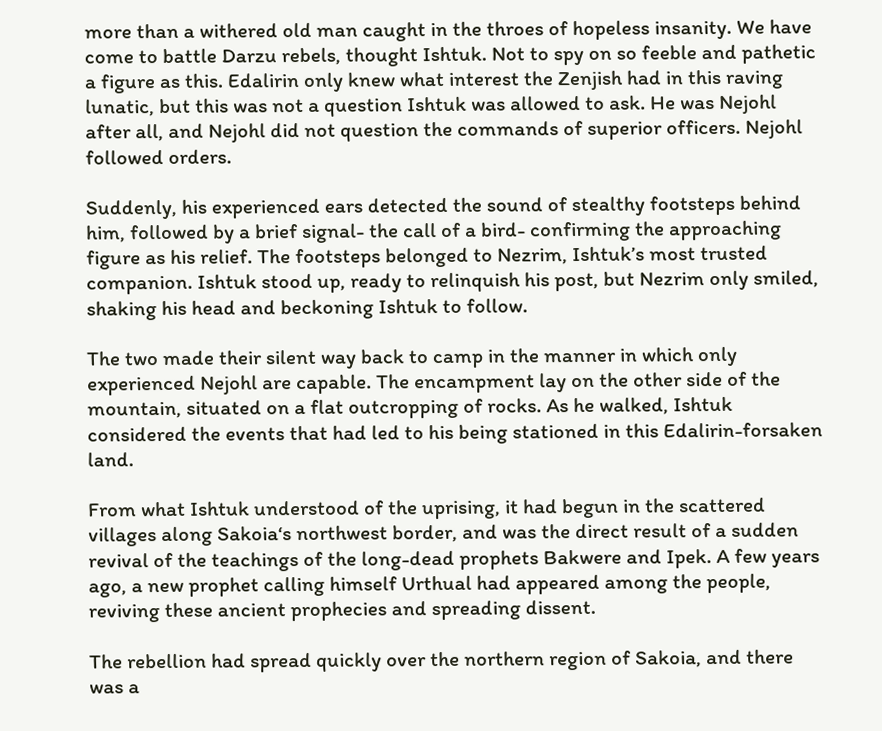more than a withered old man caught in the throes of hopeless insanity. We have come to battle Darzu rebels, thought Ishtuk. Not to spy on so feeble and pathetic a figure as this. Edalirin only knew what interest the Zenjish had in this raving lunatic, but this was not a question Ishtuk was allowed to ask. He was Nejohl after all, and Nejohl did not question the commands of superior officers. Nejohl followed orders.

Suddenly, his experienced ears detected the sound of stealthy footsteps behind him, followed by a brief signal- the call of a bird- confirming the approaching figure as his relief. The footsteps belonged to Nezrim, Ishtuk’s most trusted companion. Ishtuk stood up, ready to relinquish his post, but Nezrim only smiled, shaking his head and beckoning Ishtuk to follow.

The two made their silent way back to camp in the manner in which only experienced Nejohl are capable. The encampment lay on the other side of the mountain, situated on a flat outcropping of rocks. As he walked, Ishtuk considered the events that had led to his being stationed in this Edalirin-forsaken land.

From what Ishtuk understood of the uprising, it had begun in the scattered villages along Sakoia‘s northwest border, and was the direct result of a sudden revival of the teachings of the long-dead prophets Bakwere and Ipek. A few years ago, a new prophet calling himself Urthual had appeared among the people, reviving these ancient prophecies and spreading dissent.

The rebellion had spread quickly over the northern region of Sakoia, and there was a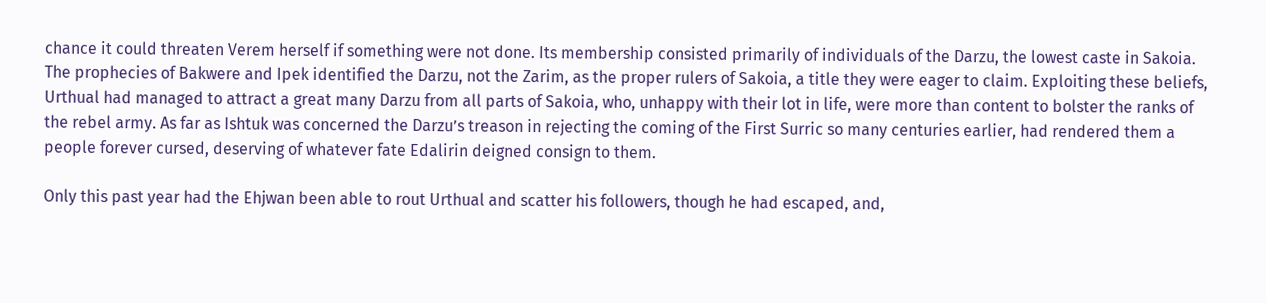chance it could threaten Verem herself if something were not done. Its membership consisted primarily of individuals of the Darzu, the lowest caste in Sakoia. The prophecies of Bakwere and Ipek identified the Darzu, not the Zarim, as the proper rulers of Sakoia, a title they were eager to claim. Exploiting these beliefs, Urthual had managed to attract a great many Darzu from all parts of Sakoia, who, unhappy with their lot in life, were more than content to bolster the ranks of the rebel army. As far as Ishtuk was concerned the Darzu’s treason in rejecting the coming of the First Surric so many centuries earlier, had rendered them a people forever cursed, deserving of whatever fate Edalirin deigned consign to them.

Only this past year had the Ehjwan been able to rout Urthual and scatter his followers, though he had escaped, and,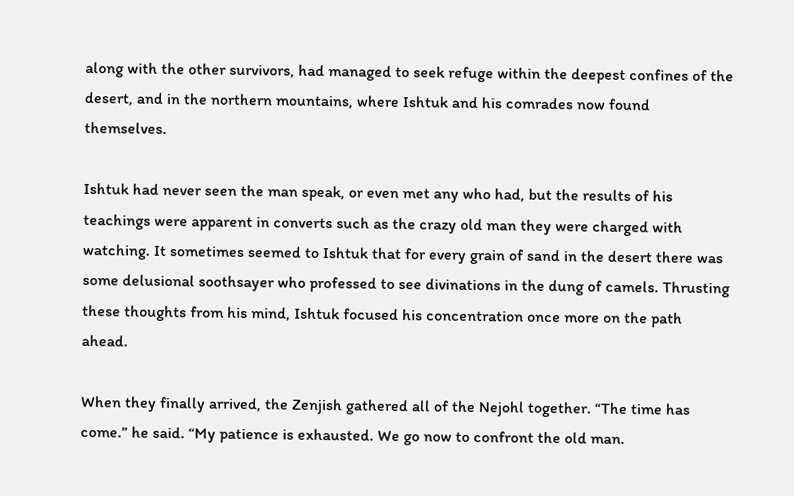along with the other survivors, had managed to seek refuge within the deepest confines of the desert, and in the northern mountains, where Ishtuk and his comrades now found themselves.

Ishtuk had never seen the man speak, or even met any who had, but the results of his teachings were apparent in converts such as the crazy old man they were charged with watching. It sometimes seemed to Ishtuk that for every grain of sand in the desert there was some delusional soothsayer who professed to see divinations in the dung of camels. Thrusting these thoughts from his mind, Ishtuk focused his concentration once more on the path ahead.

When they finally arrived, the Zenjish gathered all of the Nejohl together. “The time has come.” he said. “My patience is exhausted. We go now to confront the old man.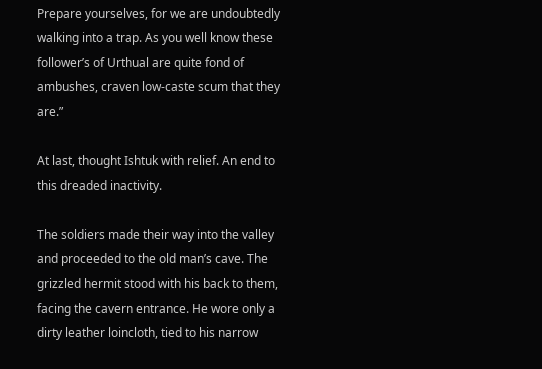Prepare yourselves, for we are undoubtedly walking into a trap. As you well know these follower’s of Urthual are quite fond of ambushes, craven low-caste scum that they are.”

At last, thought Ishtuk with relief. An end to this dreaded inactivity.

The soldiers made their way into the valley and proceeded to the old man’s cave. The grizzled hermit stood with his back to them, facing the cavern entrance. He wore only a dirty leather loincloth, tied to his narrow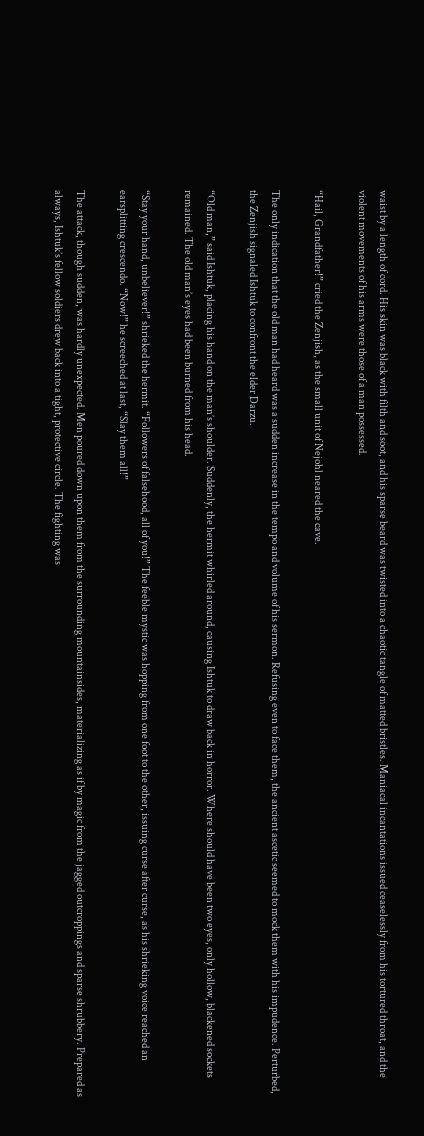waist by a length of cord. His skin was black with filth and soot, and his sparse beard was twisted into a chaotic tangle of matted bristles. Maniacal incantations issued ceaselessly from his tortured throat, and the violent movements of his arms were those of a man possessed.

“Hail, Grandfather!” cried the Zenjish, as the small unit of Nejohl neared the cave.

The only indication that the old man had heard was a sudden increase in the tempo and volume of his sermon. Refusing even to face them, the ancient ascetic seemed to mock them with his impudence. Perturbed, the Zenjish signaled Ishtuk to confront the elder Darzu.

“Old man,” said Ishtuk, placing his hand on the man’s shoulder. Suddenly, the hermit whirled around, causing Ishtuk to draw back in horror. Where should have been two eyes, only hollow, blackened sockets remained. The old man’s eyes had been burned from his head.

“Stay your hand, unbeliever!” shrieked the hermit. “Followers of falsehood, all of you!” The feeble mystic was hopping from one foot to the other, issuing curse after curse, as his shrieking voice reached an earsplitting crescendo. “Now!” he screeched at last, “Slay them all!”

The attack, though sudden, was hardly unexpected. Men poured down upon them from the surrounding mountainsides, materializing as if by magic from the jagged outcroppings and sparse shrubbery. Prepared as always, Ishtuk’s fellow soldiers drew back into a tight, protective circle. The fighting was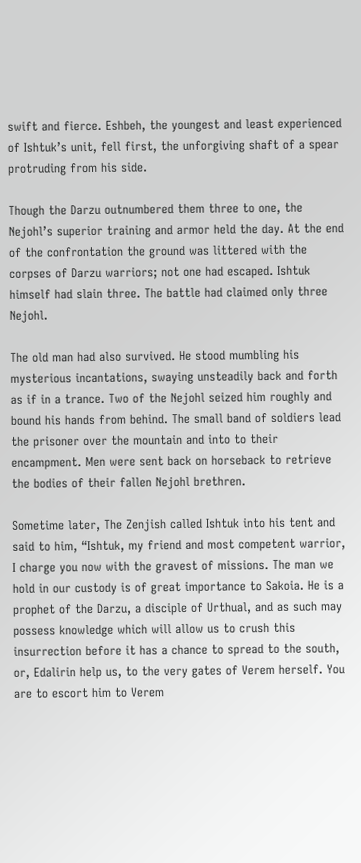swift and fierce. Eshbeh, the youngest and least experienced of Ishtuk’s unit, fell first, the unforgiving shaft of a spear protruding from his side.

Though the Darzu outnumbered them three to one, the Nejohl’s superior training and armor held the day. At the end of the confrontation the ground was littered with the corpses of Darzu warriors; not one had escaped. Ishtuk himself had slain three. The battle had claimed only three Nejohl.

The old man had also survived. He stood mumbling his mysterious incantations, swaying unsteadily back and forth as if in a trance. Two of the Nejohl seized him roughly and bound his hands from behind. The small band of soldiers lead the prisoner over the mountain and into to their encampment. Men were sent back on horseback to retrieve the bodies of their fallen Nejohl brethren.

Sometime later, The Zenjish called Ishtuk into his tent and said to him, “Ishtuk, my friend and most competent warrior, I charge you now with the gravest of missions. The man we hold in our custody is of great importance to Sakoia. He is a prophet of the Darzu, a disciple of Urthual, and as such may possess knowledge which will allow us to crush this insurrection before it has a chance to spread to the south, or, Edalirin help us, to the very gates of Verem herself. You are to escort him to Verem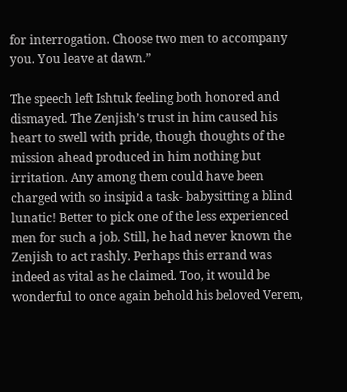for interrogation. Choose two men to accompany you. You leave at dawn.”

The speech left Ishtuk feeling both honored and dismayed. The Zenjish’s trust in him caused his heart to swell with pride, though thoughts of the mission ahead produced in him nothing but irritation. Any among them could have been charged with so insipid a task- babysitting a blind lunatic! Better to pick one of the less experienced men for such a job. Still, he had never known the Zenjish to act rashly. Perhaps this errand was indeed as vital as he claimed. Too, it would be wonderful to once again behold his beloved Verem,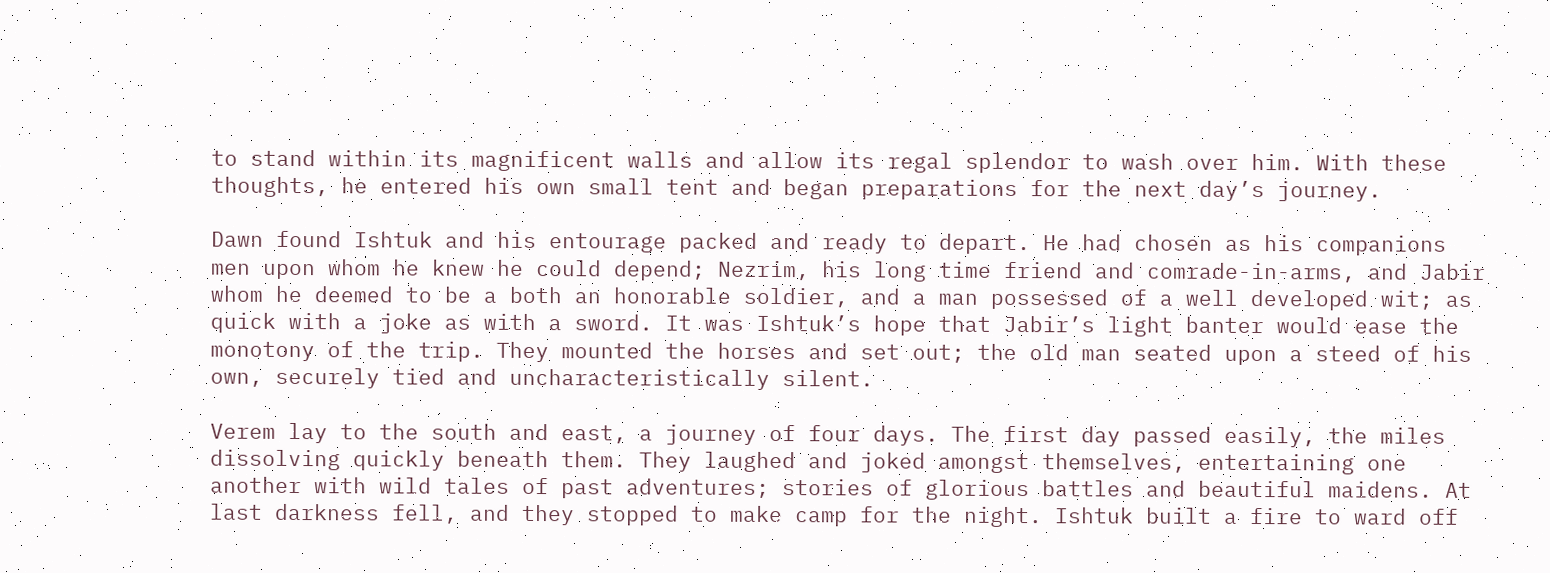to stand within its magnificent walls and allow its regal splendor to wash over him. With these thoughts, he entered his own small tent and began preparations for the next day’s journey.

Dawn found Ishtuk and his entourage packed and ready to depart. He had chosen as his companions men upon whom he knew he could depend; Nezrim, his long time friend and comrade-in-arms, and Jabir whom he deemed to be a both an honorable soldier, and a man possessed of a well developed wit; as quick with a joke as with a sword. It was Ishtuk’s hope that Jabir’s light banter would ease the monotony of the trip. They mounted the horses and set out; the old man seated upon a steed of his own, securely tied and uncharacteristically silent.

Verem lay to the south and east, a journey of four days. The first day passed easily, the miles dissolving quickly beneath them. They laughed and joked amongst themselves, entertaining one another with wild tales of past adventures; stories of glorious battles and beautiful maidens. At last darkness fell, and they stopped to make camp for the night. Ishtuk built a fire to ward off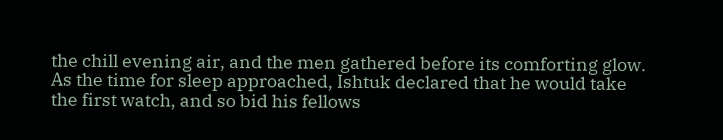the chill evening air, and the men gathered before its comforting glow. As the time for sleep approached, Ishtuk declared that he would take the first watch, and so bid his fellows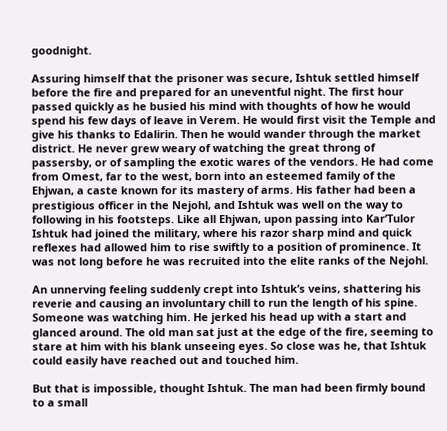goodnight.

Assuring himself that the prisoner was secure, Ishtuk settled himself before the fire and prepared for an uneventful night. The first hour passed quickly as he busied his mind with thoughts of how he would spend his few days of leave in Verem. He would first visit the Temple and give his thanks to Edalirin. Then he would wander through the market district. He never grew weary of watching the great throng of passersby, or of sampling the exotic wares of the vendors. He had come from Omest, far to the west, born into an esteemed family of the Ehjwan, a caste known for its mastery of arms. His father had been a prestigious officer in the Nejohl, and Ishtuk was well on the way to following in his footsteps. Like all Ehjwan, upon passing into Kar’Tulor Ishtuk had joined the military, where his razor sharp mind and quick reflexes had allowed him to rise swiftly to a position of prominence. It was not long before he was recruited into the elite ranks of the Nejohl.

An unnerving feeling suddenly crept into Ishtuk’s veins, shattering his reverie and causing an involuntary chill to run the length of his spine. Someone was watching him. He jerked his head up with a start and glanced around. The old man sat just at the edge of the fire, seeming to stare at him with his blank unseeing eyes. So close was he, that Ishtuk could easily have reached out and touched him.

But that is impossible, thought Ishtuk. The man had been firmly bound to a small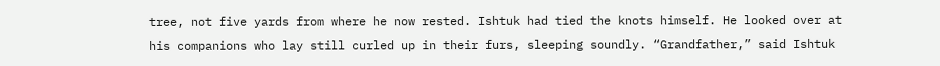tree, not five yards from where he now rested. Ishtuk had tied the knots himself. He looked over at his companions who lay still curled up in their furs, sleeping soundly. “Grandfather,” said Ishtuk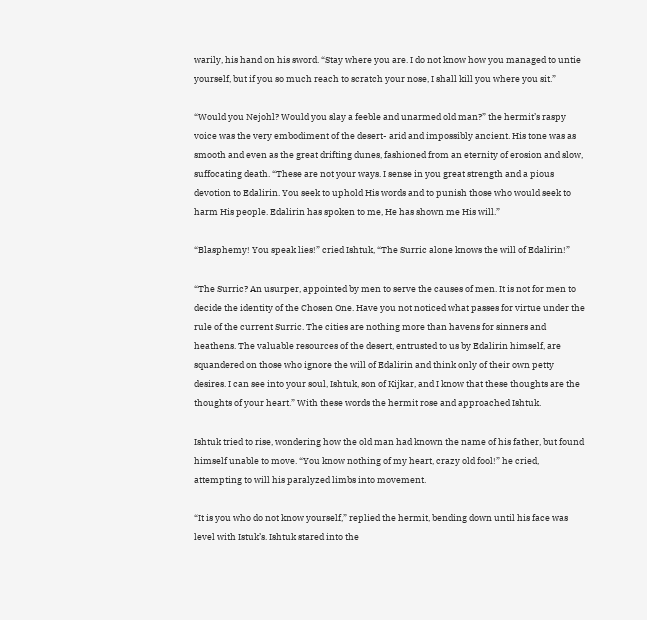warily, his hand on his sword. “Stay where you are. I do not know how you managed to untie yourself, but if you so much reach to scratch your nose, I shall kill you where you sit.”

“Would you Nejohl? Would you slay a feeble and unarmed old man?” the hermit’s raspy voice was the very embodiment of the desert- arid and impossibly ancient. His tone was as smooth and even as the great drifting dunes, fashioned from an eternity of erosion and slow, suffocating death. “These are not your ways. I sense in you great strength and a pious devotion to Edalirin. You seek to uphold His words and to punish those who would seek to harm His people. Edalirin has spoken to me, He has shown me His will.”

“Blasphemy! You speak lies!” cried Ishtuk, “The Surric alone knows the will of Edalirin!”

“The Surric? An usurper, appointed by men to serve the causes of men. It is not for men to decide the identity of the Chosen One. Have you not noticed what passes for virtue under the rule of the current Surric. The cities are nothing more than havens for sinners and heathens. The valuable resources of the desert, entrusted to us by Edalirin himself, are squandered on those who ignore the will of Edalirin and think only of their own petty desires. I can see into your soul, Ishtuk, son of Kijkar, and I know that these thoughts are the thoughts of your heart.” With these words the hermit rose and approached Ishtuk.

Ishtuk tried to rise, wondering how the old man had known the name of his father, but found himself unable to move. “You know nothing of my heart, crazy old fool!” he cried, attempting to will his paralyzed limbs into movement.

“It is you who do not know yourself,” replied the hermit, bending down until his face was level with Istuk’s. Ishtuk stared into the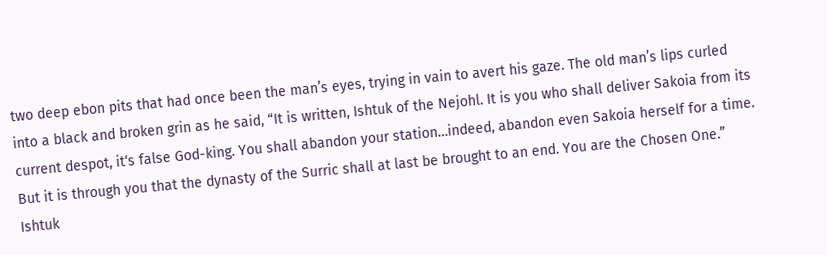two deep ebon pits that had once been the man’s eyes, trying in vain to avert his gaze. The old man’s lips curled into a black and broken grin as he said, “It is written, Ishtuk of the Nejohl. It is you who shall deliver Sakoia from its current despot, it‘s false God-king. You shall abandon your station…indeed, abandon even Sakoia herself for a time. But it is through you that the dynasty of the Surric shall at last be brought to an end. You are the Chosen One.” Ishtuk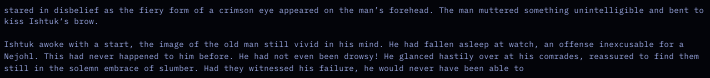stared in disbelief as the fiery form of a crimson eye appeared on the man’s forehead. The man muttered something unintelligible and bent to kiss Ishtuk‘s brow.

Ishtuk awoke with a start, the image of the old man still vivid in his mind. He had fallen asleep at watch, an offense inexcusable for a Nejohl. This had never happened to him before. He had not even been drowsy! He glanced hastily over at his comrades, reassured to find them still in the solemn embrace of slumber. Had they witnessed his failure, he would never have been able to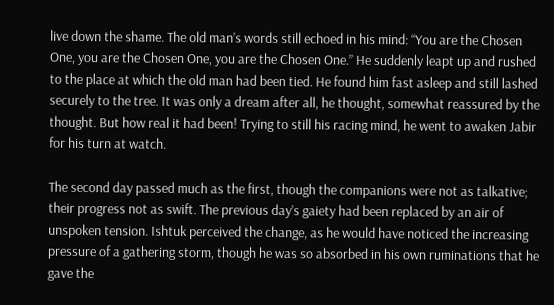live down the shame. The old man’s words still echoed in his mind: “You are the Chosen One, you are the Chosen One, you are the Chosen One.” He suddenly leapt up and rushed to the place at which the old man had been tied. He found him fast asleep and still lashed securely to the tree. It was only a dream after all, he thought, somewhat reassured by the thought. But how real it had been! Trying to still his racing mind, he went to awaken Jabir for his turn at watch.

The second day passed much as the first, though the companions were not as talkative; their progress not as swift. The previous day’s gaiety had been replaced by an air of unspoken tension. Ishtuk perceived the change, as he would have noticed the increasing pressure of a gathering storm, though he was so absorbed in his own ruminations that he gave the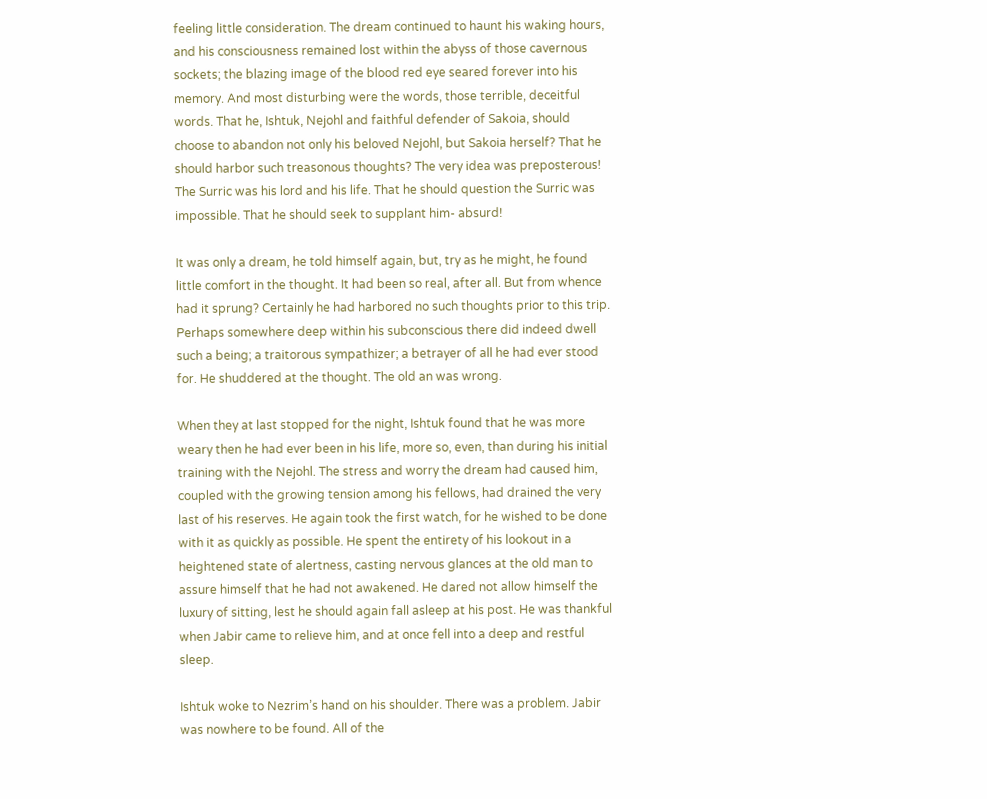feeling little consideration. The dream continued to haunt his waking hours, and his consciousness remained lost within the abyss of those cavernous sockets; the blazing image of the blood red eye seared forever into his memory. And most disturbing were the words, those terrible, deceitful words. That he, Ishtuk, Nejohl and faithful defender of Sakoia, should choose to abandon not only his beloved Nejohl, but Sakoia herself? That he should harbor such treasonous thoughts? The very idea was preposterous! The Surric was his lord and his life. That he should question the Surric was impossible. That he should seek to supplant him- absurd!

It was only a dream, he told himself again, but, try as he might, he found little comfort in the thought. It had been so real, after all. But from whence had it sprung? Certainly he had harbored no such thoughts prior to this trip. Perhaps somewhere deep within his subconscious there did indeed dwell such a being; a traitorous sympathizer; a betrayer of all he had ever stood for. He shuddered at the thought. The old an was wrong.

When they at last stopped for the night, Ishtuk found that he was more weary then he had ever been in his life, more so, even, than during his initial training with the Nejohl. The stress and worry the dream had caused him, coupled with the growing tension among his fellows, had drained the very last of his reserves. He again took the first watch, for he wished to be done with it as quickly as possible. He spent the entirety of his lookout in a heightened state of alertness, casting nervous glances at the old man to assure himself that he had not awakened. He dared not allow himself the luxury of sitting, lest he should again fall asleep at his post. He was thankful when Jabir came to relieve him, and at once fell into a deep and restful sleep.

Ishtuk woke to Nezrim’s hand on his shoulder. There was a problem. Jabir was nowhere to be found. All of the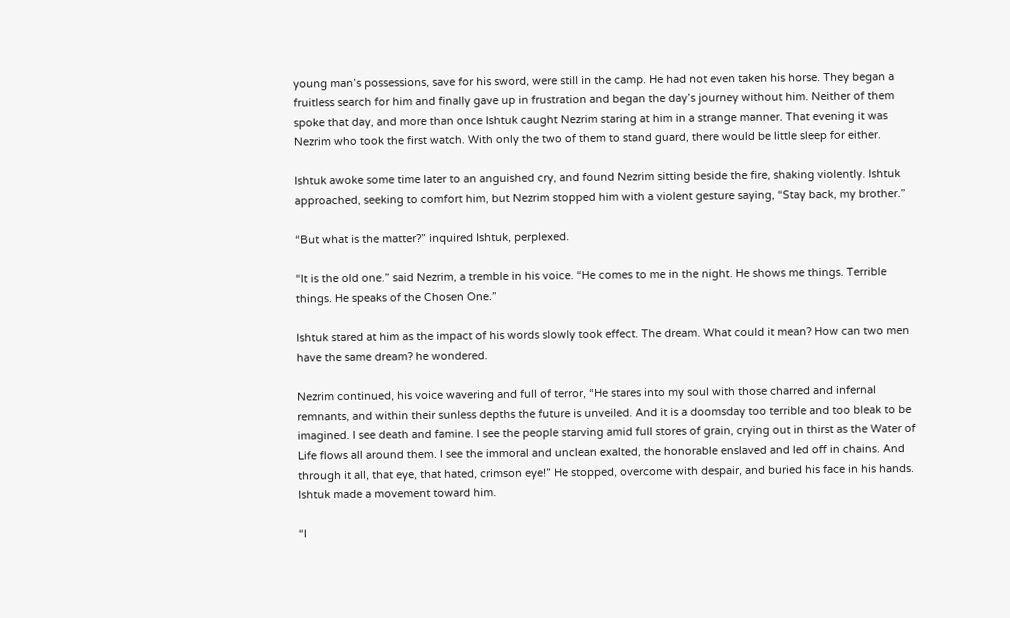young man’s possessions, save for his sword, were still in the camp. He had not even taken his horse. They began a fruitless search for him and finally gave up in frustration and began the day’s journey without him. Neither of them spoke that day, and more than once Ishtuk caught Nezrim staring at him in a strange manner. That evening it was Nezrim who took the first watch. With only the two of them to stand guard, there would be little sleep for either.

Ishtuk awoke some time later to an anguished cry, and found Nezrim sitting beside the fire, shaking violently. Ishtuk approached, seeking to comfort him, but Nezrim stopped him with a violent gesture saying, “Stay back, my brother.”

“But what is the matter?” inquired Ishtuk, perplexed.

“It is the old one.” said Nezrim, a tremble in his voice. “He comes to me in the night. He shows me things. Terrible things. He speaks of the Chosen One.”

Ishtuk stared at him as the impact of his words slowly took effect. The dream. What could it mean? How can two men have the same dream? he wondered.

Nezrim continued, his voice wavering and full of terror, “He stares into my soul with those charred and infernal remnants, and within their sunless depths the future is unveiled. And it is a doomsday too terrible and too bleak to be imagined. I see death and famine. I see the people starving amid full stores of grain, crying out in thirst as the Water of Life flows all around them. I see the immoral and unclean exalted, the honorable enslaved and led off in chains. And through it all, that eye, that hated, crimson eye!” He stopped, overcome with despair, and buried his face in his hands. Ishtuk made a movement toward him.

“I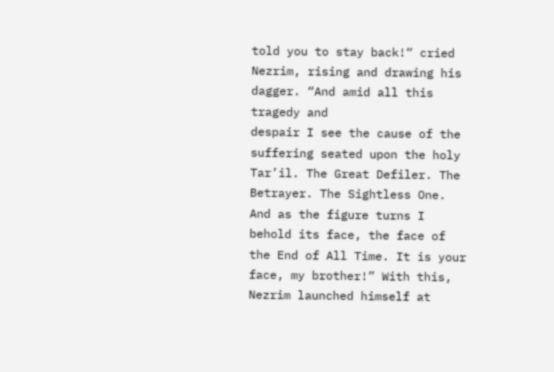told you to stay back!“ cried Nezrim, rising and drawing his dagger. “And amid all this tragedy and
despair I see the cause of the suffering seated upon the holy Tar’il. The Great Defiler. The Betrayer. The Sightless One. And as the figure turns I behold its face, the face of the End of All Time. It is your face, my brother!” With this, Nezrim launched himself at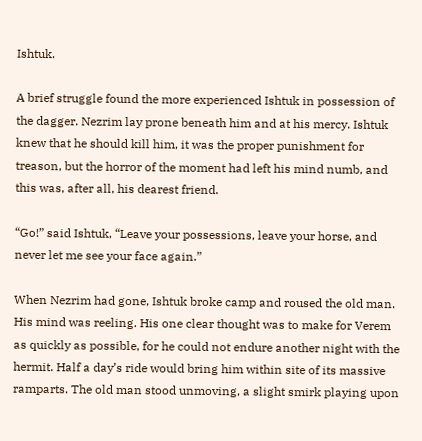Ishtuk.

A brief struggle found the more experienced Ishtuk in possession of the dagger. Nezrim lay prone beneath him and at his mercy. Ishtuk knew that he should kill him, it was the proper punishment for treason, but the horror of the moment had left his mind numb, and this was, after all, his dearest friend.

“Go!” said Ishtuk, “Leave your possessions, leave your horse, and never let me see your face again.”

When Nezrim had gone, Ishtuk broke camp and roused the old man. His mind was reeling. His one clear thought was to make for Verem as quickly as possible, for he could not endure another night with the hermit. Half a day’s ride would bring him within site of its massive ramparts. The old man stood unmoving, a slight smirk playing upon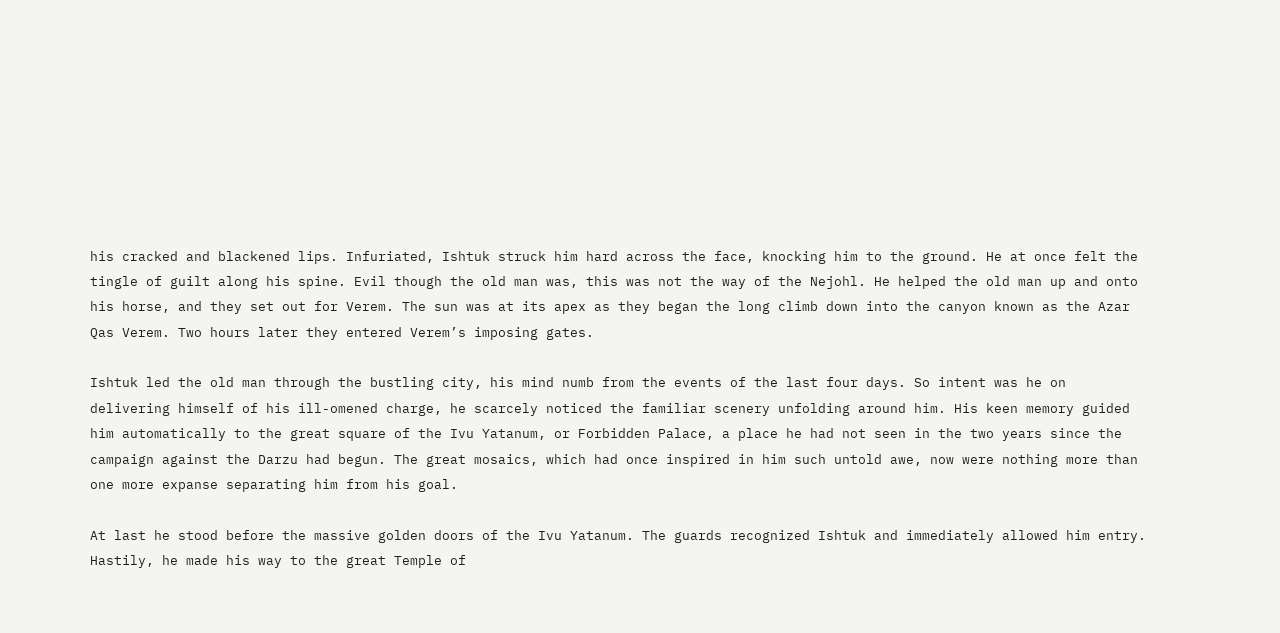his cracked and blackened lips. Infuriated, Ishtuk struck him hard across the face, knocking him to the ground. He at once felt the tingle of guilt along his spine. Evil though the old man was, this was not the way of the Nejohl. He helped the old man up and onto his horse, and they set out for Verem. The sun was at its apex as they began the long climb down into the canyon known as the Azar Qas Verem. Two hours later they entered Verem’s imposing gates.

Ishtuk led the old man through the bustling city, his mind numb from the events of the last four days. So intent was he on delivering himself of his ill-omened charge, he scarcely noticed the familiar scenery unfolding around him. His keen memory guided him automatically to the great square of the Ivu Yatanum, or Forbidden Palace, a place he had not seen in the two years since the campaign against the Darzu had begun. The great mosaics, which had once inspired in him such untold awe, now were nothing more than one more expanse separating him from his goal.

At last he stood before the massive golden doors of the Ivu Yatanum. The guards recognized Ishtuk and immediately allowed him entry. Hastily, he made his way to the great Temple of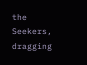the Seekers, dragging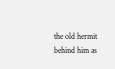the old hermit behind him as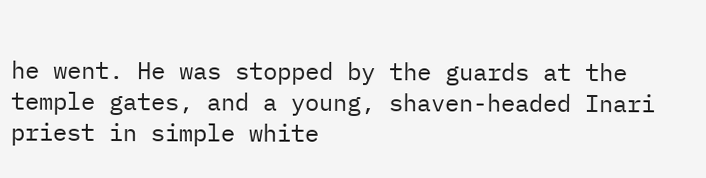he went. He was stopped by the guards at the temple gates, and a young, shaven-headed Inari priest in simple white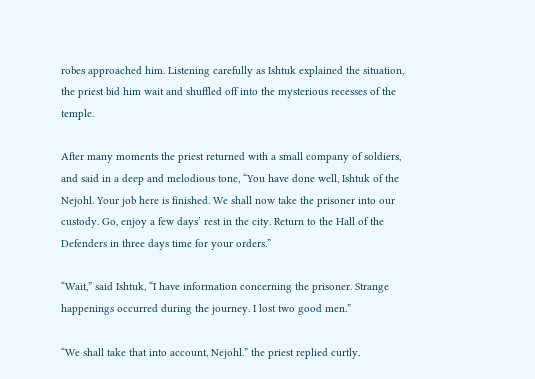robes approached him. Listening carefully as Ishtuk explained the situation, the priest bid him wait and shuffled off into the mysterious recesses of the temple.

After many moments the priest returned with a small company of soldiers, and said in a deep and melodious tone, “You have done well, Ishtuk of the Nejohl. Your job here is finished. We shall now take the prisoner into our custody. Go, enjoy a few days’ rest in the city. Return to the Hall of the Defenders in three days time for your orders.”

“Wait,” said Ishtuk, “I have information concerning the prisoner. Strange happenings occurred during the journey. I lost two good men.”

“We shall take that into account, Nejohl.” the priest replied curtly.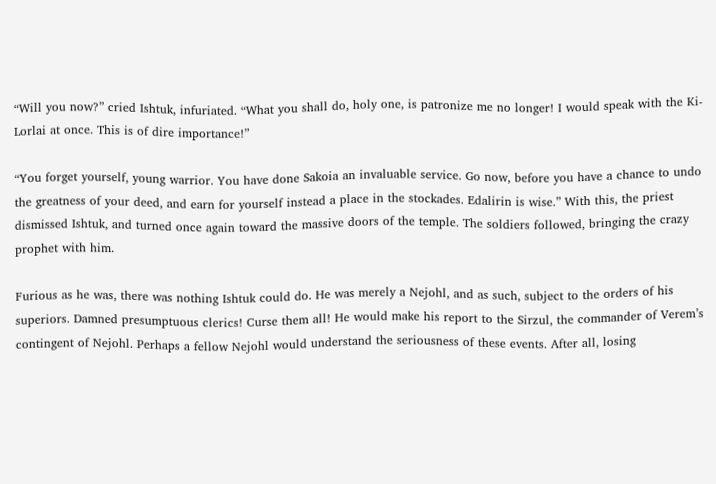“Will you now?” cried Ishtuk, infuriated. “What you shall do, holy one, is patronize me no longer! I would speak with the Ki-Lorlai at once. This is of dire importance!”

“You forget yourself, young warrior. You have done Sakoia an invaluable service. Go now, before you have a chance to undo the greatness of your deed, and earn for yourself instead a place in the stockades. Edalirin is wise.” With this, the priest dismissed Ishtuk, and turned once again toward the massive doors of the temple. The soldiers followed, bringing the crazy prophet with him.

Furious as he was, there was nothing Ishtuk could do. He was merely a Nejohl, and as such, subject to the orders of his superiors. Damned presumptuous clerics! Curse them all! He would make his report to the Sirzul, the commander of Verem’s contingent of Nejohl. Perhaps a fellow Nejohl would understand the seriousness of these events. After all, losing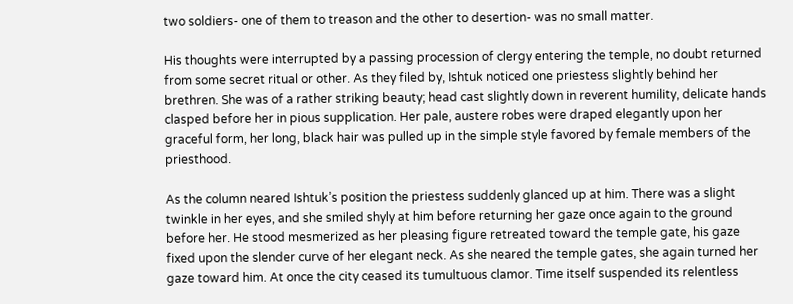two soldiers- one of them to treason and the other to desertion- was no small matter.

His thoughts were interrupted by a passing procession of clergy entering the temple, no doubt returned from some secret ritual or other. As they filed by, Ishtuk noticed one priestess slightly behind her brethren. She was of a rather striking beauty; head cast slightly down in reverent humility, delicate hands clasped before her in pious supplication. Her pale, austere robes were draped elegantly upon her graceful form, her long, black hair was pulled up in the simple style favored by female members of the priesthood.

As the column neared Ishtuk’s position the priestess suddenly glanced up at him. There was a slight twinkle in her eyes, and she smiled shyly at him before returning her gaze once again to the ground before her. He stood mesmerized as her pleasing figure retreated toward the temple gate, his gaze fixed upon the slender curve of her elegant neck. As she neared the temple gates, she again turned her gaze toward him. At once the city ceased its tumultuous clamor. Time itself suspended its relentless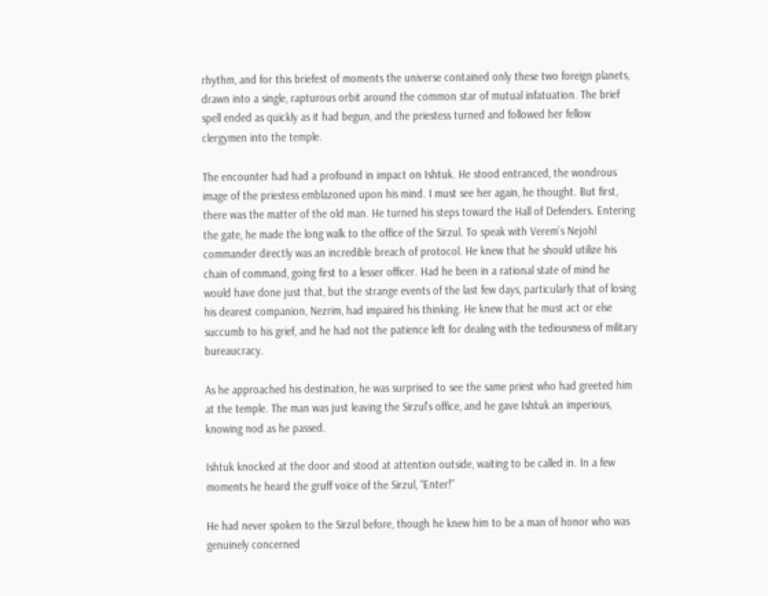rhythm, and for this briefest of moments the universe contained only these two foreign planets, drawn into a single, rapturous orbit around the common star of mutual infatuation. The brief spell ended as quickly as it had begun, and the priestess turned and followed her fellow clergymen into the temple.

The encounter had had a profound in impact on Ishtuk. He stood entranced, the wondrous image of the priestess emblazoned upon his mind. I must see her again, he thought. But first, there was the matter of the old man. He turned his steps toward the Hall of Defenders. Entering the gate, he made the long walk to the office of the Sirzul. To speak with Verem’s Nejohl commander directly was an incredible breach of protocol. He knew that he should utilize his chain of command, going first to a lesser officer. Had he been in a rational state of mind he would have done just that, but the strange events of the last few days, particularly that of losing his dearest companion, Nezrim, had impaired his thinking. He knew that he must act or else succumb to his grief, and he had not the patience left for dealing with the tediousness of military bureaucracy.

As he approached his destination, he was surprised to see the same priest who had greeted him at the temple. The man was just leaving the Sirzul’s office, and he gave Ishtuk an imperious, knowing nod as he passed.

Ishtuk knocked at the door and stood at attention outside, waiting to be called in. In a few moments he heard the gruff voice of the Sirzul, “Enter!”

He had never spoken to the Sirzul before, though he knew him to be a man of honor who was genuinely concerned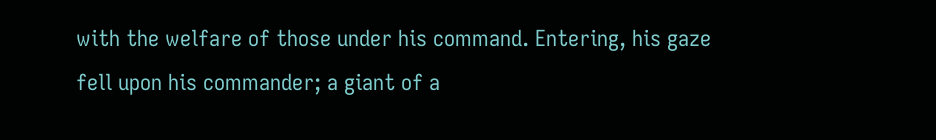with the welfare of those under his command. Entering, his gaze fell upon his commander; a giant of a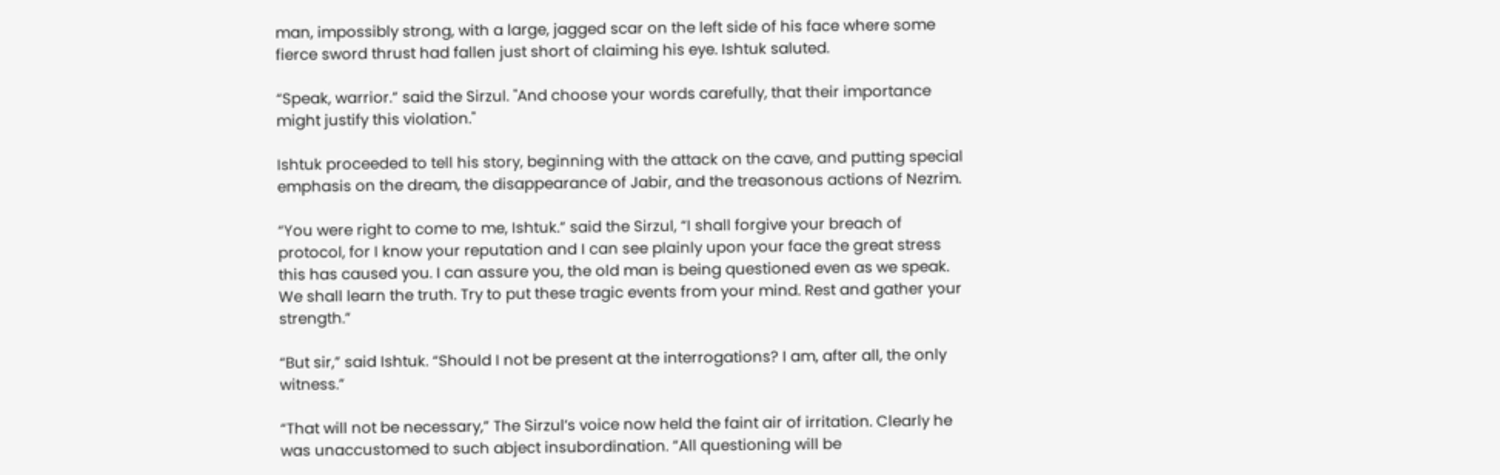man, impossibly strong, with a large, jagged scar on the left side of his face where some fierce sword thrust had fallen just short of claiming his eye. Ishtuk saluted.

“Speak, warrior.” said the Sirzul. "And choose your words carefully, that their importance might justify this violation."

Ishtuk proceeded to tell his story, beginning with the attack on the cave, and putting special emphasis on the dream, the disappearance of Jabir, and the treasonous actions of Nezrim.

“You were right to come to me, Ishtuk.” said the Sirzul, “I shall forgive your breach of protocol, for I know your reputation and I can see plainly upon your face the great stress this has caused you. I can assure you, the old man is being questioned even as we speak. We shall learn the truth. Try to put these tragic events from your mind. Rest and gather your strength.”

“But sir,” said Ishtuk. “Should I not be present at the interrogations? I am, after all, the only witness.”

“That will not be necessary,” The Sirzul’s voice now held the faint air of irritation. Clearly he was unaccustomed to such abject insubordination. ”All questioning will be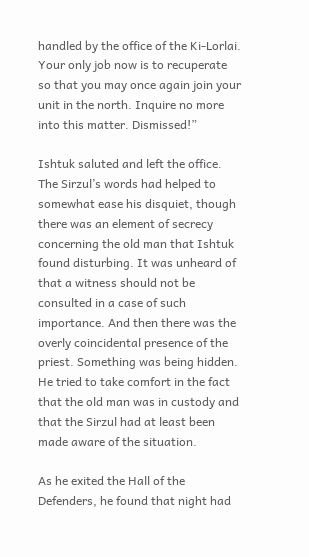handled by the office of the Ki-Lorlai. Your only job now is to recuperate so that you may once again join your unit in the north. Inquire no more into this matter. Dismissed!”

Ishtuk saluted and left the office. The Sirzul’s words had helped to somewhat ease his disquiet, though there was an element of secrecy concerning the old man that Ishtuk found disturbing. It was unheard of that a witness should not be consulted in a case of such importance. And then there was the overly coincidental presence of the priest. Something was being hidden. He tried to take comfort in the fact that the old man was in custody and that the Sirzul had at least been made aware of the situation.

As he exited the Hall of the Defenders, he found that night had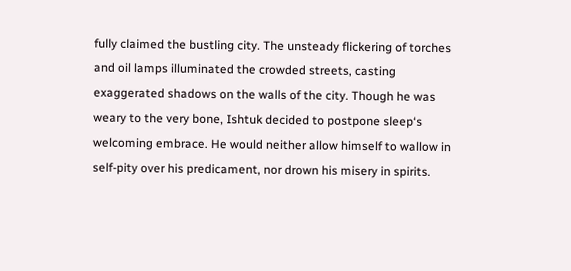fully claimed the bustling city. The unsteady flickering of torches and oil lamps illuminated the crowded streets, casting exaggerated shadows on the walls of the city. Though he was weary to the very bone, Ishtuk decided to postpone sleep‘s welcoming embrace. He would neither allow himself to wallow in self-pity over his predicament, nor drown his misery in spirits.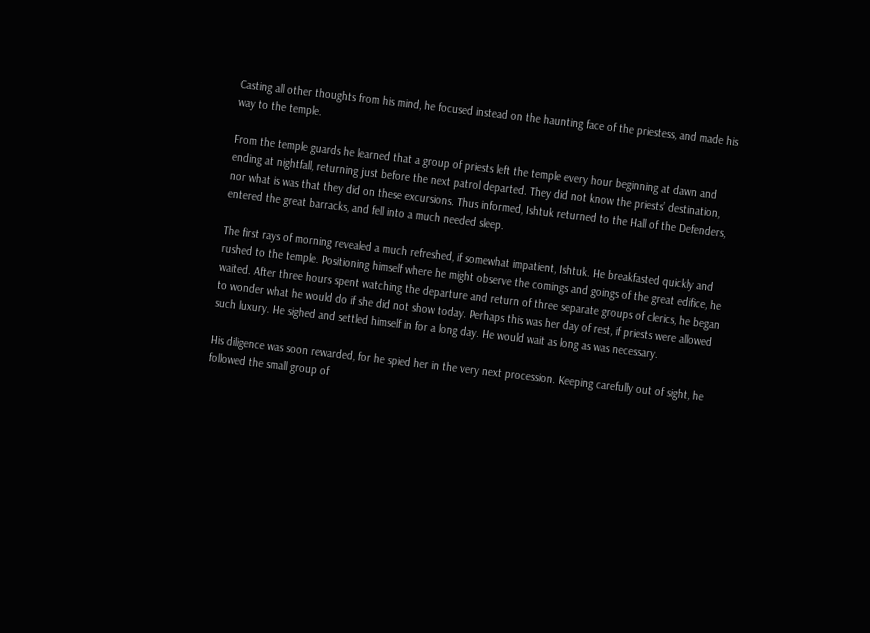Casting all other thoughts from his mind, he focused instead on the haunting face of the priestess, and made his way to the temple.

From the temple guards he learned that a group of priests left the temple every hour beginning at dawn and ending at nightfall, returning just before the next patrol departed. They did not know the priests’ destination, nor what is was that they did on these excursions. Thus informed, Ishtuk returned to the Hall of the Defenders, entered the great barracks, and fell into a much needed sleep.

The first rays of morning revealed a much refreshed, if somewhat impatient, Ishtuk. He breakfasted quickly and rushed to the temple. Positioning himself where he might observe the comings and goings of the great edifice, he waited. After three hours spent watching the departure and return of three separate groups of clerics, he began to wonder what he would do if she did not show today. Perhaps this was her day of rest, if priests were allowed such luxury. He sighed and settled himself in for a long day. He would wait as long as was necessary.

His diligence was soon rewarded, for he spied her in the very next procession. Keeping carefully out of sight, he followed the small group of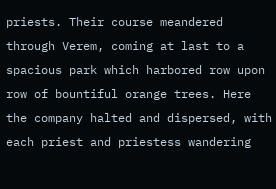priests. Their course meandered through Verem, coming at last to a spacious park which harbored row upon row of bountiful orange trees. Here the company halted and dispersed, with each priest and priestess wandering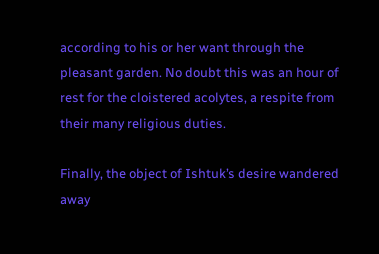according to his or her want through the pleasant garden. No doubt this was an hour of rest for the cloistered acolytes, a respite from their many religious duties.

Finally, the object of Ishtuk’s desire wandered away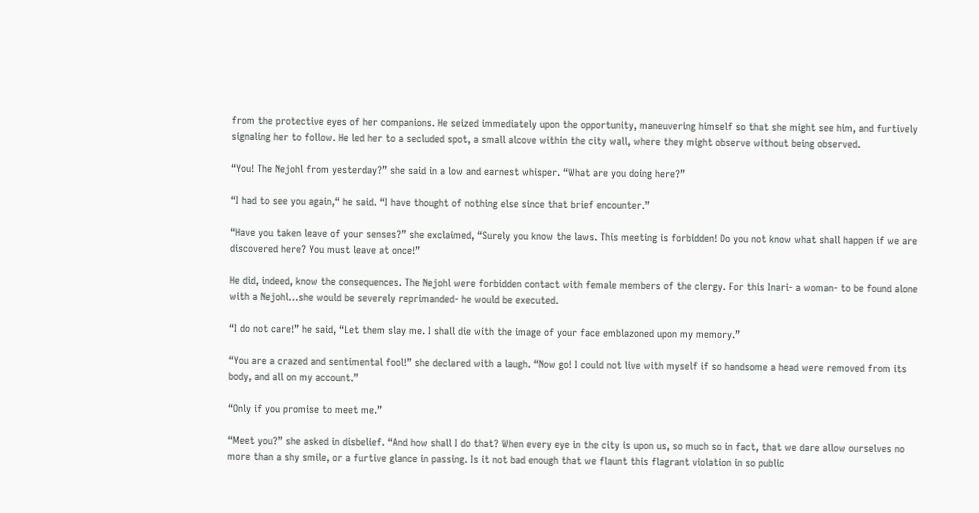from the protective eyes of her companions. He seized immediately upon the opportunity, maneuvering himself so that she might see him, and furtively signaling her to follow. He led her to a secluded spot, a small alcove within the city wall, where they might observe without being observed.

“You! The Nejohl from yesterday?” she said in a low and earnest whisper. “What are you doing here?”

“I had to see you again,“ he said. “I have thought of nothing else since that brief encounter.”

“Have you taken leave of your senses?” she exclaimed, “Surely you know the laws. This meeting is forbidden! Do you not know what shall happen if we are discovered here? You must leave at once!”

He did, indeed, know the consequences. The Nejohl were forbidden contact with female members of the clergy. For this Inari- a woman- to be found alone with a Nejohl…she would be severely reprimanded- he would be executed.

“I do not care!” he said, “Let them slay me. I shall die with the image of your face emblazoned upon my memory.”

“You are a crazed and sentimental fool!” she declared with a laugh. “Now go! I could not live with myself if so handsome a head were removed from its body, and all on my account.”

“Only if you promise to meet me.”

“Meet you?” she asked in disbelief. “And how shall I do that? When every eye in the city is upon us, so much so in fact, that we dare allow ourselves no more than a shy smile, or a furtive glance in passing. Is it not bad enough that we flaunt this flagrant violation in so public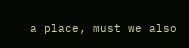a place, must we also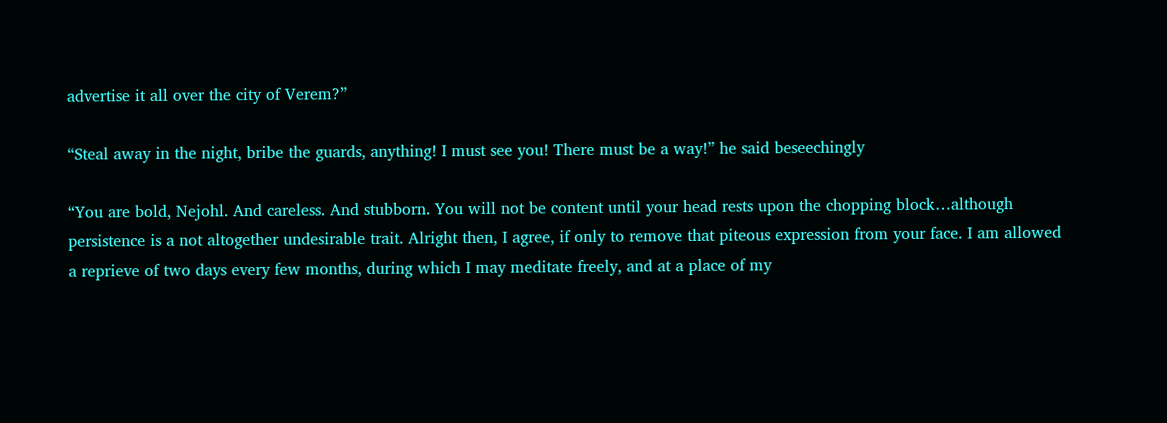advertise it all over the city of Verem?”

“Steal away in the night, bribe the guards, anything! I must see you! There must be a way!” he said beseechingly

“You are bold, Nejohl. And careless. And stubborn. You will not be content until your head rests upon the chopping block…although persistence is a not altogether undesirable trait. Alright then, I agree, if only to remove that piteous expression from your face. I am allowed a reprieve of two days every few months, during which I may meditate freely, and at a place of my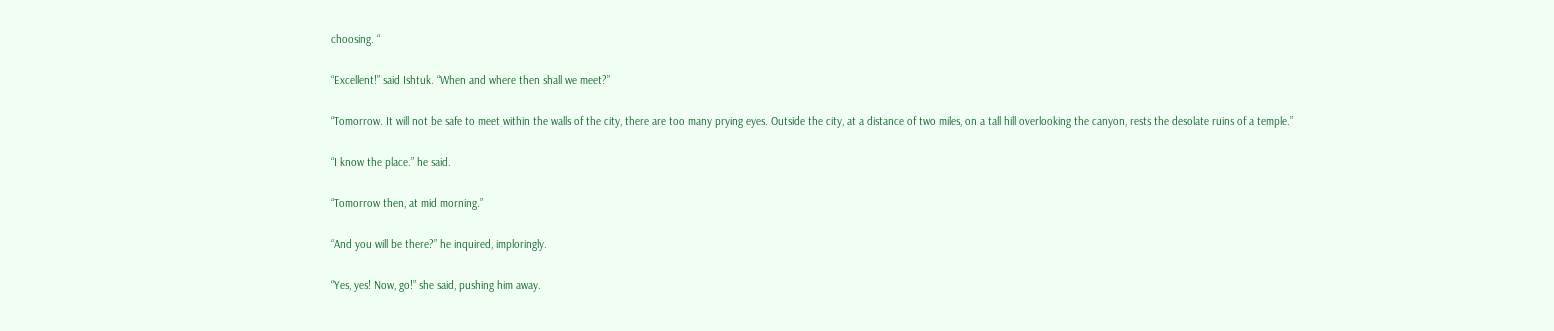choosing. “

“Excellent!” said Ishtuk. “When and where then shall we meet?”

“Tomorrow. It will not be safe to meet within the walls of the city, there are too many prying eyes. Outside the city, at a distance of two miles, on a tall hill overlooking the canyon, rests the desolate ruins of a temple.”

“I know the place.” he said.

“Tomorrow then, at mid morning.”

“And you will be there?” he inquired, imploringly.

“Yes, yes! Now, go!” she said, pushing him away.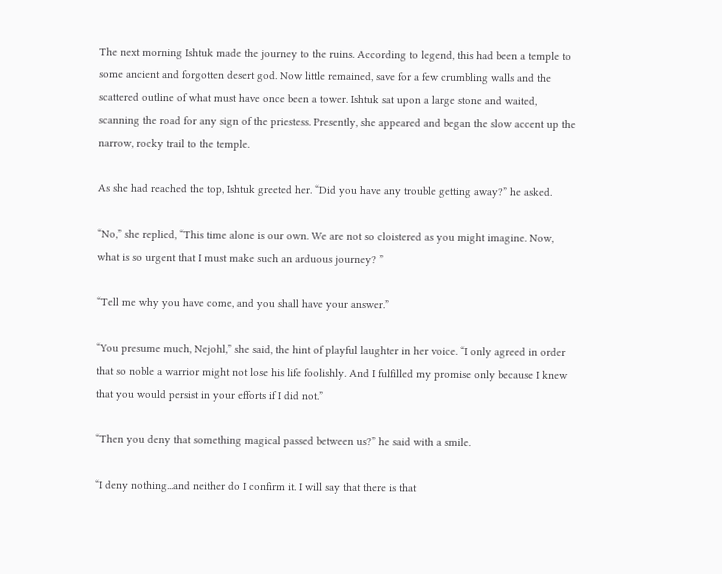The next morning Ishtuk made the journey to the ruins. According to legend, this had been a temple to some ancient and forgotten desert god. Now little remained, save for a few crumbling walls and the scattered outline of what must have once been a tower. Ishtuk sat upon a large stone and waited, scanning the road for any sign of the priestess. Presently, she appeared and began the slow accent up the narrow, rocky trail to the temple.

As she had reached the top, Ishtuk greeted her. “Did you have any trouble getting away?” he asked.

“No,” she replied, “This time alone is our own. We are not so cloistered as you might imagine. Now, what is so urgent that I must make such an arduous journey? ”

“Tell me why you have come, and you shall have your answer.”

“You presume much, Nejohl,” she said, the hint of playful laughter in her voice. “I only agreed in order that so noble a warrior might not lose his life foolishly. And I fulfilled my promise only because I knew that you would persist in your efforts if I did not.”

“Then you deny that something magical passed between us?” he said with a smile.

“I deny nothing...and neither do I confirm it. I will say that there is that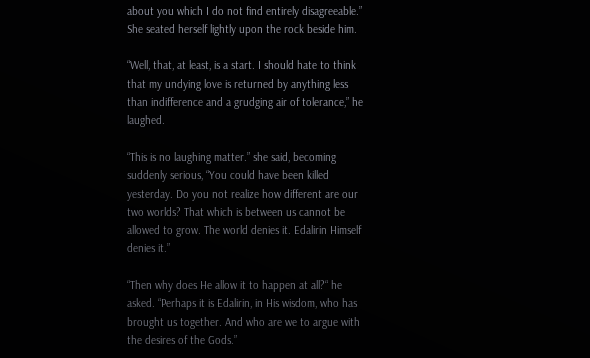about you which I do not find entirely disagreeable.” She seated herself lightly upon the rock beside him.

“Well, that, at least, is a start. I should hate to think that my undying love is returned by anything less than indifference and a grudging air of tolerance,” he laughed.

“This is no laughing matter.” she said, becoming suddenly serious, “You could have been killed yesterday. Do you not realize how different are our two worlds? That which is between us cannot be allowed to grow. The world denies it. Edalirin Himself denies it.”

“Then why does He allow it to happen at all?“ he asked. “Perhaps it is Edalirin, in His wisdom, who has brought us together. And who are we to argue with the desires of the Gods.”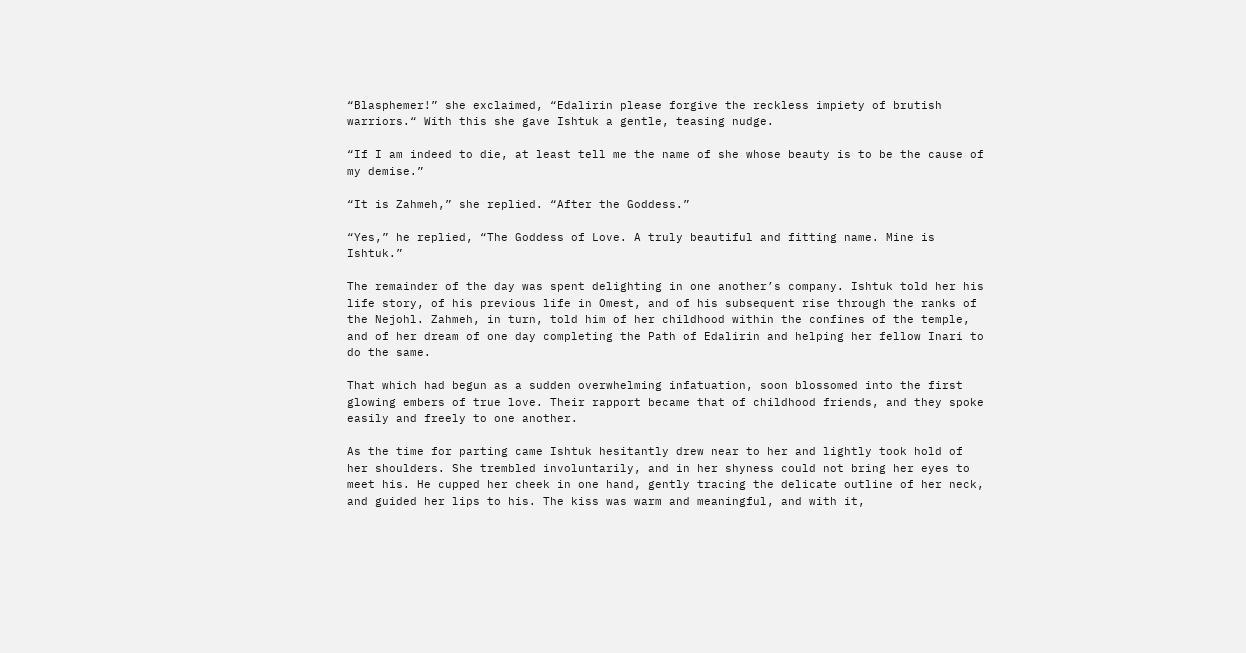“Blasphemer!” she exclaimed, “Edalirin please forgive the reckless impiety of brutish warriors.“ With this she gave Ishtuk a gentle, teasing nudge.

“If I am indeed to die, at least tell me the name of she whose beauty is to be the cause of my demise.”

“It is Zahmeh,” she replied. “After the Goddess.”

“Yes,” he replied, “The Goddess of Love. A truly beautiful and fitting name. Mine is Ishtuk.”

The remainder of the day was spent delighting in one another’s company. Ishtuk told her his life story, of his previous life in Omest, and of his subsequent rise through the ranks of the Nejohl. Zahmeh, in turn, told him of her childhood within the confines of the temple, and of her dream of one day completing the Path of Edalirin and helping her fellow Inari to do the same.

That which had begun as a sudden overwhelming infatuation, soon blossomed into the first glowing embers of true love. Their rapport became that of childhood friends, and they spoke easily and freely to one another.

As the time for parting came Ishtuk hesitantly drew near to her and lightly took hold of her shoulders. She trembled involuntarily, and in her shyness could not bring her eyes to meet his. He cupped her cheek in one hand, gently tracing the delicate outline of her neck, and guided her lips to his. The kiss was warm and meaningful, and with it,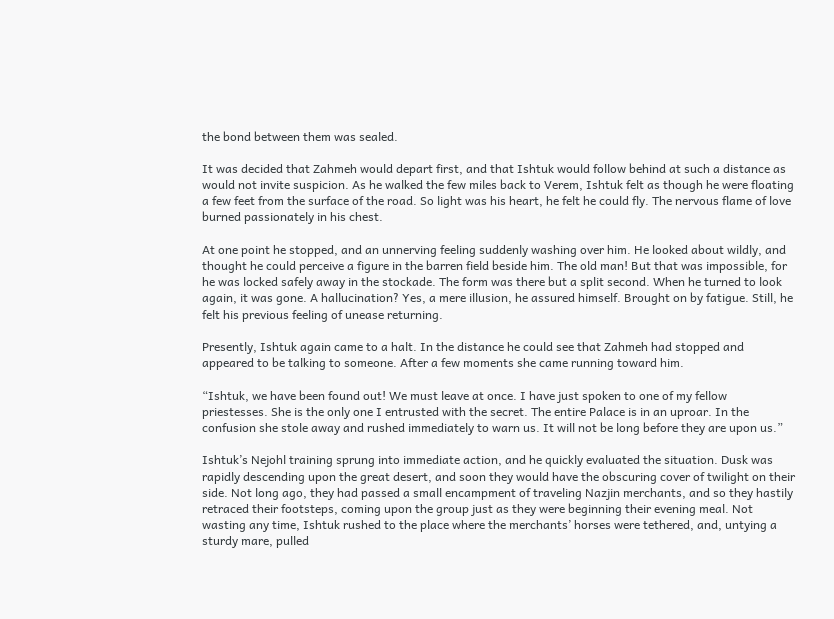the bond between them was sealed.

It was decided that Zahmeh would depart first, and that Ishtuk would follow behind at such a distance as would not invite suspicion. As he walked the few miles back to Verem, Ishtuk felt as though he were floating a few feet from the surface of the road. So light was his heart, he felt he could fly. The nervous flame of love burned passionately in his chest.

At one point he stopped, and an unnerving feeling suddenly washing over him. He looked about wildly, and thought he could perceive a figure in the barren field beside him. The old man! But that was impossible, for he was locked safely away in the stockade. The form was there but a split second. When he turned to look again, it was gone. A hallucination? Yes, a mere illusion, he assured himself. Brought on by fatigue. Still, he felt his previous feeling of unease returning.

Presently, Ishtuk again came to a halt. In the distance he could see that Zahmeh had stopped and appeared to be talking to someone. After a few moments she came running toward him.

“Ishtuk, we have been found out! We must leave at once. I have just spoken to one of my fellow priestesses. She is the only one I entrusted with the secret. The entire Palace is in an uproar. In the confusion she stole away and rushed immediately to warn us. It will not be long before they are upon us.”

Ishtuk’s Nejohl training sprung into immediate action, and he quickly evaluated the situation. Dusk was rapidly descending upon the great desert, and soon they would have the obscuring cover of twilight on their side. Not long ago, they had passed a small encampment of traveling Nazjin merchants, and so they hastily retraced their footsteps, coming upon the group just as they were beginning their evening meal. Not wasting any time, Ishtuk rushed to the place where the merchants’ horses were tethered, and, untying a sturdy mare, pulled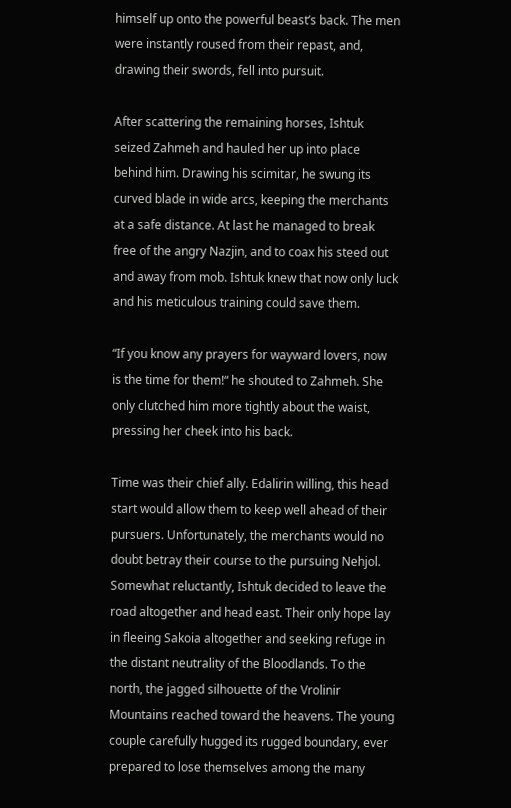himself up onto the powerful beast’s back. The men were instantly roused from their repast, and, drawing their swords, fell into pursuit.

After scattering the remaining horses, Ishtuk seized Zahmeh and hauled her up into place behind him. Drawing his scimitar, he swung its curved blade in wide arcs, keeping the merchants at a safe distance. At last he managed to break free of the angry Nazjin, and to coax his steed out and away from mob. Ishtuk knew that now only luck and his meticulous training could save them.

“If you know any prayers for wayward lovers, now is the time for them!“ he shouted to Zahmeh. She only clutched him more tightly about the waist, pressing her cheek into his back.

Time was their chief ally. Edalirin willing, this head start would allow them to keep well ahead of their pursuers. Unfortunately, the merchants would no doubt betray their course to the pursuing Nehjol. Somewhat reluctantly, Ishtuk decided to leave the road altogether and head east. Their only hope lay in fleeing Sakoia altogether and seeking refuge in the distant neutrality of the Bloodlands. To the north, the jagged silhouette of the Vrolinir Mountains reached toward the heavens. The young couple carefully hugged its rugged boundary, ever prepared to lose themselves among the many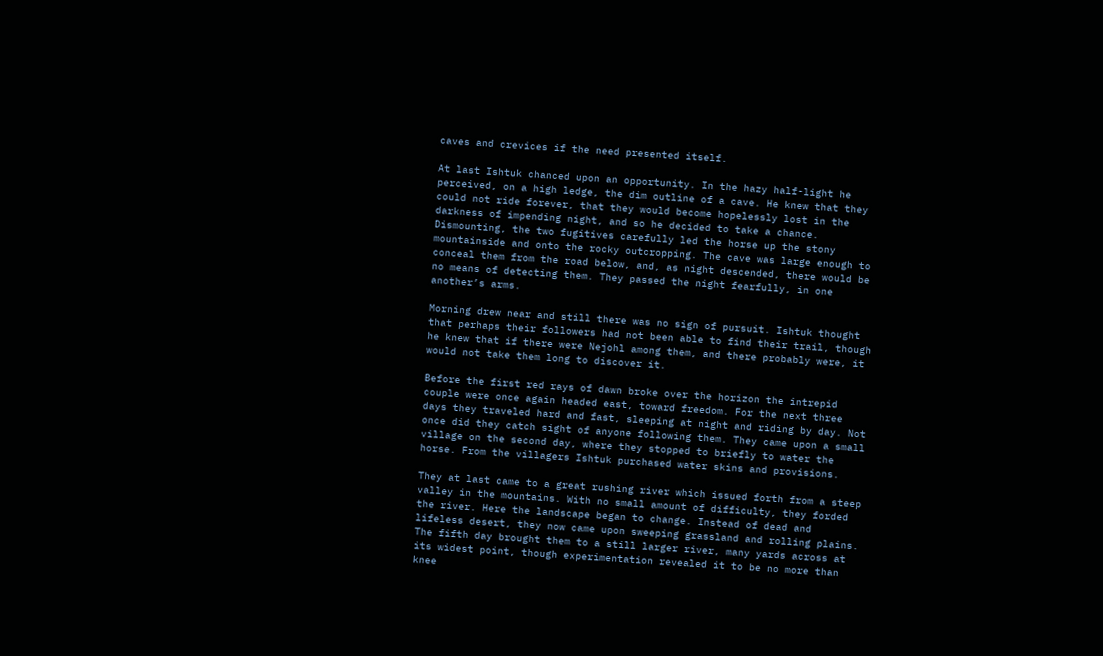caves and crevices if the need presented itself.

At last Ishtuk chanced upon an opportunity. In the hazy half-light he perceived, on a high ledge, the dim outline of a cave. He knew that they could not ride forever, that they would become hopelessly lost in the darkness of impending night, and so he decided to take a chance. Dismounting, the two fugitives carefully led the horse up the stony mountainside and onto the rocky outcropping. The cave was large enough to conceal them from the road below, and, as night descended, there would be no means of detecting them. They passed the night fearfully, in one another’s arms.

Morning drew near and still there was no sign of pursuit. Ishtuk thought that perhaps their followers had not been able to find their trail, though he knew that if there were Nejohl among them, and there probably were, it would not take them long to discover it.

Before the first red rays of dawn broke over the horizon the intrepid couple were once again headed east, toward freedom. For the next three days they traveled hard and fast, sleeping at night and riding by day. Not once did they catch sight of anyone following them. They came upon a small village on the second day, where they stopped to briefly to water the horse. From the villagers Ishtuk purchased water skins and provisions.

They at last came to a great rushing river which issued forth from a steep valley in the mountains. With no small amount of difficulty, they forded the river. Here the landscape began to change. Instead of dead and lifeless desert, they now came upon sweeping grassland and rolling plains. The fifth day brought them to a still larger river, many yards across at its widest point, though experimentation revealed it to be no more than knee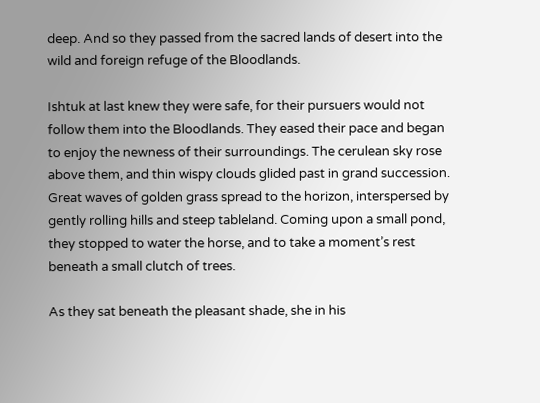deep. And so they passed from the sacred lands of desert into the wild and foreign refuge of the Bloodlands.

Ishtuk at last knew they were safe, for their pursuers would not follow them into the Bloodlands. They eased their pace and began to enjoy the newness of their surroundings. The cerulean sky rose above them, and thin wispy clouds glided past in grand succession. Great waves of golden grass spread to the horizon, interspersed by gently rolling hills and steep tableland. Coming upon a small pond, they stopped to water the horse, and to take a moment’s rest beneath a small clutch of trees.

As they sat beneath the pleasant shade, she in his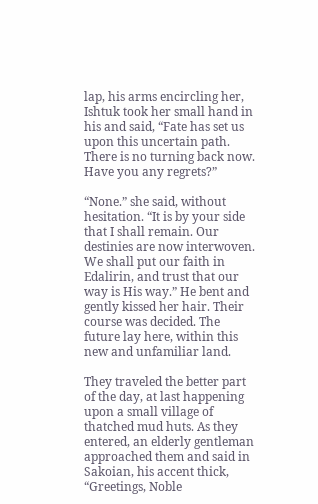lap, his arms encircling her, Ishtuk took her small hand in his and said, “Fate has set us upon this uncertain path. There is no turning back now. Have you any regrets?”

“None.” she said, without hesitation. “It is by your side that I shall remain. Our destinies are now interwoven. We shall put our faith in Edalirin, and trust that our way is His way.” He bent and gently kissed her hair. Their course was decided. The future lay here, within this new and unfamiliar land.

They traveled the better part of the day, at last happening upon a small village of thatched mud huts. As they entered, an elderly gentleman approached them and said in Sakoian, his accent thick, “Greetings, Noble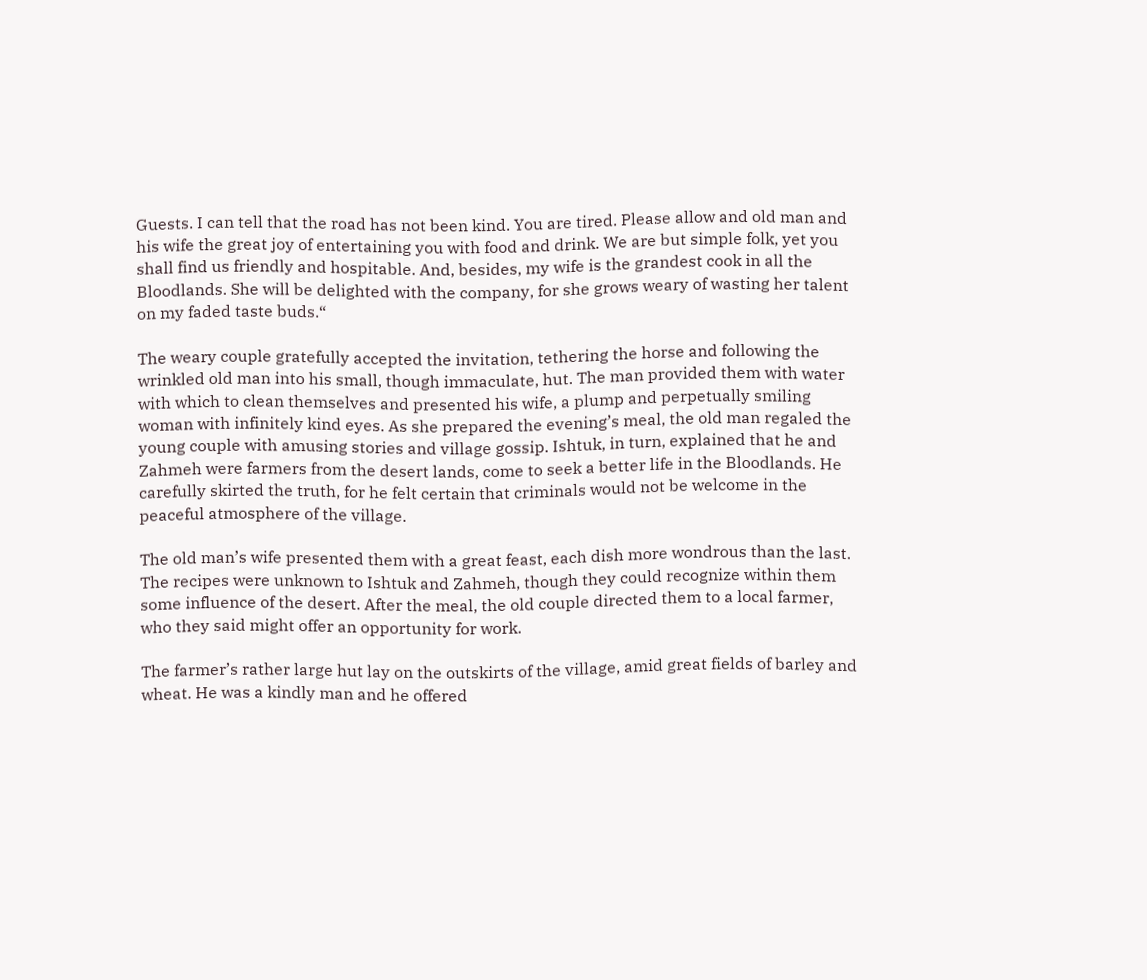Guests. I can tell that the road has not been kind. You are tired. Please allow and old man and his wife the great joy of entertaining you with food and drink. We are but simple folk, yet you shall find us friendly and hospitable. And, besides, my wife is the grandest cook in all the Bloodlands. She will be delighted with the company, for she grows weary of wasting her talent on my faded taste buds.“

The weary couple gratefully accepted the invitation, tethering the horse and following the wrinkled old man into his small, though immaculate, hut. The man provided them with water with which to clean themselves and presented his wife, a plump and perpetually smiling woman with infinitely kind eyes. As she prepared the evening’s meal, the old man regaled the young couple with amusing stories and village gossip. Ishtuk, in turn, explained that he and Zahmeh were farmers from the desert lands, come to seek a better life in the Bloodlands. He carefully skirted the truth, for he felt certain that criminals would not be welcome in the peaceful atmosphere of the village.

The old man’s wife presented them with a great feast, each dish more wondrous than the last. The recipes were unknown to Ishtuk and Zahmeh, though they could recognize within them some influence of the desert. After the meal, the old couple directed them to a local farmer, who they said might offer an opportunity for work.

The farmer’s rather large hut lay on the outskirts of the village, amid great fields of barley and wheat. He was a kindly man and he offered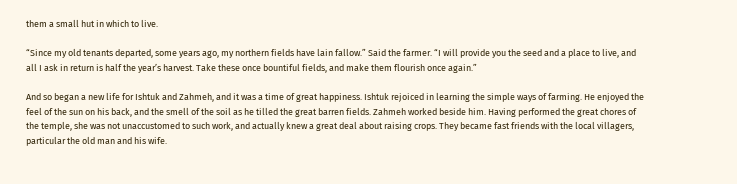them a small hut in which to live.

“Since my old tenants departed, some years ago, my northern fields have lain fallow.” Said the farmer. “I will provide you the seed and a place to live, and all I ask in return is half the year’s harvest. Take these once bountiful fields, and make them flourish once again.”

And so began a new life for Ishtuk and Zahmeh, and it was a time of great happiness. Ishtuk rejoiced in learning the simple ways of farming. He enjoyed the feel of the sun on his back, and the smell of the soil as he tilled the great barren fields. Zahmeh worked beside him. Having performed the great chores of the temple, she was not unaccustomed to such work, and actually knew a great deal about raising crops. They became fast friends with the local villagers, particular the old man and his wife.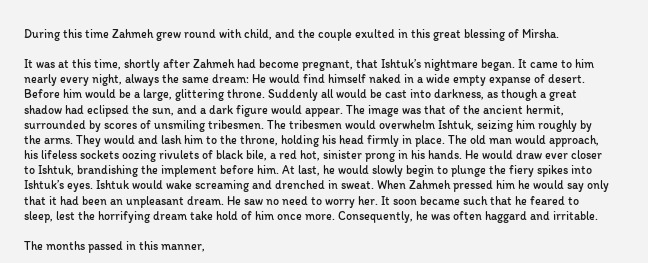During this time Zahmeh grew round with child, and the couple exulted in this great blessing of Mirsha.

It was at this time, shortly after Zahmeh had become pregnant, that Ishtuk’s nightmare began. It came to him nearly every night, always the same dream: He would find himself naked in a wide empty expanse of desert. Before him would be a large, glittering throne. Suddenly all would be cast into darkness, as though a great shadow had eclipsed the sun, and a dark figure would appear. The image was that of the ancient hermit, surrounded by scores of unsmiling tribesmen. The tribesmen would overwhelm Ishtuk, seizing him roughly by the arms. They would and lash him to the throne, holding his head firmly in place. The old man would approach, his lifeless sockets oozing rivulets of black bile, a red hot, sinister prong in his hands. He would draw ever closer to Ishtuk, brandishing the implement before him. At last, he would slowly begin to plunge the fiery spikes into Ishtuk’s eyes. Ishtuk would wake screaming and drenched in sweat. When Zahmeh pressed him he would say only that it had been an unpleasant dream. He saw no need to worry her. It soon became such that he feared to sleep, lest the horrifying dream take hold of him once more. Consequently, he was often haggard and irritable.

The months passed in this manner,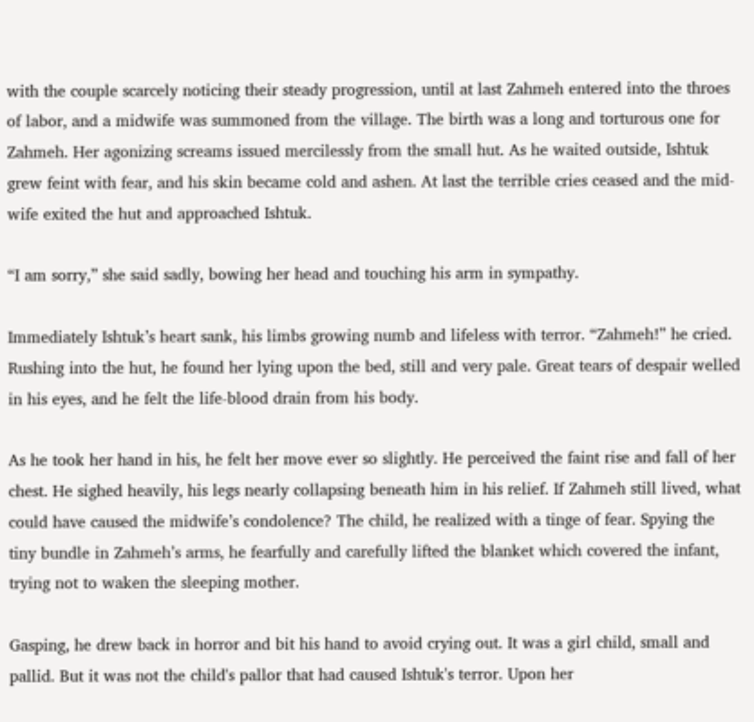with the couple scarcely noticing their steady progression, until at last Zahmeh entered into the throes of labor, and a midwife was summoned from the village. The birth was a long and torturous one for Zahmeh. Her agonizing screams issued mercilessly from the small hut. As he waited outside, Ishtuk grew feint with fear, and his skin became cold and ashen. At last the terrible cries ceased and the mid-wife exited the hut and approached Ishtuk.

“I am sorry,” she said sadly, bowing her head and touching his arm in sympathy.

Immediately Ishtuk’s heart sank, his limbs growing numb and lifeless with terror. “Zahmeh!” he cried. Rushing into the hut, he found her lying upon the bed, still and very pale. Great tears of despair welled in his eyes, and he felt the life-blood drain from his body.

As he took her hand in his, he felt her move ever so slightly. He perceived the faint rise and fall of her chest. He sighed heavily, his legs nearly collapsing beneath him in his relief. If Zahmeh still lived, what could have caused the midwife’s condolence? The child, he realized with a tinge of fear. Spying the tiny bundle in Zahmeh’s arms, he fearfully and carefully lifted the blanket which covered the infant, trying not to waken the sleeping mother.

Gasping, he drew back in horror and bit his hand to avoid crying out. It was a girl child, small and pallid. But it was not the child's pallor that had caused Ishtuk's terror. Upon her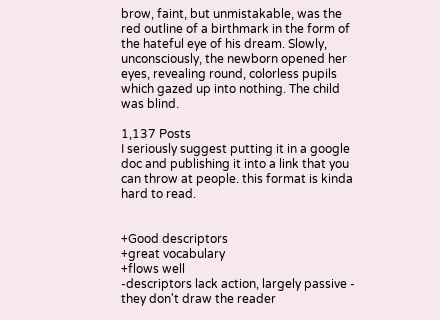brow, faint, but unmistakable, was the red outline of a birthmark in the form of the hateful eye of his dream. Slowly, unconsciously, the newborn opened her eyes, revealing round, colorless pupils which gazed up into nothing. The child was blind.

1,137 Posts
I seriously suggest putting it in a google doc and publishing it into a link that you can throw at people. this format is kinda hard to read.


+Good descriptors
+great vocabulary
+flows well
-descriptors lack action, largely passive - they don't draw the reader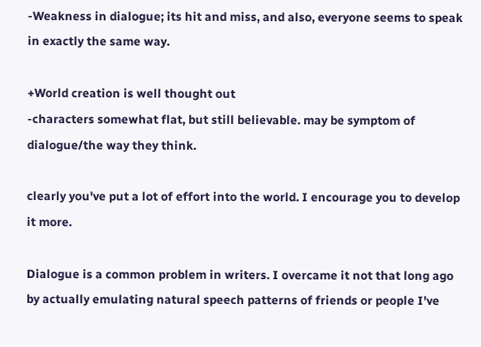-Weakness in dialogue; its hit and miss, and also, everyone seems to speak in exactly the same way.

+World creation is well thought out
-characters somewhat flat, but still believable. may be symptom of dialogue/the way they think.

clearly you've put a lot of effort into the world. I encourage you to develop it more.

Dialogue is a common problem in writers. I overcame it not that long ago by actually emulating natural speech patterns of friends or people I've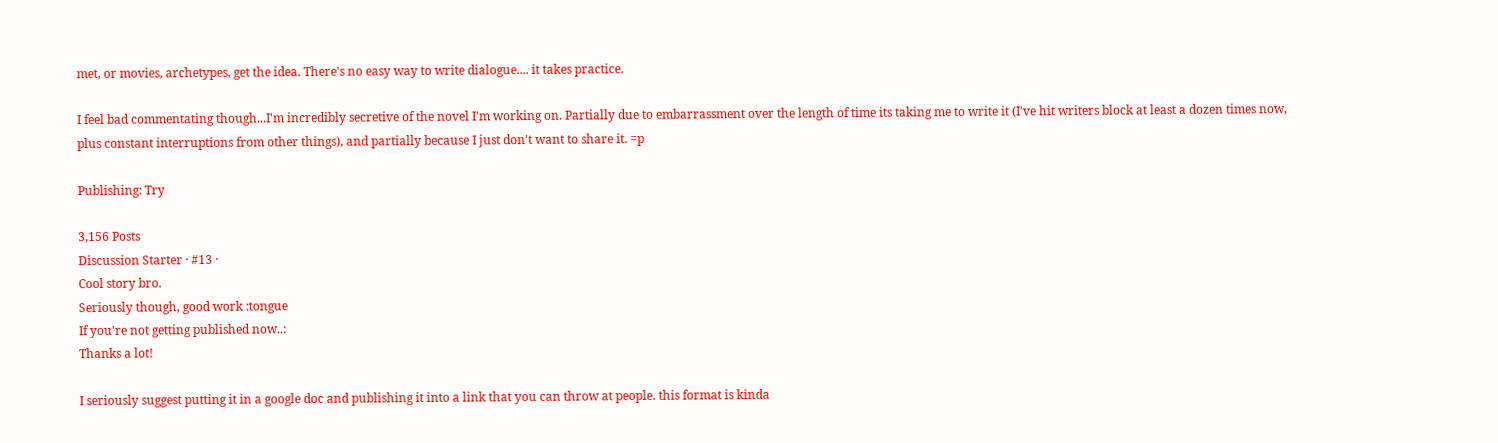met, or movies, archetypes, get the idea. There's no easy way to write dialogue.... it takes practice.

I feel bad commentating though...I'm incredibly secretive of the novel I'm working on. Partially due to embarrassment over the length of time its taking me to write it (I've hit writers block at least a dozen times now, plus constant interruptions from other things), and partially because I just don't want to share it. =p

Publishing: Try

3,156 Posts
Discussion Starter · #13 ·
Cool story bro.
Seriously though, good work :tongue
If you're not getting published now..:
Thanks a lot!

I seriously suggest putting it in a google doc and publishing it into a link that you can throw at people. this format is kinda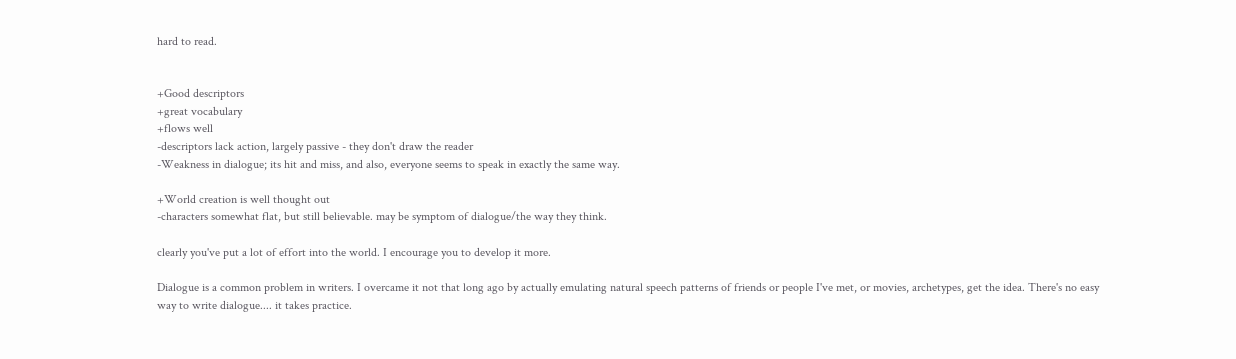hard to read.


+Good descriptors
+great vocabulary
+flows well
-descriptors lack action, largely passive - they don't draw the reader
-Weakness in dialogue; its hit and miss, and also, everyone seems to speak in exactly the same way.

+World creation is well thought out
-characters somewhat flat, but still believable. may be symptom of dialogue/the way they think.

clearly you've put a lot of effort into the world. I encourage you to develop it more.

Dialogue is a common problem in writers. I overcame it not that long ago by actually emulating natural speech patterns of friends or people I've met, or movies, archetypes, get the idea. There's no easy way to write dialogue.... it takes practice.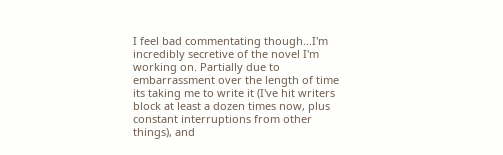I feel bad commentating though...I'm incredibly secretive of the novel I'm working on. Partially due to embarrassment over the length of time its taking me to write it (I've hit writers block at least a dozen times now, plus constant interruptions from other things), and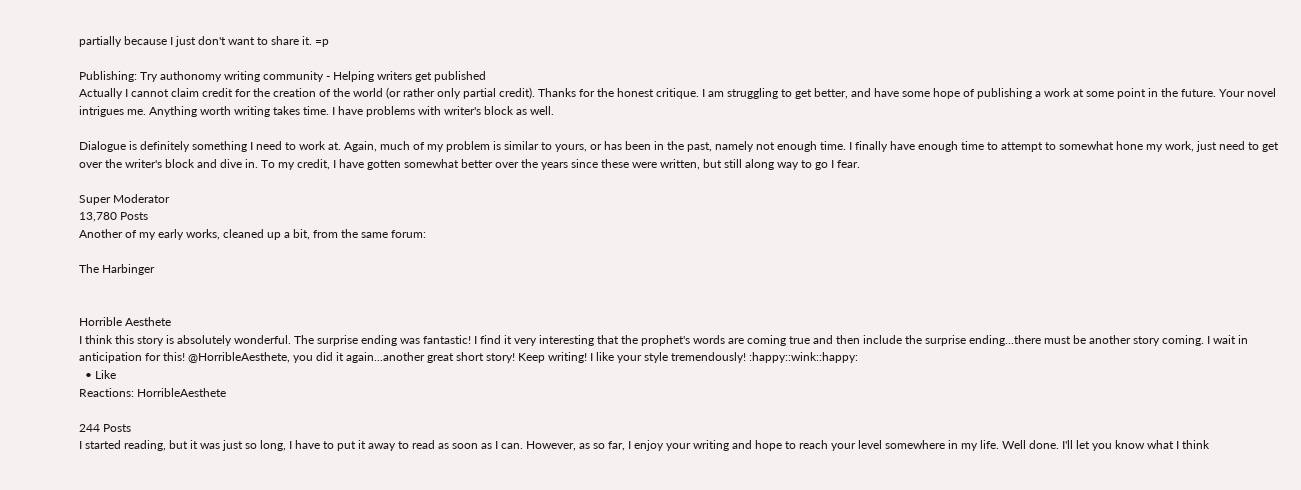partially because I just don't want to share it. =p

Publishing: Try authonomy writing community - Helping writers get published
Actually I cannot claim credit for the creation of the world (or rather only partial credit). Thanks for the honest critique. I am struggling to get better, and have some hope of publishing a work at some point in the future. Your novel intrigues me. Anything worth writing takes time. I have problems with writer's block as well.

Dialogue is definitely something I need to work at. Again, much of my problem is similar to yours, or has been in the past, namely not enough time. I finally have enough time to attempt to somewhat hone my work, just need to get over the writer's block and dive in. To my credit, I have gotten somewhat better over the years since these were written, but still along way to go I fear.

Super Moderator
13,780 Posts
Another of my early works, cleaned up a bit, from the same forum:

The Harbinger


Horrible Aesthete
I think this story is absolutely wonderful. The surprise ending was fantastic! I find it very interesting that the prophet's words are coming true and then include the surprise ending...there must be another story coming. I wait in anticipation for this! @HorribleAesthete, you did it again...another great short story! Keep writing! I like your style tremendously! :happy::wink::happy:
  • Like
Reactions: HorribleAesthete

244 Posts
I started reading, but it was just so long, I have to put it away to read as soon as I can. However, as so far, I enjoy your writing and hope to reach your level somewhere in my life. Well done. I'll let you know what I think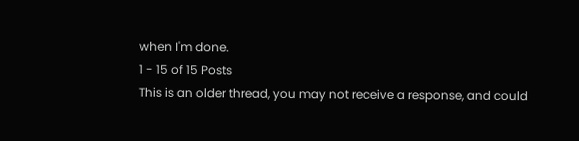when I'm done.
1 - 15 of 15 Posts
This is an older thread, you may not receive a response, and could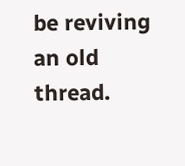be reviving an old thread.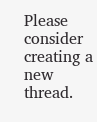Please consider creating a new thread.